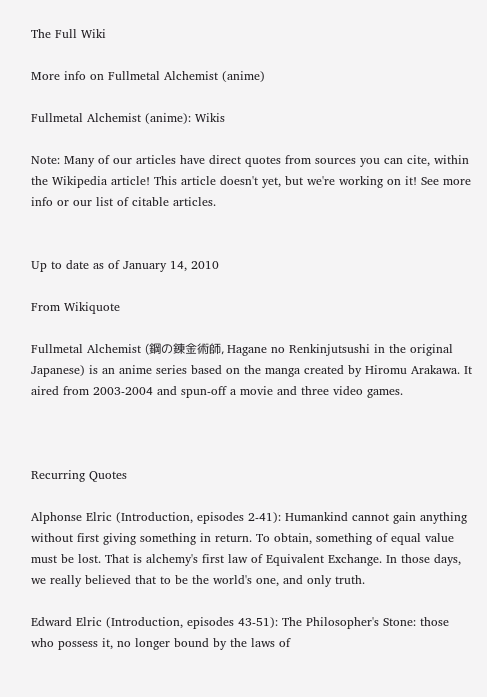The Full Wiki

More info on Fullmetal Alchemist (anime)

Fullmetal Alchemist (anime): Wikis

Note: Many of our articles have direct quotes from sources you can cite, within the Wikipedia article! This article doesn't yet, but we're working on it! See more info or our list of citable articles.


Up to date as of January 14, 2010

From Wikiquote

Fullmetal Alchemist (鋼の錬金術師, Hagane no Renkinjutsushi in the original Japanese) is an anime series based on the manga created by Hiromu Arakawa. It aired from 2003-2004 and spun-off a movie and three video games.



Recurring Quotes

Alphonse Elric (Introduction, episodes 2-41): Humankind cannot gain anything without first giving something in return. To obtain, something of equal value must be lost. That is alchemy's first law of Equivalent Exchange. In those days, we really believed that to be the world's one, and only truth.

Edward Elric (Introduction, episodes 43-51): The Philosopher's Stone: those who possess it, no longer bound by the laws of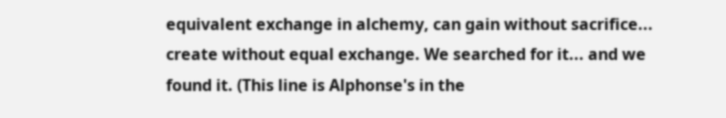equivalent exchange in alchemy, can gain without sacrifice... create without equal exchange. We searched for it... and we found it. (This line is Alphonse's in the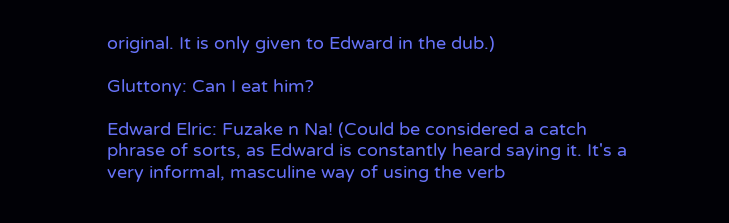original. It is only given to Edward in the dub.)

Gluttony: Can I eat him?

Edward Elric: Fuzake n Na! (Could be considered a catch phrase of sorts, as Edward is constantly heard saying it. It's a very informal, masculine way of using the verb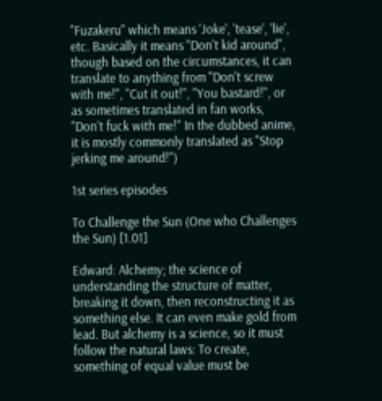"Fuzakeru" which means 'Joke', 'tease', 'lie', etc. Basically it means "Don't kid around", though based on the circumstances, it can translate to anything from "Don't screw with me!", "Cut it out!", "You bastard!", or as sometimes translated in fan works, "Don't fuck with me!" In the dubbed anime, it is mostly commonly translated as "Stop jerking me around!")

1st series episodes

To Challenge the Sun (One who Challenges the Sun) [1.01]

Edward: Alchemy; the science of understanding the structure of matter, breaking it down, then reconstructing it as something else. It can even make gold from lead. But alchemy is a science, so it must follow the natural laws: To create, something of equal value must be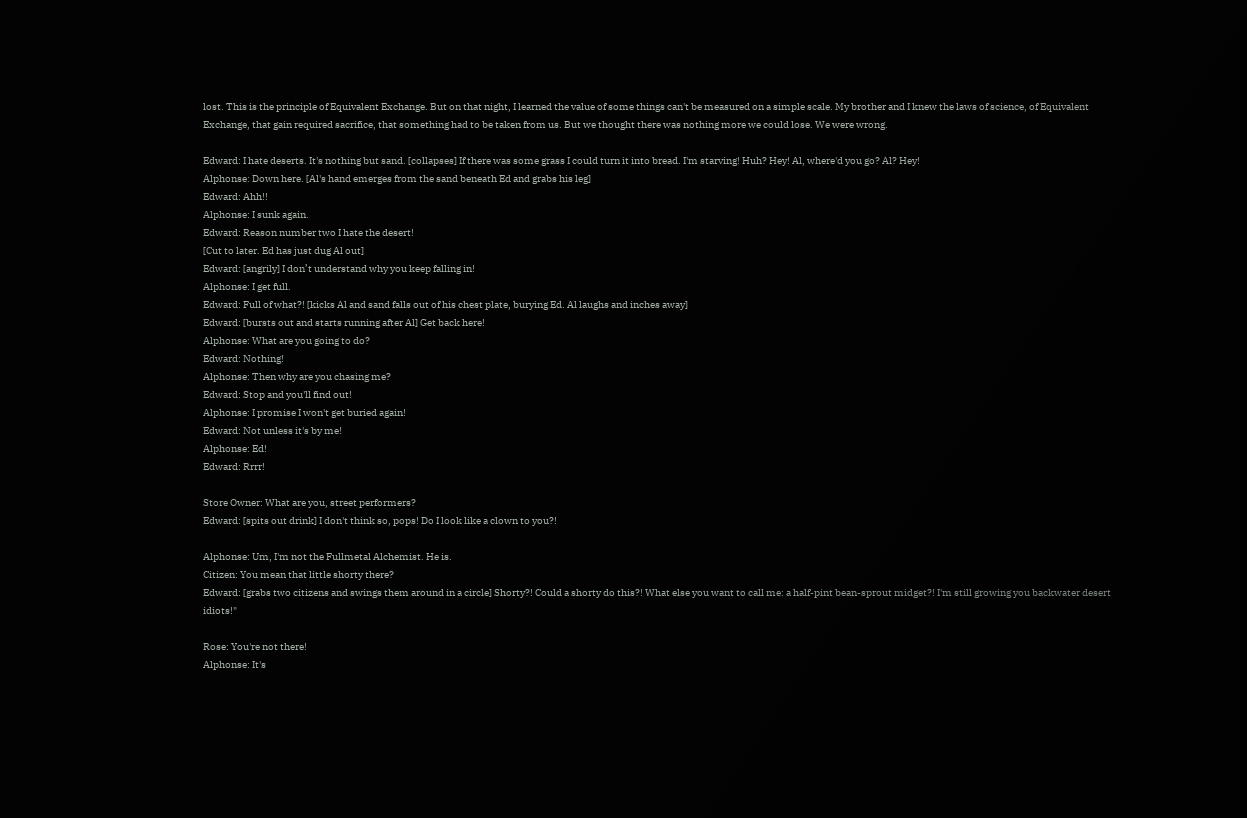lost. This is the principle of Equivalent Exchange. But on that night, I learned the value of some things can't be measured on a simple scale. My brother and I knew the laws of science, of Equivalent Exchange, that gain required sacrifice, that something had to be taken from us. But we thought there was nothing more we could lose. We were wrong.

Edward: I hate deserts. It's nothing but sand. [collapses] If there was some grass I could turn it into bread. I'm starving! Huh? Hey! Al, where'd you go? Al? Hey!
Alphonse: Down here. [Al's hand emerges from the sand beneath Ed and grabs his leg]
Edward: Ahh!!
Alphonse: I sunk again.
Edward: Reason number two I hate the desert!
[Cut to later. Ed has just dug Al out]
Edward: [angrily] I don’t understand why you keep falling in!
Alphonse: I get full.
Edward: Full of what?! [kicks Al and sand falls out of his chest plate, burying Ed. Al laughs and inches away]
Edward: [bursts out and starts running after Al] Get back here!
Alphonse: What are you going to do?
Edward: Nothing!
Alphonse: Then why are you chasing me?
Edward: Stop and you'll find out!
Alphonse: I promise I won't get buried again!
Edward: Not unless it's by me!
Alphonse: Ed!
Edward: Rrrr!

Store Owner: What are you, street performers?
Edward: [spits out drink] I don't think so, pops! Do I look like a clown to you?!

Alphonse: Um, I'm not the Fullmetal Alchemist. He is.
Citizen: You mean that little shorty there?
Edward: [grabs two citizens and swings them around in a circle] Shorty?! Could a shorty do this?! What else you want to call me: a half-pint bean-sprout midget?! I'm still growing you backwater desert idiots!"

Rose: You're not there!
Alphonse: It's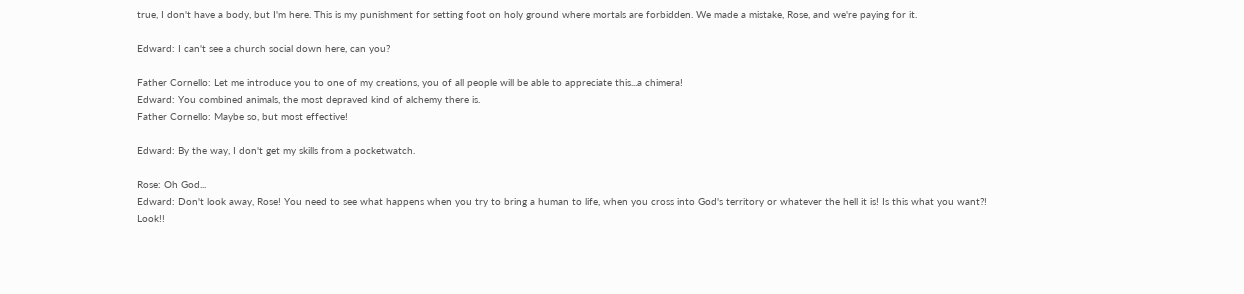true, I don't have a body, but I'm here. This is my punishment for setting foot on holy ground where mortals are forbidden. We made a mistake, Rose, and we're paying for it.

Edward: I can't see a church social down here, can you?

Father Cornello: Let me introduce you to one of my creations, you of all people will be able to appreciate this...a chimera!
Edward: You combined animals, the most depraved kind of alchemy there is.
Father Cornello: Maybe so, but most effective!

Edward: By the way, I don't get my skills from a pocketwatch.

Rose: Oh God...
Edward: Don't look away, Rose! You need to see what happens when you try to bring a human to life, when you cross into God's territory or whatever the hell it is! Is this what you want?! Look!!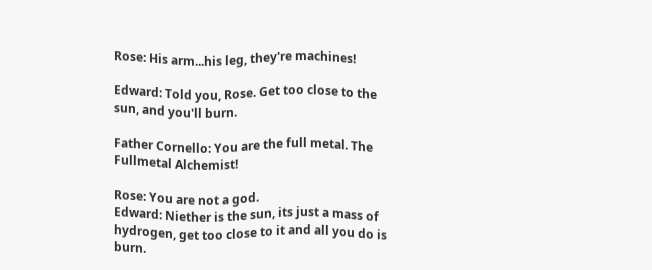Rose: His arm...his leg, they're machines!

Edward: Told you, Rose. Get too close to the sun, and you'll burn.

Father Cornello: You are the full metal. The Fullmetal Alchemist!

Rose: You are not a god.
Edward: Niether is the sun, its just a mass of hydrogen, get too close to it and all you do is burn.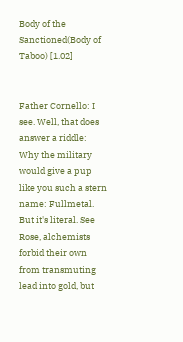Body of the Sanctioned(Body of Taboo) [1.02]


Father Cornello: I see. Well, that does answer a riddle: Why the military would give a pup like you such a stern name: Fullmetal. But it's literal. See Rose, alchemists forbid their own from transmuting lead into gold, but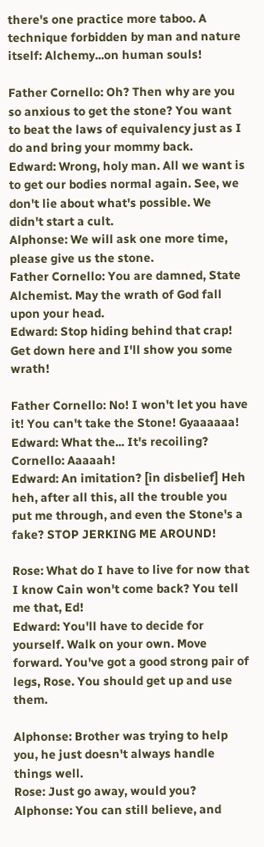there's one practice more taboo. A technique forbidden by man and nature itself: Alchemy...on human souls!

Father Cornello: Oh? Then why are you so anxious to get the stone? You want to beat the laws of equivalency just as I do and bring your mommy back.
Edward: Wrong, holy man. All we want is to get our bodies normal again. See, we don't lie about what's possible. We didn't start a cult.
Alphonse: We will ask one more time, please give us the stone.
Father Cornello: You are damned, State Alchemist. May the wrath of God fall upon your head.
Edward: Stop hiding behind that crap! Get down here and I'll show you some wrath!

Father Cornello: No! I won't let you have it! You can't take the Stone! Gyaaaaaa!
Edward: What the... It's recoiling?
Cornello: Aaaaah!
Edward: An imitation? [in disbelief] Heh heh, after all this, all the trouble you put me through, and even the Stone's a fake? STOP JERKING ME AROUND!

Rose: What do I have to live for now that I know Cain won't come back? You tell me that, Ed!
Edward: You'll have to decide for yourself. Walk on your own. Move forward. You've got a good strong pair of legs, Rose. You should get up and use them.

Alphonse: Brother was trying to help you, he just doesn't always handle things well.
Rose: Just go away, would you?
Alphonse: You can still believe, and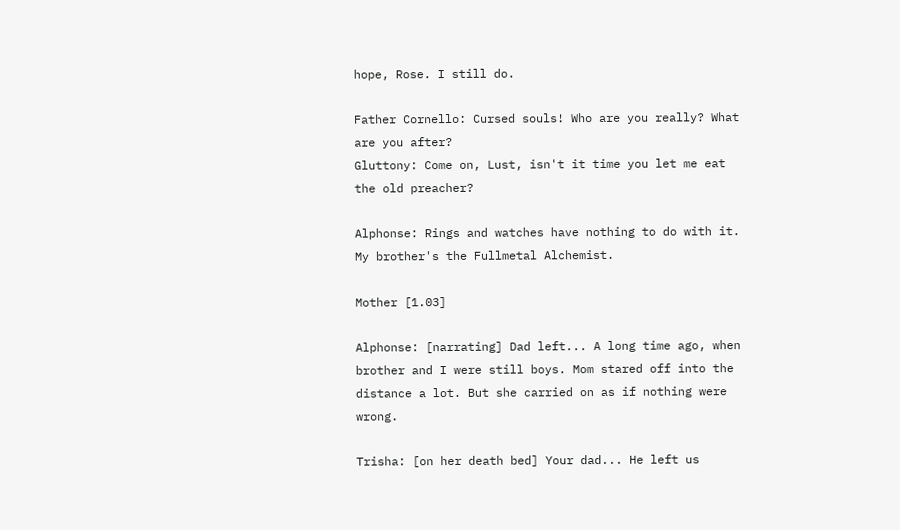hope, Rose. I still do.

Father Cornello: Cursed souls! Who are you really? What are you after?
Gluttony: Come on, Lust, isn't it time you let me eat the old preacher?

Alphonse: Rings and watches have nothing to do with it. My brother's the Fullmetal Alchemist.

Mother [1.03]

Alphonse: [narrating] Dad left... A long time ago, when brother and I were still boys. Mom stared off into the distance a lot. But she carried on as if nothing were wrong.

Trisha: [on her death bed] Your dad... He left us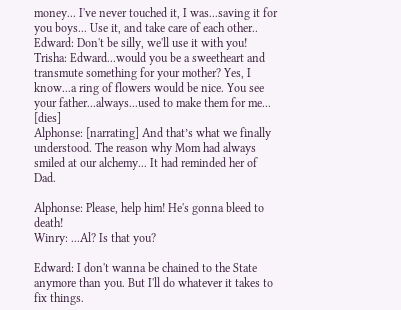money... I've never touched it, I was...saving it for you boys... Use it, and take care of each other..
Edward: Don't be silly, we'll use it with you!
Trisha: Edward...would you be a sweetheart and transmute something for your mother? Yes, I know...a ring of flowers would be nice. You see your father...always...used to make them for me... [dies]
Alphonse: [narrating] And that’s what we finally understood. The reason why Mom had always smiled at our alchemy... It had reminded her of Dad.

Alphonse: Please, help him! He's gonna bleed to death!
Winry: ...Al? Is that you?

Edward: I don't wanna be chained to the State anymore than you. But I'll do whatever it takes to fix things.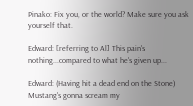Pinako: Fix you, or the world? Make sure you ask yourself that.

Edward: [referring to Al] This pain's nothing...compared to what he's given up...

Edward: (Having hit a dead end on the Stone) Mustang's gonna scream my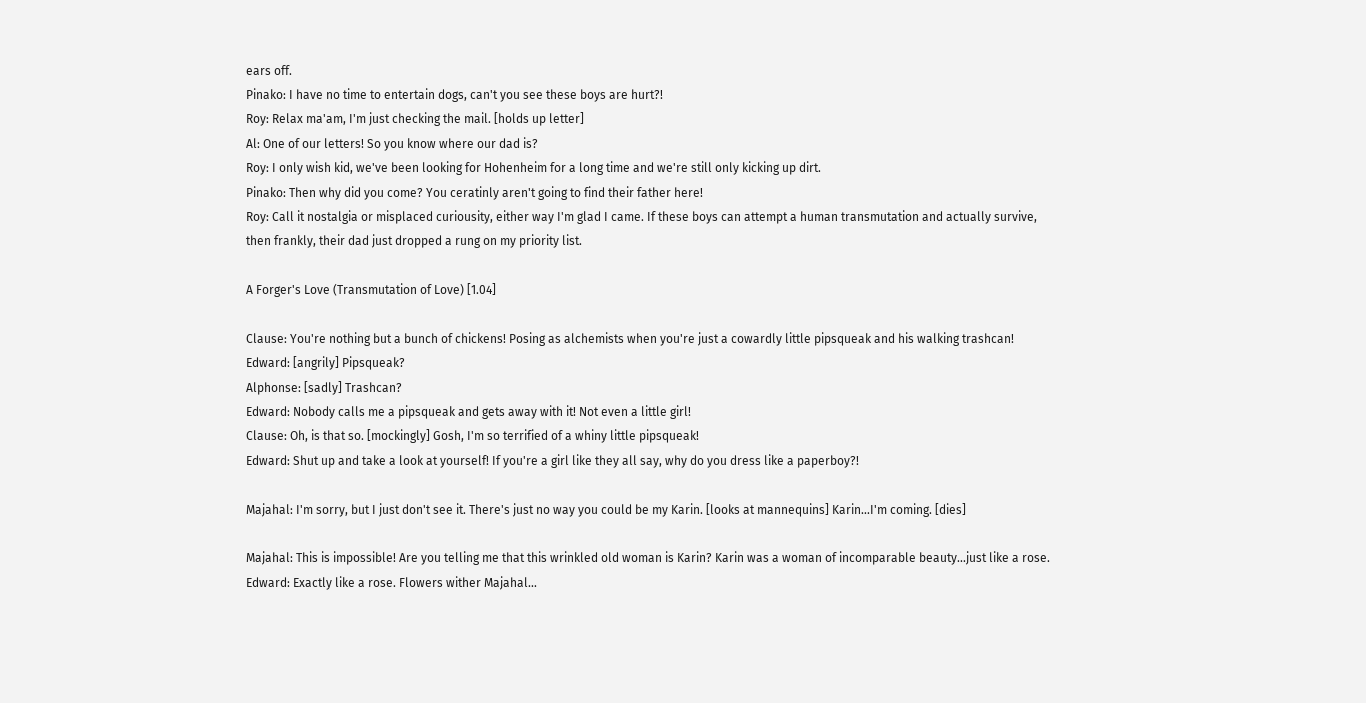ears off.
Pinako: I have no time to entertain dogs, can't you see these boys are hurt?!
Roy: Relax ma'am, I'm just checking the mail. [holds up letter]
Al: One of our letters! So you know where our dad is?
Roy: I only wish kid, we've been looking for Hohenheim for a long time and we're still only kicking up dirt.
Pinako: Then why did you come? You ceratinly aren't going to find their father here!
Roy: Call it nostalgia or misplaced curiousity, either way I'm glad I came. If these boys can attempt a human transmutation and actually survive, then frankly, their dad just dropped a rung on my priority list.

A Forger's Love (Transmutation of Love) [1.04]

Clause: You're nothing but a bunch of chickens! Posing as alchemists when you're just a cowardly little pipsqueak and his walking trashcan!
Edward: [angrily] Pipsqueak?
Alphonse: [sadly] Trashcan?
Edward: Nobody calls me a pipsqueak and gets away with it! Not even a little girl!
Clause: Oh, is that so. [mockingly] Gosh, I'm so terrified of a whiny little pipsqueak!
Edward: Shut up and take a look at yourself! If you're a girl like they all say, why do you dress like a paperboy?!

Majahal: I'm sorry, but I just don't see it. There's just no way you could be my Karin. [looks at mannequins] Karin...I'm coming. [dies]

Majahal: This is impossible! Are you telling me that this wrinkled old woman is Karin? Karin was a woman of incomparable beauty...just like a rose.
Edward: Exactly like a rose. Flowers wither Majahal...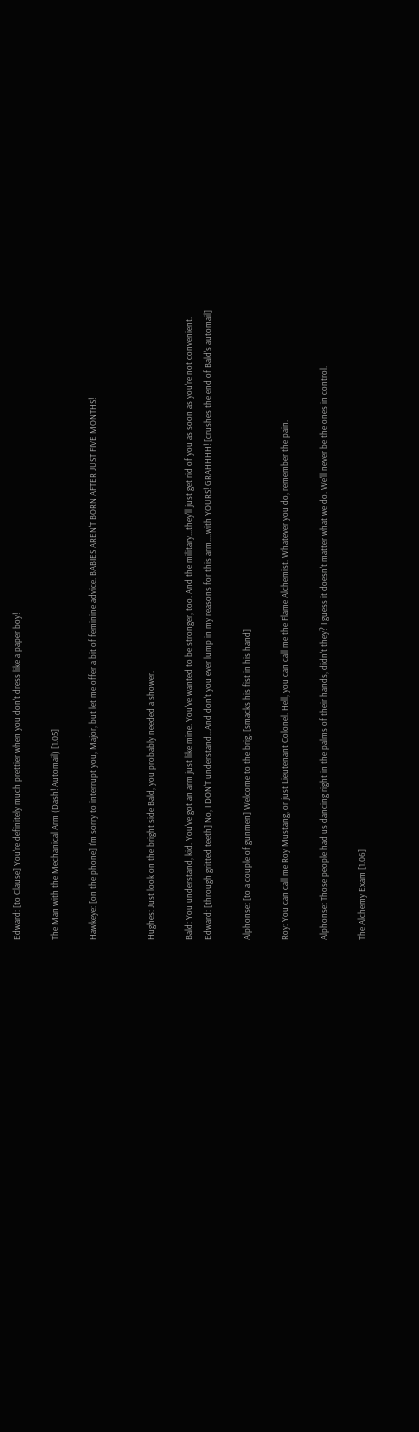Edward: [to Clause] You're definitely much prettier when you don't dress like a paper boy!

The Man with the Mechanical Arm (Dash! Automail) [1.05]

Hawkeye: [on the phone] I'm sorry to interrupt you, Major, but let me offer a bit of feminine advice. BABIES AREN'T BORN AFTER JUST FIVE MONTHS!


Hughes: Just look on the bright side Bald, you probably needed a shower.

Bald: You understand, kid. You've got an arm just like mine. You've wanted to be stronger, too. And the military...they'll just get rid of you as soon as you're not convenient.
Edward: [through gritted teeth] No, I DON'T understand...And don't you ever lump in my reasons for this arm....with YOURS! GRAHHHH! [crushes the end of Bald's automail]

Alphonse: [to a couple of gunmen] Welcome to the brig. [smacks his fist in his hand]

Roy: You can call me Roy Mustang, or just Lieutenant Colonel. Hell, you can call me the Flame Alchemist. Whatever you do, remember the pain.

Alphonse: Those people had us dancing right in the palms of their hands, didn't they? I guess it doesn't matter what we do. We'll never be the ones in control.

The Alchemy Exam [1.06]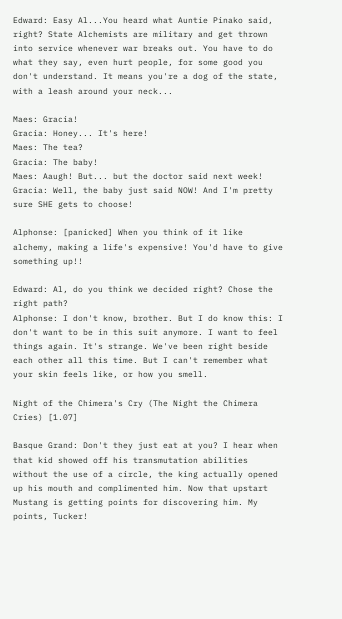Edward: Easy Al...You heard what Auntie Pinako said, right? State Alchemists are military and get thrown into service whenever war breaks out. You have to do what they say, even hurt people, for some good you don't understand. It means you're a dog of the state, with a leash around your neck...

Maes: Gracia!
Gracia: Honey... It's here!
Maes: The tea?
Gracia: The baby!
Maes: Aaugh! But... but the doctor said next week!
Gracia: Well, the baby just said NOW! And I'm pretty sure SHE gets to choose!

Alphonse: [panicked] When you think of it like alchemy, making a life's expensive! You'd have to give something up!!

Edward: Al, do you think we decided right? Chose the right path?
Alphonse: I don't know, brother. But I do know this: I don't want to be in this suit anymore. I want to feel things again. It's strange. We've been right beside each other all this time. But I can't remember what your skin feels like, or how you smell.

Night of the Chimera's Cry (The Night the Chimera Cries) [1.07]

Basque Grand: Don't they just eat at you? I hear when that kid showed off his transmutation abilities without the use of a circle, the king actually opened up his mouth and complimented him. Now that upstart Mustang is getting points for discovering him. My points, Tucker!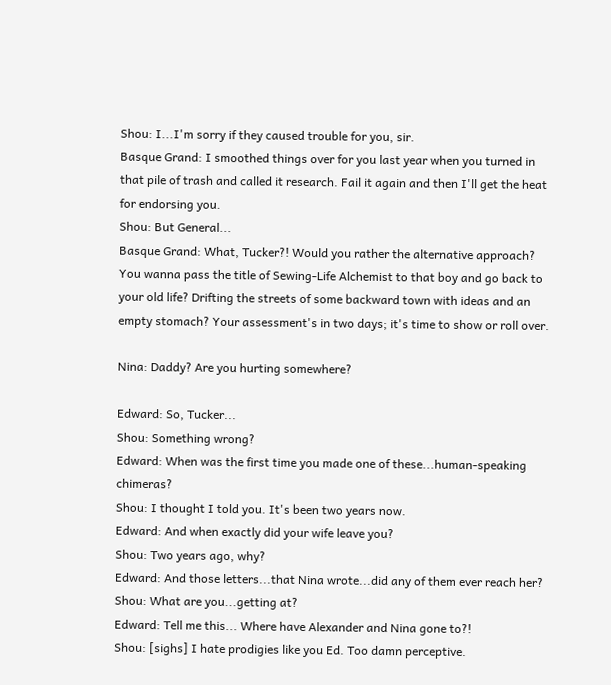Shou: I...I'm sorry if they caused trouble for you, sir.
Basque Grand: I smoothed things over for you last year when you turned in that pile of trash and called it research. Fail it again and then I'll get the heat for endorsing you.
Shou: But General...
Basque Grand: What, Tucker?! Would you rather the alternative approach? You wanna pass the title of Sewing-Life Alchemist to that boy and go back to your old life? Drifting the streets of some backward town with ideas and an empty stomach? Your assessment's in two days; it's time to show or roll over.

Nina: Daddy? Are you hurting somewhere?

Edward: So, Tucker...
Shou: Something wrong?
Edward: When was the first time you made one of these...human-speaking chimeras?
Shou: I thought I told you. It's been two years now.
Edward: And when exactly did your wife leave you?
Shou: Two years ago, why?
Edward: And those letters...that Nina wrote...did any of them ever reach her?
Shou: What are you...getting at?
Edward: Tell me this... Where have Alexander and Nina gone to?!
Shou: [sighs] I hate prodigies like you Ed. Too damn perceptive.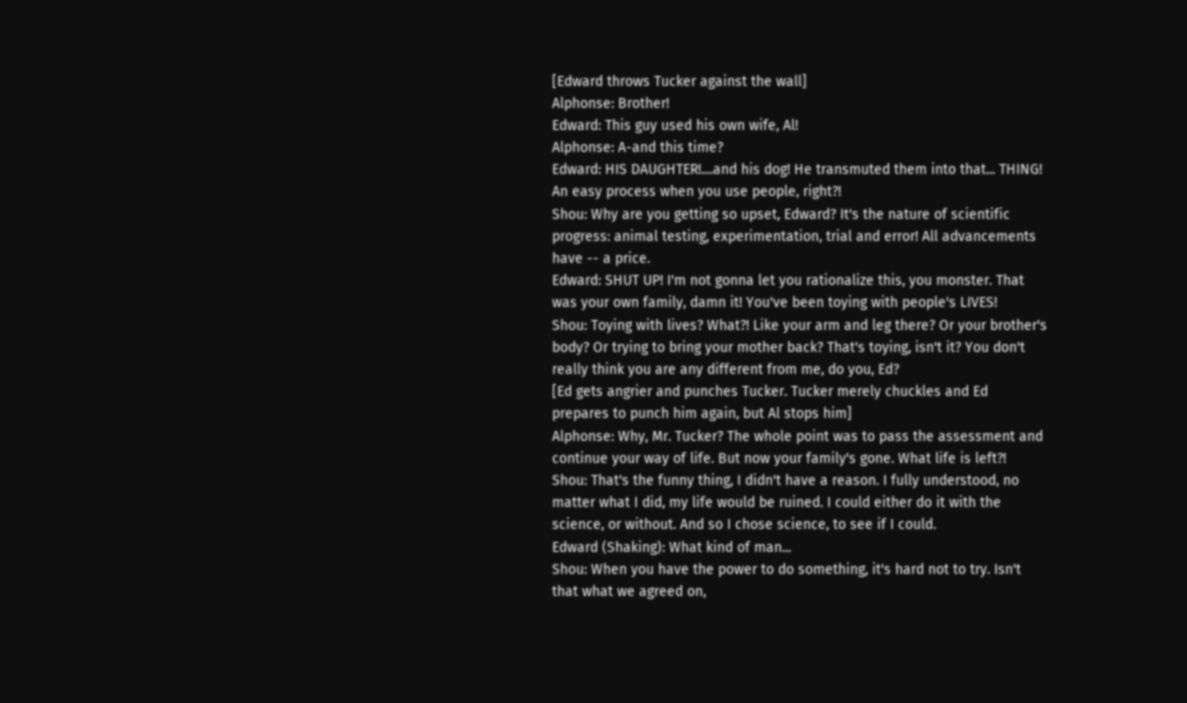[Edward throws Tucker against the wall]
Alphonse: Brother!
Edward: This guy used his own wife, Al!
Alphonse: A-and this time?
Edward: HIS DAUGHTER!....and his dog! He transmuted them into that... THING! An easy process when you use people, right?!
Shou: Why are you getting so upset, Edward? It's the nature of scientific progress: animal testing, experimentation, trial and error! All advancements have -- a price.
Edward: SHUT UP! I'm not gonna let you rationalize this, you monster. That was your own family, damn it! You've been toying with people's LIVES!
Shou: Toying with lives? What?! Like your arm and leg there? Or your brother's body? Or trying to bring your mother back? That's toying, isn't it? You don't really think you are any different from me, do you, Ed?
[Ed gets angrier and punches Tucker. Tucker merely chuckles and Ed prepares to punch him again, but Al stops him]
Alphonse: Why, Mr. Tucker? The whole point was to pass the assessment and continue your way of life. But now your family's gone. What life is left?!
Shou: That's the funny thing, I didn't have a reason. I fully understood, no matter what I did, my life would be ruined. I could either do it with the science, or without. And so I chose science, to see if I could.
Edward (Shaking): What kind of man...
Shou: When you have the power to do something, it's hard not to try. Isn't that what we agreed on,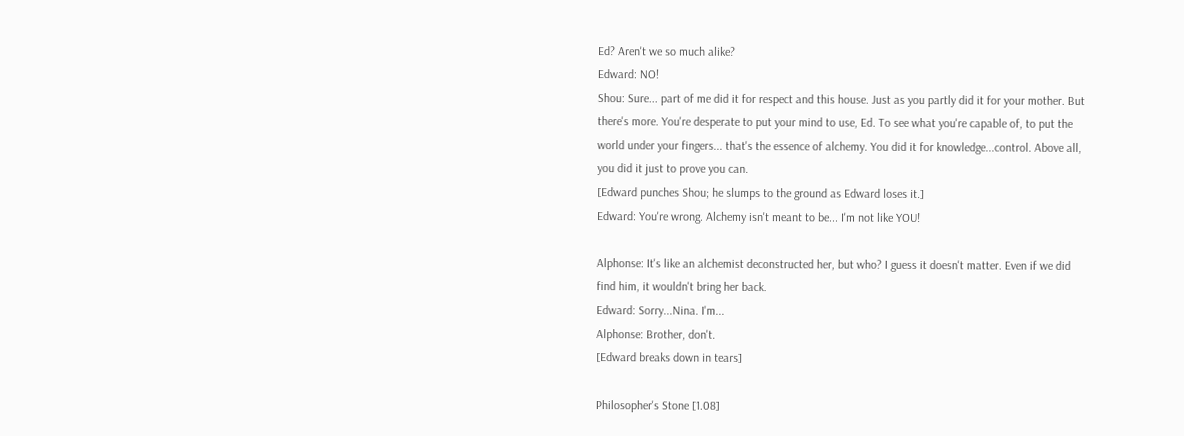Ed? Aren't we so much alike?
Edward: NO!
Shou: Sure... part of me did it for respect and this house. Just as you partly did it for your mother. But there's more. You're desperate to put your mind to use, Ed. To see what you're capable of, to put the world under your fingers... that's the essence of alchemy. You did it for knowledge...control. Above all, you did it just to prove you can.
[Edward punches Shou; he slumps to the ground as Edward loses it.]
Edward: You're wrong. Alchemy isn't meant to be... I'm not like YOU!

Alphonse: It's like an alchemist deconstructed her, but who? I guess it doesn't matter. Even if we did find him, it wouldn't bring her back.
Edward: Sorry...Nina. I'm...
Alphonse: Brother, don't.
[Edward breaks down in tears]

Philosopher's Stone [1.08]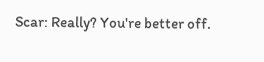Scar: Really? You're better off.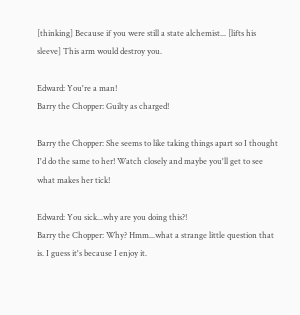[thinking] Because if you were still a state alchemist... [lifts his sleeve] This arm would destroy you.

Edward: You're a man!
Barry the Chopper: Guilty as charged!

Barry the Chopper: She seems to like taking things apart so I thought I'd do the same to her! Watch closely and maybe you'll get to see what makes her tick!

Edward: You sick...why are you doing this?!
Barry the Chopper: Why? Hmm...what a strange little question that is. I guess it's because I enjoy it.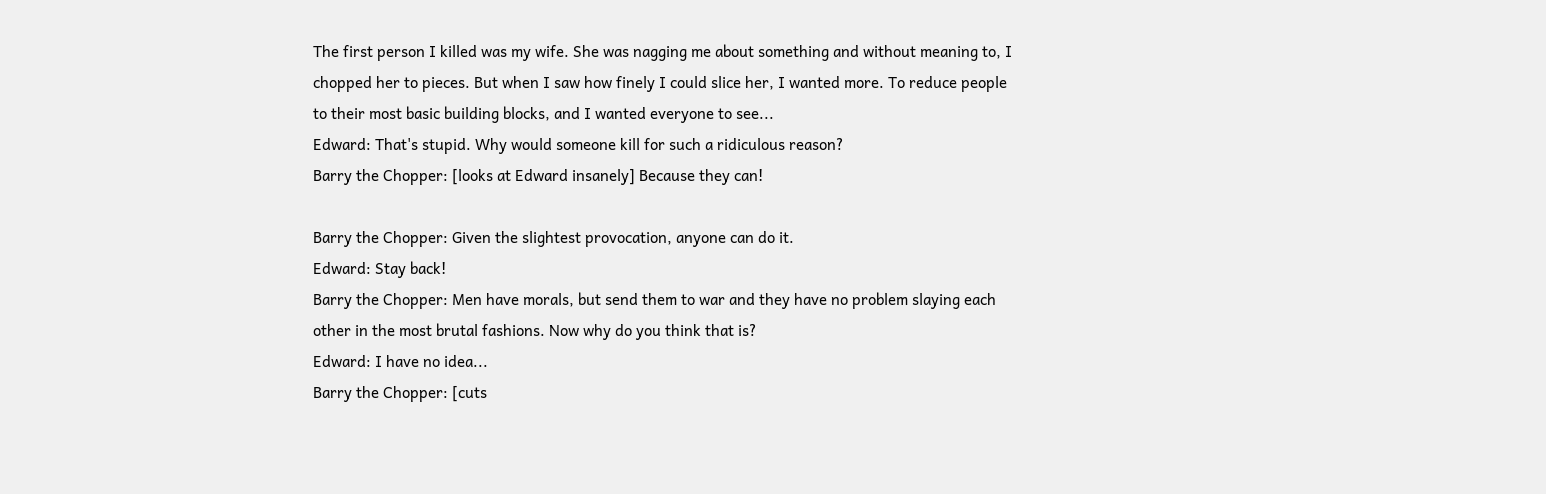The first person I killed was my wife. She was nagging me about something and without meaning to, I chopped her to pieces. But when I saw how finely I could slice her, I wanted more. To reduce people to their most basic building blocks, and I wanted everyone to see...
Edward: That's stupid. Why would someone kill for such a ridiculous reason?
Barry the Chopper: [looks at Edward insanely] Because they can!

Barry the Chopper: Given the slightest provocation, anyone can do it.
Edward: Stay back!
Barry the Chopper: Men have morals, but send them to war and they have no problem slaying each other in the most brutal fashions. Now why do you think that is?
Edward: I have no idea...
Barry the Chopper: [cuts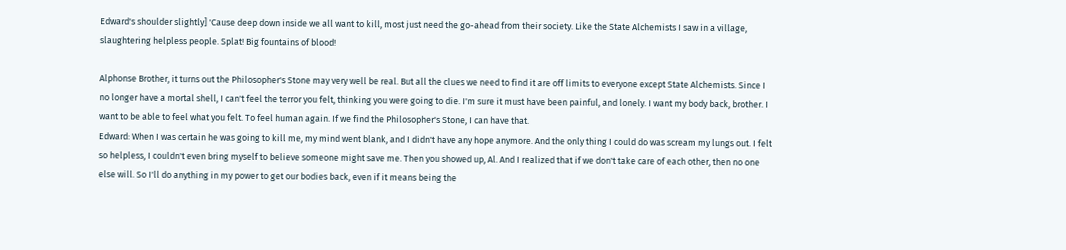Edward's shoulder slightly] 'Cause deep down inside we all want to kill, most just need the go-ahead from their society. Like the State Alchemists I saw in a village, slaughtering helpless people. Splat! Big fountains of blood!

Alphonse Brother, it turns out the Philosopher's Stone may very well be real. But all the clues we need to find it are off limits to everyone except State Alchemists. Since I no longer have a mortal shell, I can't feel the terror you felt, thinking you were going to die. I'm sure it must have been painful, and lonely. I want my body back, brother. I want to be able to feel what you felt. To feel human again. If we find the Philosopher's Stone, I can have that.
Edward: When I was certain he was going to kill me, my mind went blank, and I didn't have any hope anymore. And the only thing I could do was scream my lungs out. I felt so helpless, I couldn't even bring myself to believe someone might save me. Then you showed up, Al. And I realized that if we don't take care of each other, then no one else will. So I'll do anything in my power to get our bodies back, even if it means being the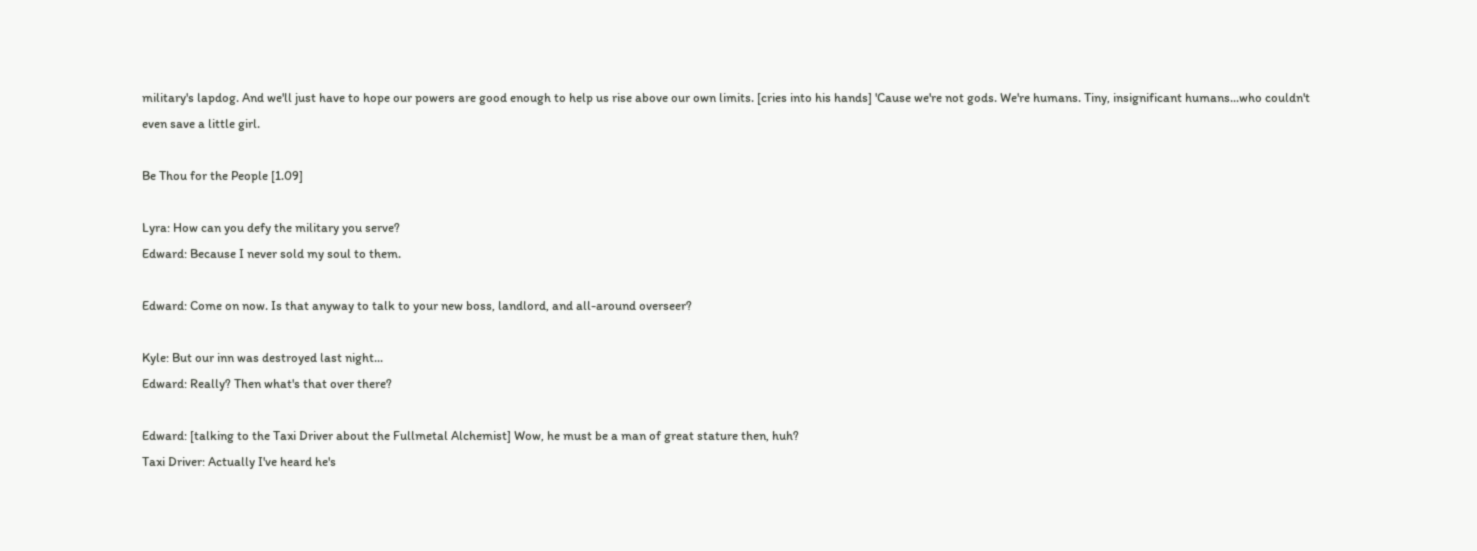military's lapdog. And we'll just have to hope our powers are good enough to help us rise above our own limits. [cries into his hands] 'Cause we're not gods. We're humans. Tiny, insignificant humans...who couldn't even save a little girl.

Be Thou for the People [1.09]

Lyra: How can you defy the military you serve?
Edward: Because I never sold my soul to them.

Edward: Come on now. Is that anyway to talk to your new boss, landlord, and all-around overseer?

Kyle: But our inn was destroyed last night...
Edward: Really? Then what's that over there?

Edward: [talking to the Taxi Driver about the Fullmetal Alchemist] Wow, he must be a man of great stature then, huh?
Taxi Driver: Actually I've heard he's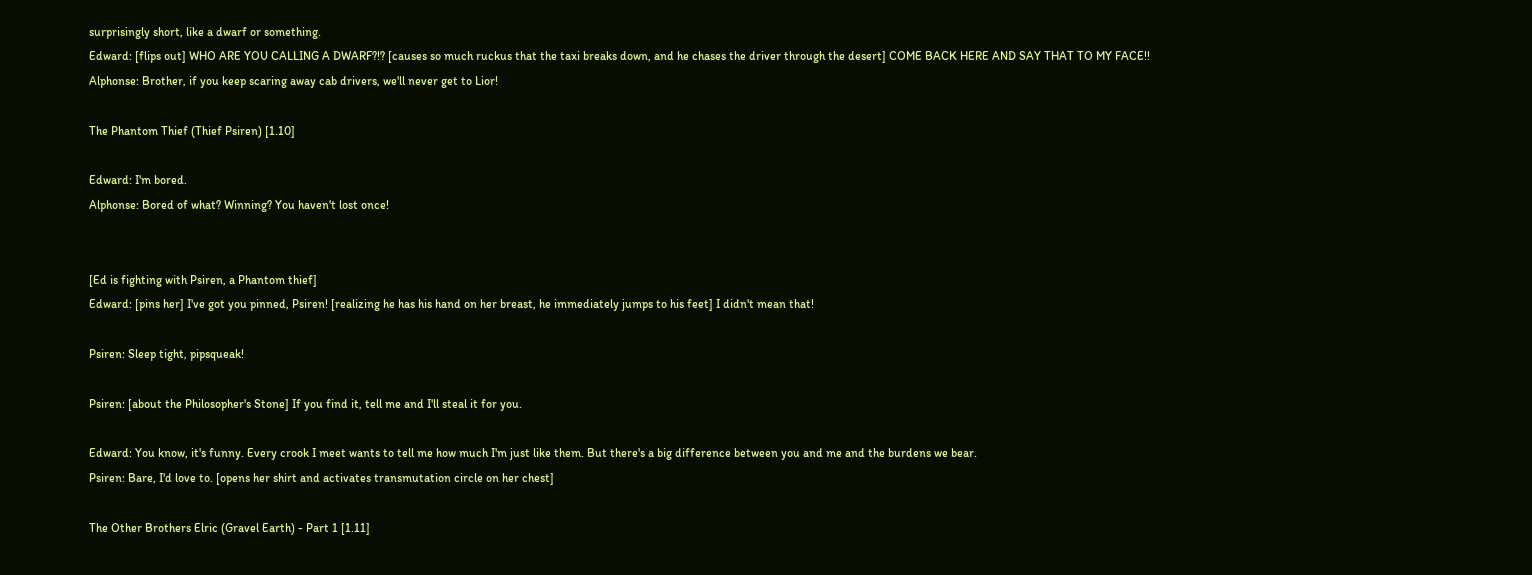surprisingly short, like a dwarf or something.
Edward: [flips out] WHO ARE YOU CALLING A DWARF?!? [causes so much ruckus that the taxi breaks down, and he chases the driver through the desert] COME BACK HERE AND SAY THAT TO MY FACE!!
Alphonse: Brother, if you keep scaring away cab drivers, we'll never get to Lior!

The Phantom Thief (Thief Psiren) [1.10]

Edward: I'm bored.
Alphonse: Bored of what? Winning? You haven't lost once!


[Ed is fighting with Psiren, a Phantom thief]
Edward: [pins her] I've got you pinned, Psiren! [realizing he has his hand on her breast, he immediately jumps to his feet] I didn't mean that!

Psiren: Sleep tight, pipsqueak!

Psiren: [about the Philosopher's Stone] If you find it, tell me and I'll steal it for you.

Edward: You know, it's funny. Every crook I meet wants to tell me how much I'm just like them. But there's a big difference between you and me and the burdens we bear.
Psiren: Bare, I'd love to. [opens her shirt and activates transmutation circle on her chest]

The Other Brothers Elric (Gravel Earth) - Part 1 [1.11]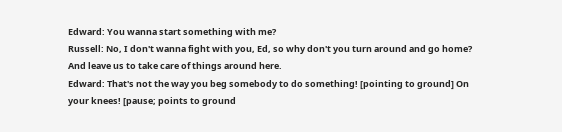Edward: You wanna start something with me?
Russell: No, I don't wanna fight with you, Ed, so why don't you turn around and go home? And leave us to take care of things around here.
Edward: That's not the way you beg somebody to do something! [pointing to ground] On your knees! [pause; points to ground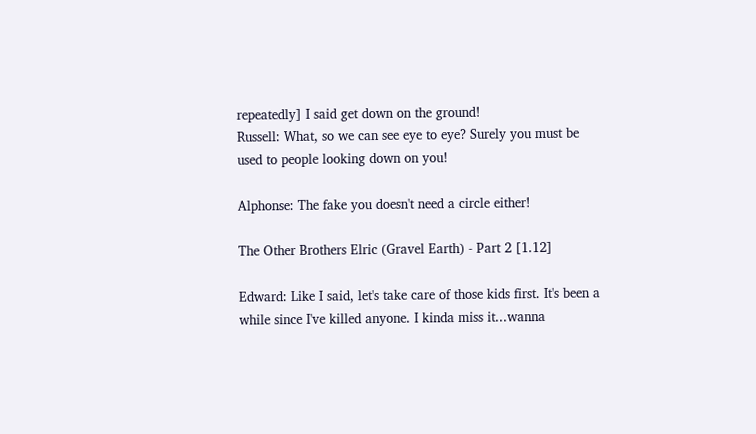repeatedly] I said get down on the ground!
Russell: What, so we can see eye to eye? Surely you must be used to people looking down on you!

Alphonse: The fake you doesn't need a circle either!

The Other Brothers Elric (Gravel Earth) - Part 2 [1.12]

Edward: Like I said, let's take care of those kids first. It's been a while since I've killed anyone. I kinda miss it...wanna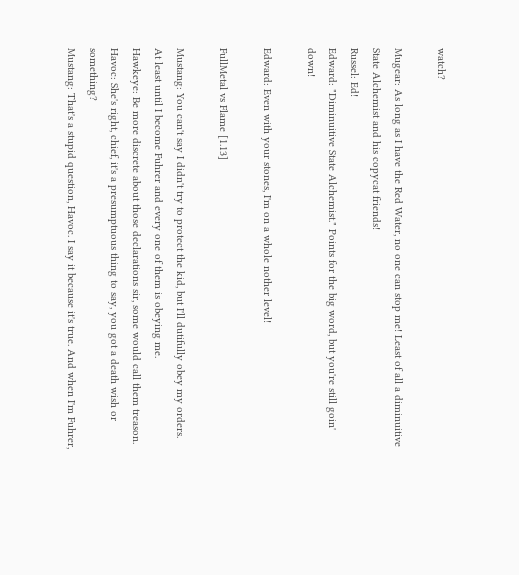watch?

Mugear: As long as I have the Red Water, no one can stop me! Least of all a diminuitive State Alchemist and his copycat friends!
Russel: Ed!
Edward: "Diminuitive State Alchemist." Points for the big word, but you're still goin' down!

Edward: Even with your stones, I'm on a whole nother level!

FullMetal vs Flame [1.13]

Mustang: You can't say I didn't try to protect the kid, but I'll dutifully obey my orders. At least until I become Fuhrer and every one of them is obeying me.
Hawkeye: Be more discrete about those declarations sir, some would call them treason.
Havoc: She's right, chief, it's a presumptuous thing to say, you got a death wish or something?
Mustang: That's a stupid question, Havoc. I say it because it's true. And when I'm Fuhrer,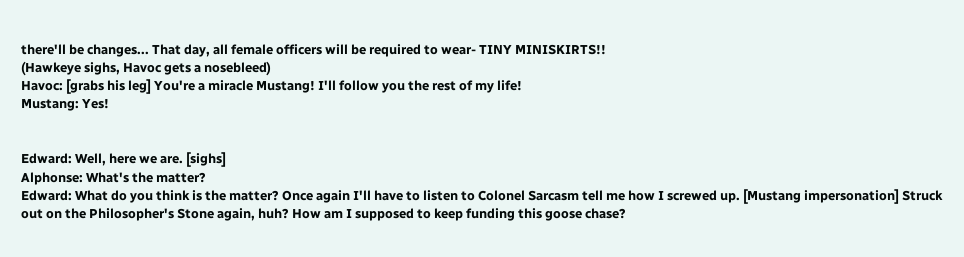there'll be changes... That day, all female officers will be required to wear- TINY MINISKIRTS!!
(Hawkeye sighs, Havoc gets a nosebleed)
Havoc: [grabs his leg] You're a miracle Mustang! I'll follow you the rest of my life!
Mustang: Yes!


Edward: Well, here we are. [sighs]
Alphonse: What's the matter?
Edward: What do you think is the matter? Once again I'll have to listen to Colonel Sarcasm tell me how I screwed up. [Mustang impersonation] Struck out on the Philosopher's Stone again, huh? How am I supposed to keep funding this goose chase?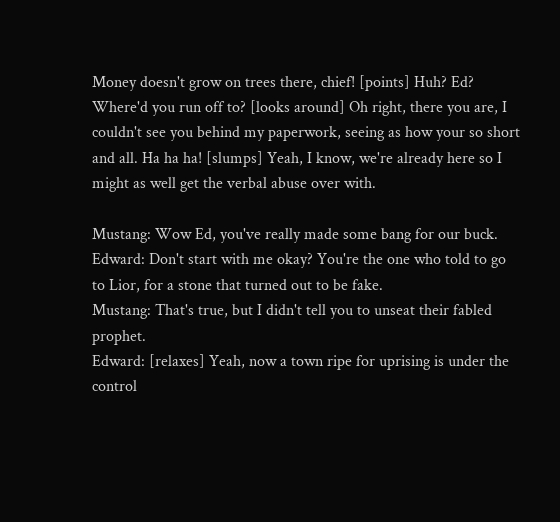Money doesn't grow on trees there, chief! [points] Huh? Ed? Where'd you run off to? [looks around] Oh right, there you are, I couldn't see you behind my paperwork, seeing as how your so short and all. Ha ha ha! [slumps] Yeah, I know, we're already here so I might as well get the verbal abuse over with.

Mustang: Wow Ed, you've really made some bang for our buck.
Edward: Don't start with me okay? You're the one who told to go to Lior, for a stone that turned out to be fake.
Mustang: That's true, but I didn't tell you to unseat their fabled prophet.
Edward: [relaxes] Yeah, now a town ripe for uprising is under the control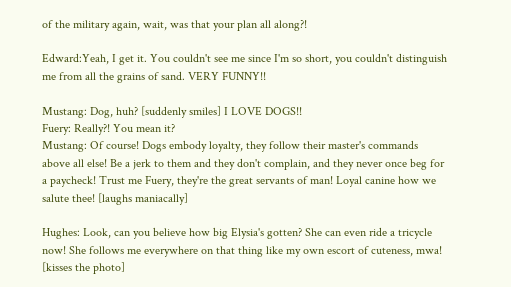of the military again, wait, was that your plan all along?!

Edward:Yeah, I get it. You couldn't see me since I'm so short, you couldn't distinguish me from all the grains of sand. VERY FUNNY!!

Mustang: Dog, huh? [suddenly smiles] I LOVE DOGS!!
Fuery: Really?! You mean it?
Mustang: Of course! Dogs embody loyalty, they follow their master's commands above all else! Be a jerk to them and they don't complain, and they never once beg for a paycheck! Trust me Fuery, they're the great servants of man! Loyal canine how we salute thee! [laughs maniacally]

Hughes: Look, can you believe how big Elysia's gotten? She can even ride a tricycle now! She follows me everywhere on that thing like my own escort of cuteness, mwa! [kisses the photo]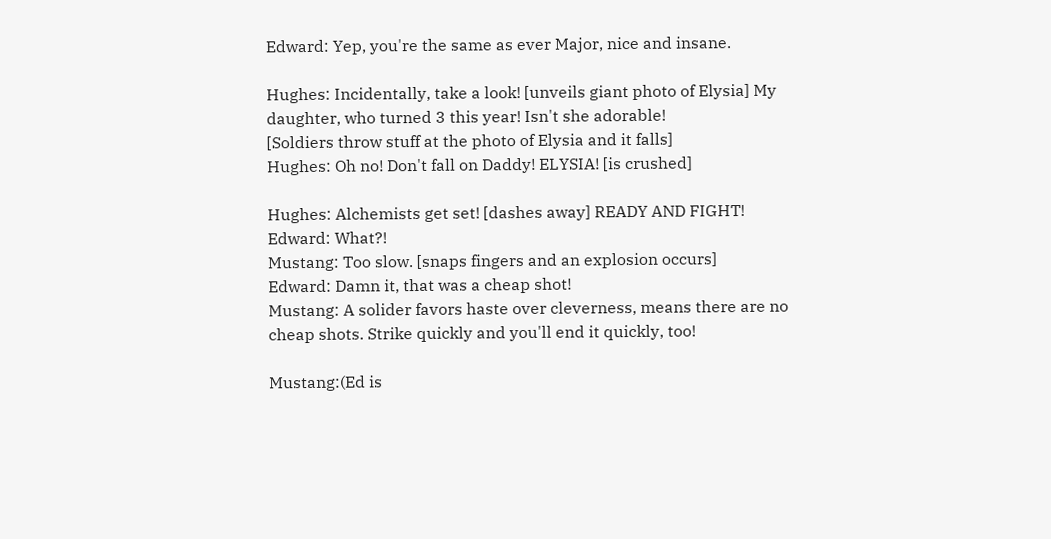Edward: Yep, you're the same as ever Major, nice and insane.

Hughes: Incidentally, take a look! [unveils giant photo of Elysia] My daughter, who turned 3 this year! Isn't she adorable!
[Soldiers throw stuff at the photo of Elysia and it falls]
Hughes: Oh no! Don't fall on Daddy! ELYSIA! [is crushed]

Hughes: Alchemists get set! [dashes away] READY AND FIGHT!
Edward: What?!
Mustang: Too slow. [snaps fingers and an explosion occurs]
Edward: Damn it, that was a cheap shot!
Mustang: A solider favors haste over cleverness, means there are no cheap shots. Strike quickly and you'll end it quickly, too!

Mustang:(Ed is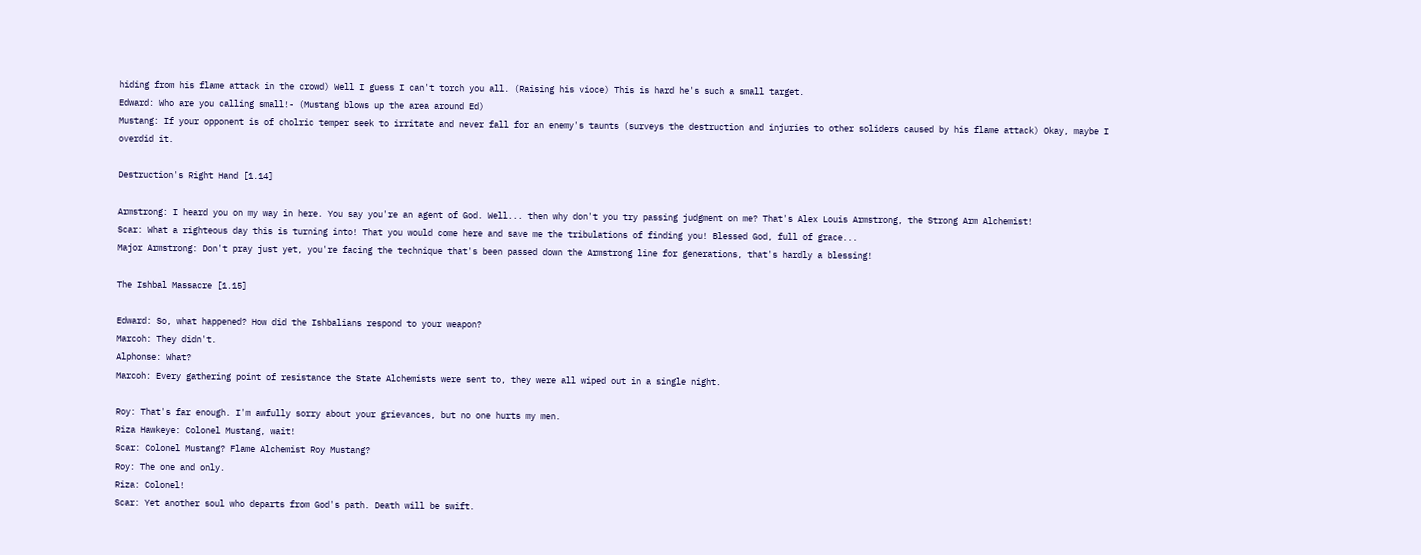hiding from his flame attack in the crowd) Well I guess I can't torch you all. (Raising his vioce) This is hard he's such a small target.
Edward: Who are you calling small!- (Mustang blows up the area around Ed)
Mustang: If your opponent is of cholric temper seek to irritate and never fall for an enemy's taunts (surveys the destruction and injuries to other soliders caused by his flame attack) Okay, maybe I overdid it.

Destruction's Right Hand [1.14]

Armstrong: I heard you on my way in here. You say you're an agent of God. Well... then why don't you try passing judgment on me? That's Alex Louis Armstrong, the Strong Arm Alchemist!
Scar: What a righteous day this is turning into! That you would come here and save me the tribulations of finding you! Blessed God, full of grace...
Major Armstrong: Don't pray just yet, you're facing the technique that's been passed down the Armstrong line for generations, that's hardly a blessing!

The Ishbal Massacre [1.15]

Edward: So, what happened? How did the Ishbalians respond to your weapon?
Marcoh: They didn't.
Alphonse: What?
Marcoh: Every gathering point of resistance the State Alchemists were sent to, they were all wiped out in a single night.

Roy: That's far enough. I'm awfully sorry about your grievances, but no one hurts my men.
Riza Hawkeye: Colonel Mustang, wait!
Scar: Colonel Mustang? Flame Alchemist Roy Mustang?
Roy: The one and only.
Riza: Colonel!
Scar: Yet another soul who departs from God's path. Death will be swift.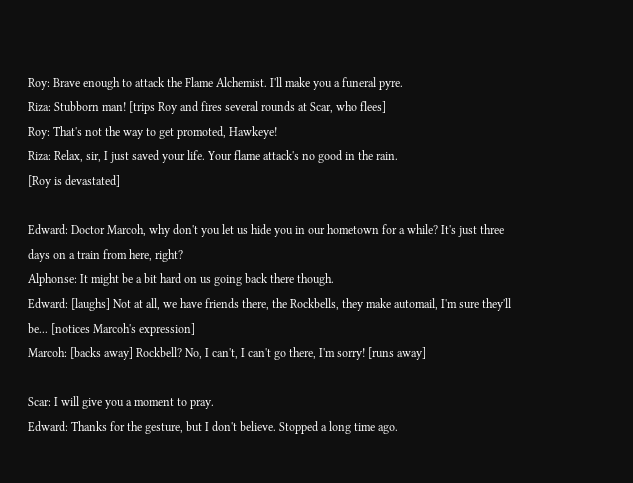Roy: Brave enough to attack the Flame Alchemist. I'll make you a funeral pyre.
Riza: Stubborn man! [trips Roy and fires several rounds at Scar, who flees]
Roy: That's not the way to get promoted, Hawkeye!
Riza: Relax, sir, I just saved your life. Your flame attack's no good in the rain.
[Roy is devastated]

Edward: Doctor Marcoh, why don't you let us hide you in our hometown for a while? It's just three days on a train from here, right?
Alphonse: It might be a bit hard on us going back there though.
Edward: [laughs] Not at all, we have friends there, the Rockbells, they make automail, I'm sure they'll be... [notices Marcoh's expression]
Marcoh: [backs away] Rockbell? No, I can't, I can't go there, I'm sorry! [runs away]

Scar: I will give you a moment to pray.
Edward: Thanks for the gesture, but I don't believe. Stopped a long time ago.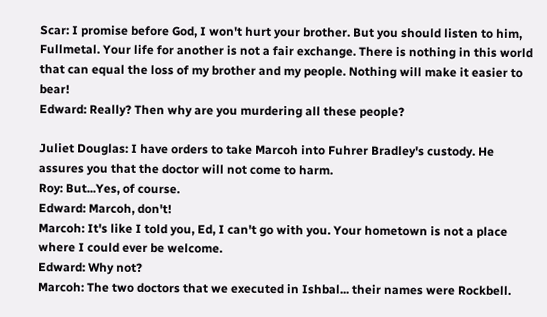Scar: I promise before God, I won't hurt your brother. But you should listen to him, Fullmetal. Your life for another is not a fair exchange. There is nothing in this world that can equal the loss of my brother and my people. Nothing will make it easier to bear!
Edward: Really? Then why are you murdering all these people?

Juliet Douglas: I have orders to take Marcoh into Fuhrer Bradley's custody. He assures you that the doctor will not come to harm.
Roy: But...Yes, of course.
Edward: Marcoh, don't!
Marcoh: It's like I told you, Ed, I can't go with you. Your hometown is not a place where I could ever be welcome.
Edward: Why not?
Marcoh: The two doctors that we executed in Ishbal... their names were Rockbell.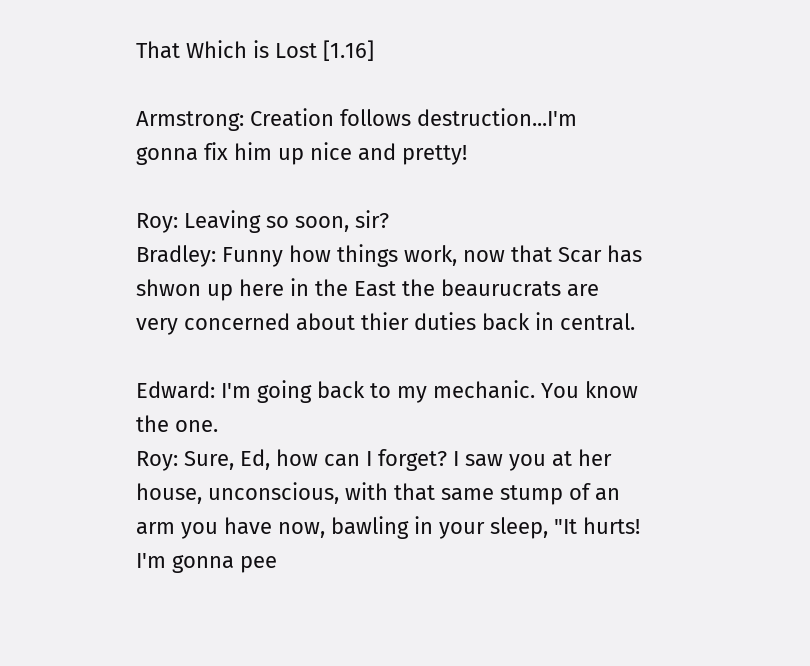That Which is Lost [1.16]

Armstrong: Creation follows destruction...I'm gonna fix him up nice and pretty!

Roy: Leaving so soon, sir?
Bradley: Funny how things work, now that Scar has shwon up here in the East the beaurucrats are very concerned about thier duties back in central.

Edward: I'm going back to my mechanic. You know the one.
Roy: Sure, Ed, how can I forget? I saw you at her house, unconscious, with that same stump of an arm you have now, bawling in your sleep, "It hurts! I'm gonna pee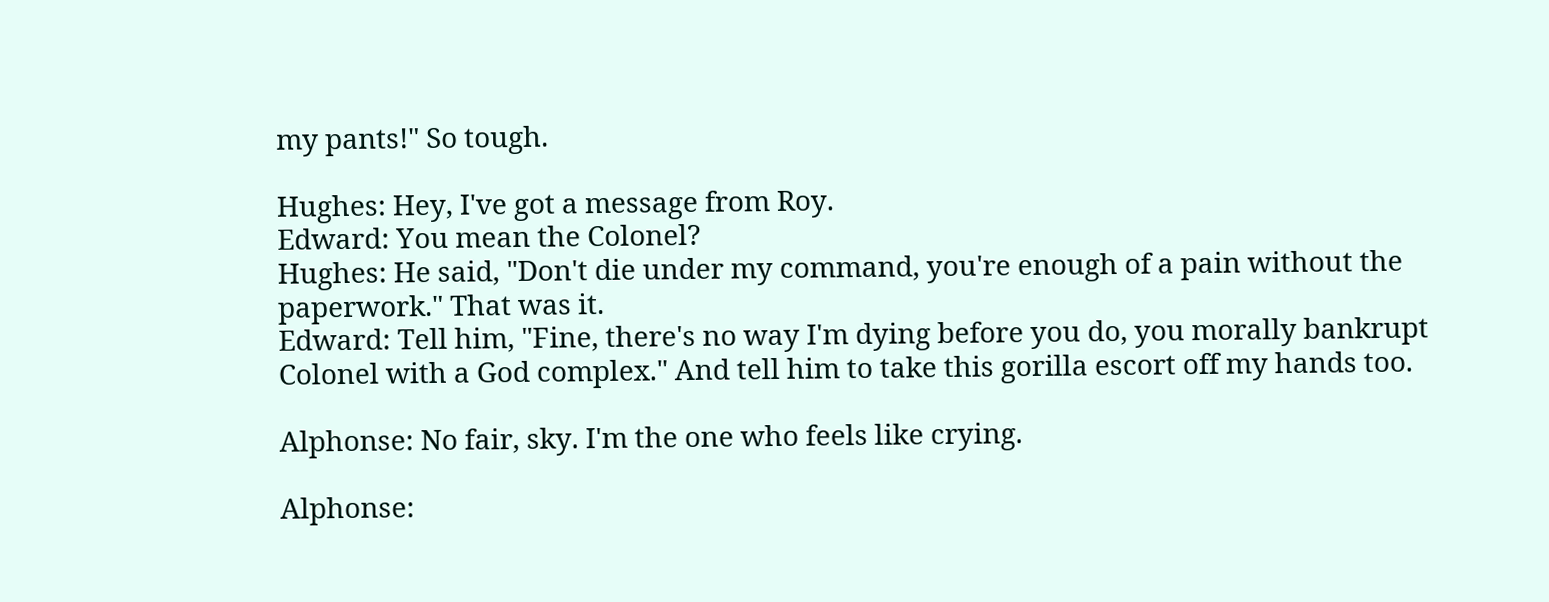my pants!" So tough.

Hughes: Hey, I've got a message from Roy.
Edward: You mean the Colonel?
Hughes: He said, "Don't die under my command, you're enough of a pain without the paperwork." That was it.
Edward: Tell him, "Fine, there's no way I'm dying before you do, you morally bankrupt Colonel with a God complex." And tell him to take this gorilla escort off my hands too.

Alphonse: No fair, sky. I'm the one who feels like crying.

Alphonse: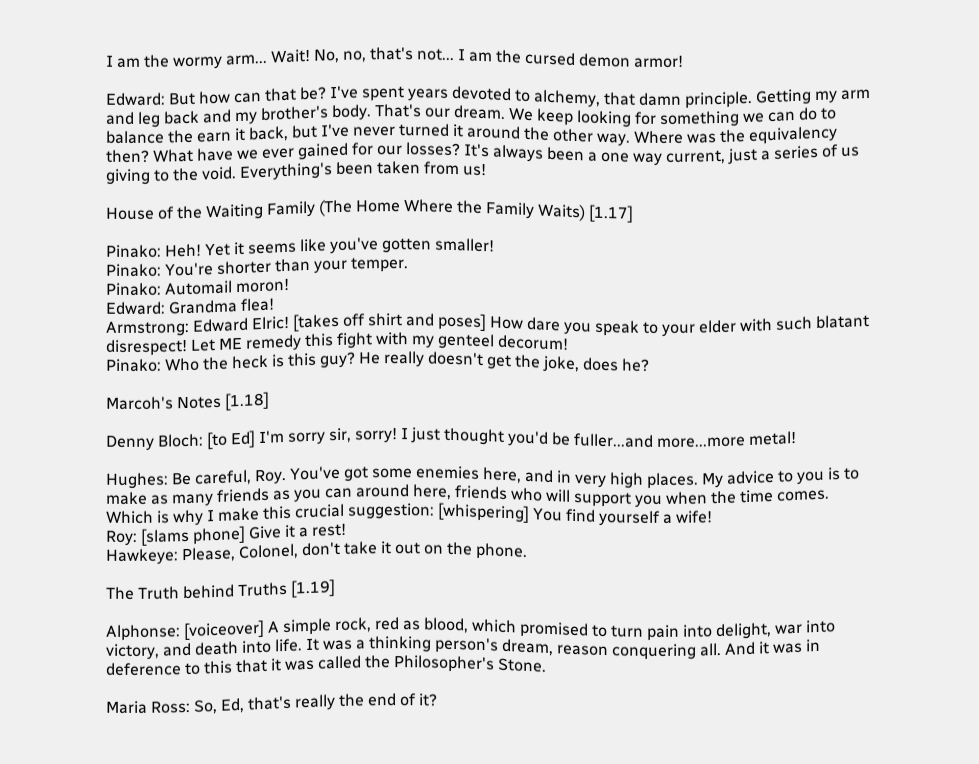I am the wormy arm... Wait! No, no, that's not... I am the cursed demon armor!

Edward: But how can that be? I've spent years devoted to alchemy, that damn principle. Getting my arm and leg back and my brother's body. That's our dream. We keep looking for something we can do to balance the earn it back, but I've never turned it around the other way. Where was the equivalency then? What have we ever gained for our losses? It's always been a one way current, just a series of us giving to the void. Everything's been taken from us!

House of the Waiting Family (The Home Where the Family Waits) [1.17]

Pinako: Heh! Yet it seems like you've gotten smaller!
Pinako: You're shorter than your temper.
Pinako: Automail moron!
Edward: Grandma flea!
Armstrong: Edward Elric! [takes off shirt and poses] How dare you speak to your elder with such blatant disrespect! Let ME remedy this fight with my genteel decorum!
Pinako: Who the heck is this guy? He really doesn't get the joke, does he?

Marcoh's Notes [1.18]

Denny Bloch: [to Ed] I'm sorry sir, sorry! I just thought you'd be fuller...and more...more metal!

Hughes: Be careful, Roy. You've got some enemies here, and in very high places. My advice to you is to make as many friends as you can around here, friends who will support you when the time comes. Which is why I make this crucial suggestion: [whispering] You find yourself a wife!
Roy: [slams phone] Give it a rest!
Hawkeye: Please, Colonel, don't take it out on the phone.

The Truth behind Truths [1.19]

Alphonse: [voiceover] A simple rock, red as blood, which promised to turn pain into delight, war into victory, and death into life. It was a thinking person's dream, reason conquering all. And it was in deference to this that it was called the Philosopher's Stone.

Maria Ross: So, Ed, that's really the end of it?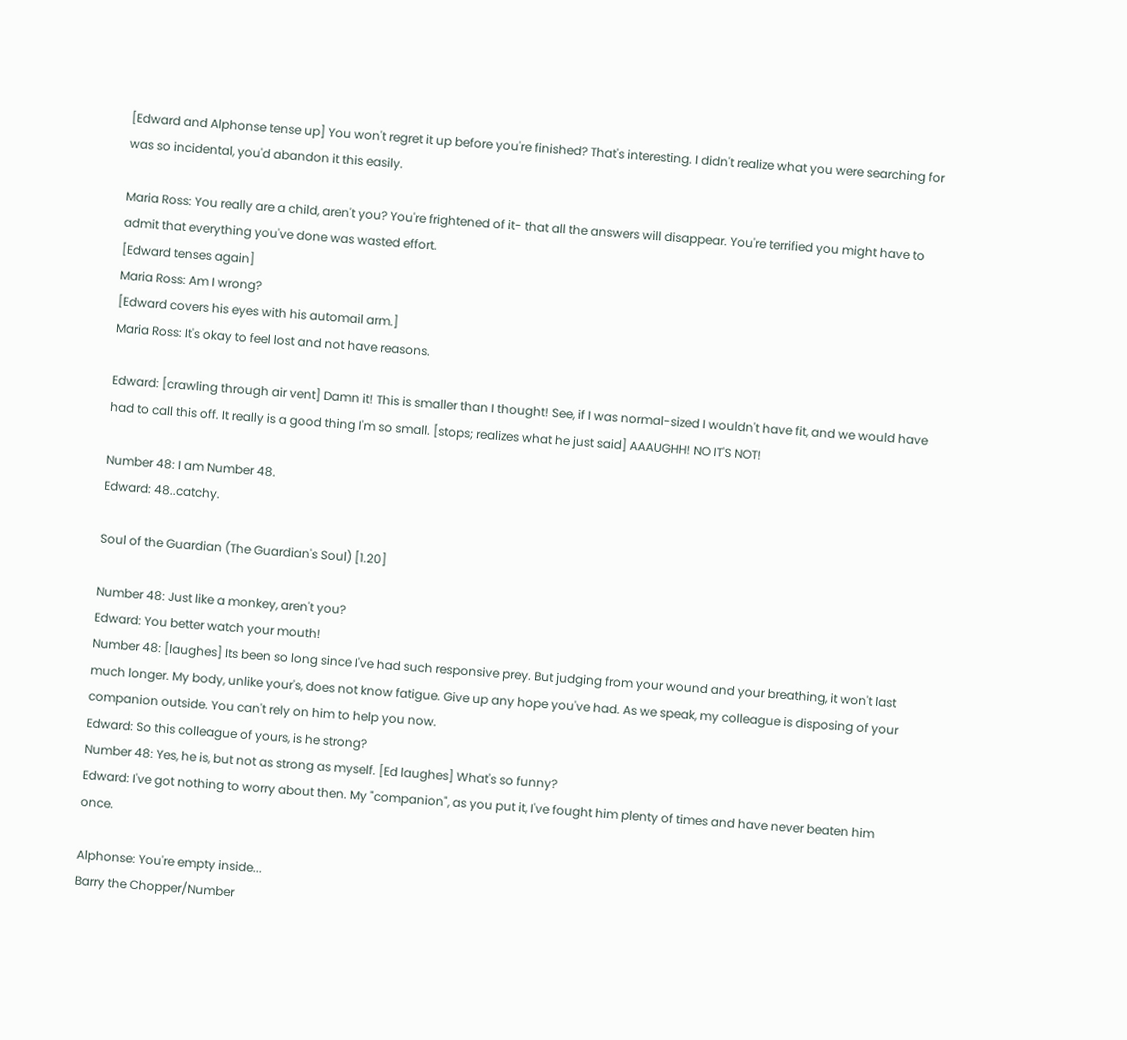[Edward and Alphonse tense up] You won't regret it up before you're finished? That's interesting. I didn't realize what you were searching for was so incidental, you'd abandon it this easily.

Maria Ross: You really are a child, aren't you? You're frightened of it- that all the answers will disappear. You're terrified you might have to admit that everything you've done was wasted effort.
[Edward tenses again]
Maria Ross: Am I wrong?
[Edward covers his eyes with his automail arm.]
Maria Ross: It's okay to feel lost and not have reasons.

Edward: [crawling through air vent] Damn it! This is smaller than I thought! See, if I was normal-sized I wouldn't have fit, and we would have had to call this off. It really is a good thing I'm so small. [stops; realizes what he just said] AAAUGHH! NO IT'S NOT!

Number 48: I am Number 48.
Edward: 48..catchy.

Soul of the Guardian (The Guardian's Soul) [1.20]

Number 48: Just like a monkey, aren't you?
Edward: You better watch your mouth!
Number 48: [laughes] Its been so long since I've had such responsive prey. But judging from your wound and your breathing, it won't last much longer. My body, unlike your's, does not know fatigue. Give up any hope you've had. As we speak, my colleague is disposing of your companion outside. You can't rely on him to help you now.
Edward: So this colleague of yours, is he strong?
Number 48: Yes, he is, but not as strong as myself. [Ed laughes] What's so funny?
Edward: I've got nothing to worry about then. My "companion", as you put it, I've fought him plenty of times and have never beaten him once.

Alphonse: You're empty inside...
Barry the Chopper/Number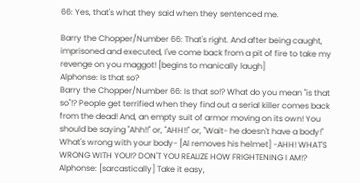66: Yes, that's what they said when they sentenced me.

Barry the Chopper/Number 66: That's right. And after being caught, imprisoned and executed, I've come back from a pit of fire to take my revenge on you maggot! [begins to manically laugh]
Alphonse: Is that so?
Barry the Chopper/Number 66: Is that so!? What do you mean "is that so"!? People get terrified when they find out a serial killer comes back from the dead! And, an empty suit of armor moving on its own! You should be saying "Ahh!!" or, "AHH!!" or, "Wait- he doesn't have a body!" What's wrong with your body- [Al removes his helmet] -AHH! WHAT'S WRONG WITH YOU!? DON'T YOU REALIZE HOW FRIGHTENING I AM!?
Alphonse: [sarcastically] Take it easy,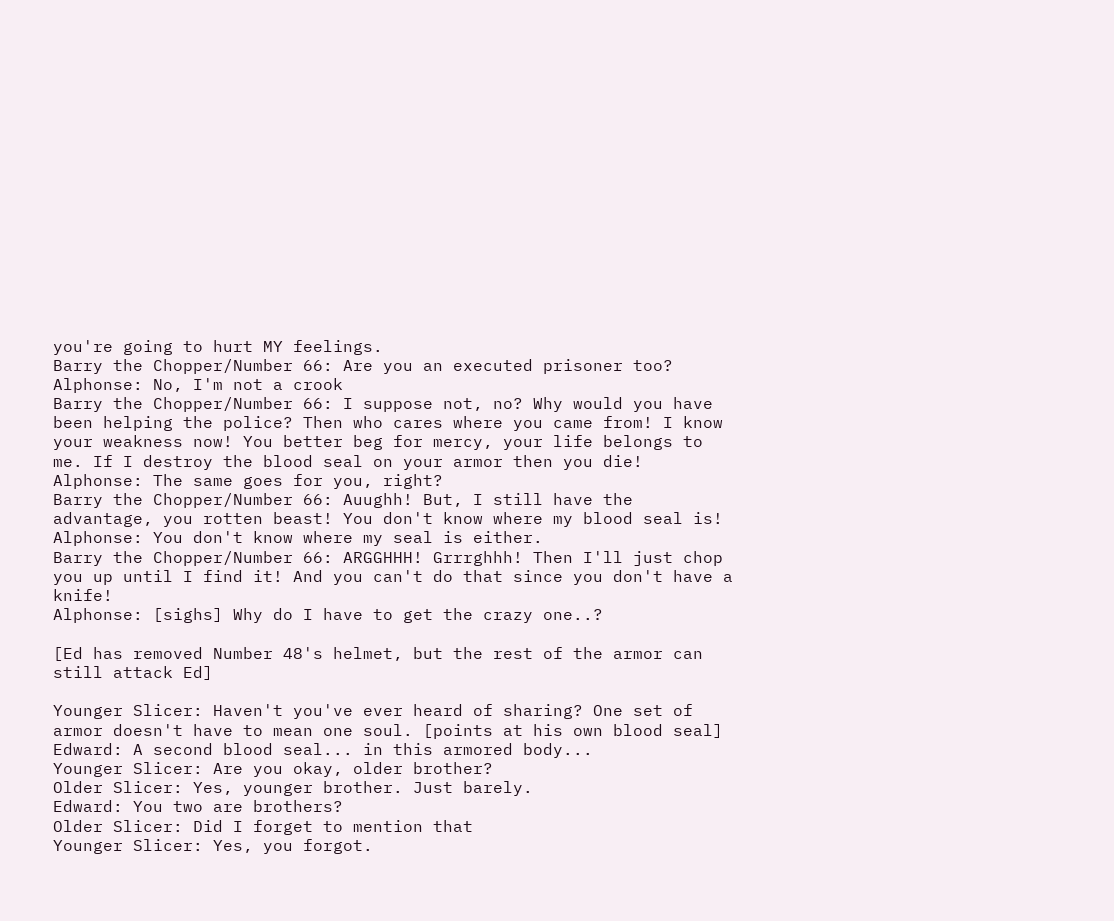you're going to hurt MY feelings.
Barry the Chopper/Number 66: Are you an executed prisoner too?
Alphonse: No, I'm not a crook
Barry the Chopper/Number 66: I suppose not, no? Why would you have been helping the police? Then who cares where you came from! I know your weakness now! You better beg for mercy, your life belongs to me. If I destroy the blood seal on your armor then you die!
Alphonse: The same goes for you, right?
Barry the Chopper/Number 66: Auughh! But, I still have the advantage, you rotten beast! You don't know where my blood seal is!
Alphonse: You don't know where my seal is either.
Barry the Chopper/Number 66: ARGGHHH! Grrrghhh! Then I'll just chop you up until I find it! And you can't do that since you don't have a knife!
Alphonse: [sighs] Why do I have to get the crazy one..?

[Ed has removed Number 48's helmet, but the rest of the armor can still attack Ed]

Younger Slicer: Haven't you've ever heard of sharing? One set of armor doesn't have to mean one soul. [points at his own blood seal]
Edward: A second blood seal... in this armored body...
Younger Slicer: Are you okay, older brother?
Older Slicer: Yes, younger brother. Just barely.
Edward: You two are brothers?
Older Slicer: Did I forget to mention that
Younger Slicer: Yes, you forgot.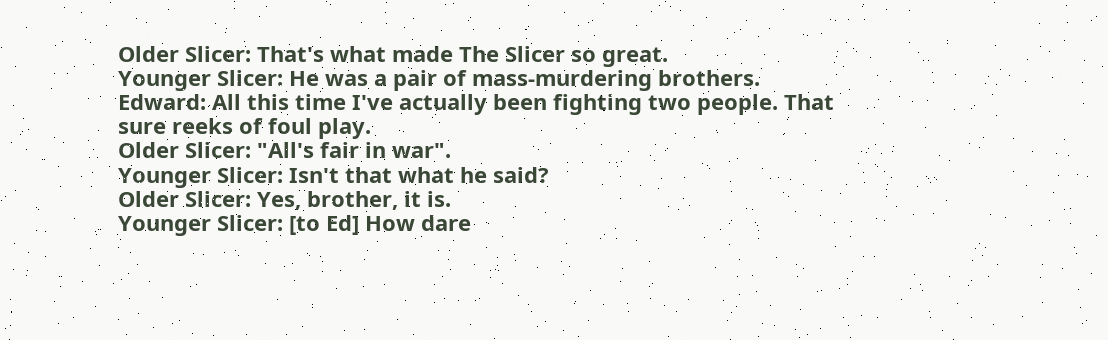Older Slicer: That's what made The Slicer so great.
Younger Slicer: He was a pair of mass-murdering brothers.
Edward: All this time I've actually been fighting two people. That sure reeks of foul play.
Older Slicer: "All's fair in war".
Younger Slicer: Isn't that what he said?
Older Slicer: Yes, brother, it is.
Younger Slicer: [to Ed] How dare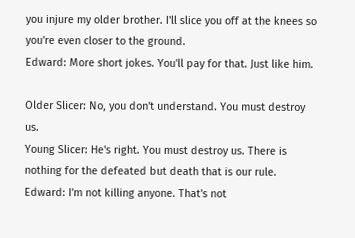you injure my older brother. I'll slice you off at the knees so you're even closer to the ground.
Edward: More short jokes. You'll pay for that. Just like him.

Older Slicer: No, you don't understand. You must destroy us.
Young Slicer: He's right. You must destroy us. There is nothing for the defeated but death that is our rule.
Edward: I'm not killing anyone. That's not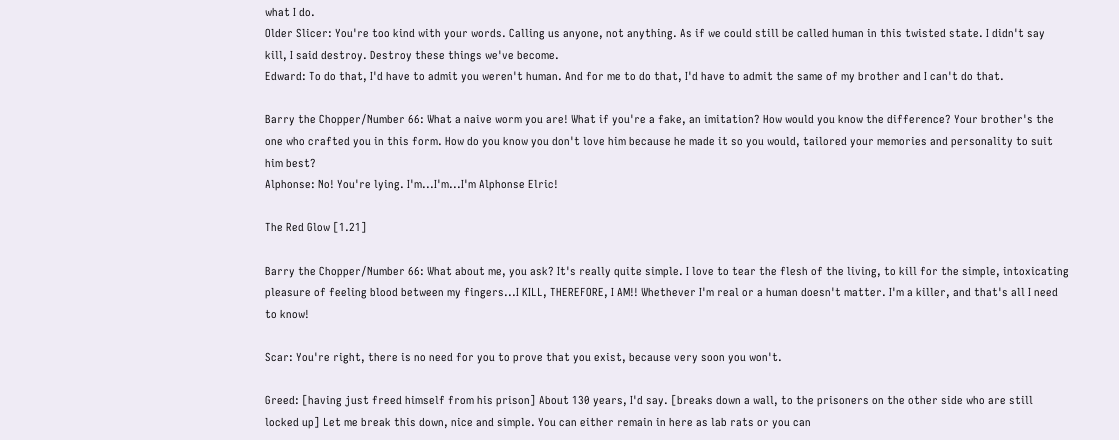what I do.
Older Slicer: You're too kind with your words. Calling us anyone, not anything. As if we could still be called human in this twisted state. I didn't say kill, I said destroy. Destroy these things we've become.
Edward: To do that, I'd have to admit you weren't human. And for me to do that, I'd have to admit the same of my brother and I can't do that.

Barry the Chopper/Number 66: What a naive worm you are! What if you're a fake, an imitation? How would you know the difference? Your brother's the one who crafted you in this form. How do you know you don't love him because he made it so you would, tailored your memories and personality to suit him best?
Alphonse: No! You're lying. I'm...I'm...I'm Alphonse Elric!

The Red Glow [1.21]

Barry the Chopper/Number 66: What about me, you ask? It's really quite simple. I love to tear the flesh of the living, to kill for the simple, intoxicating pleasure of feeling blood between my fingers...I KILL, THEREFORE, I AM!! Whethever I'm real or a human doesn't matter. I'm a killer, and that's all I need to know!

Scar: You're right, there is no need for you to prove that you exist, because very soon you won't.

Greed: [having just freed himself from his prison] About 130 years, I'd say. [breaks down a wall, to the prisoners on the other side who are still locked up] Let me break this down, nice and simple. You can either remain in here as lab rats or you can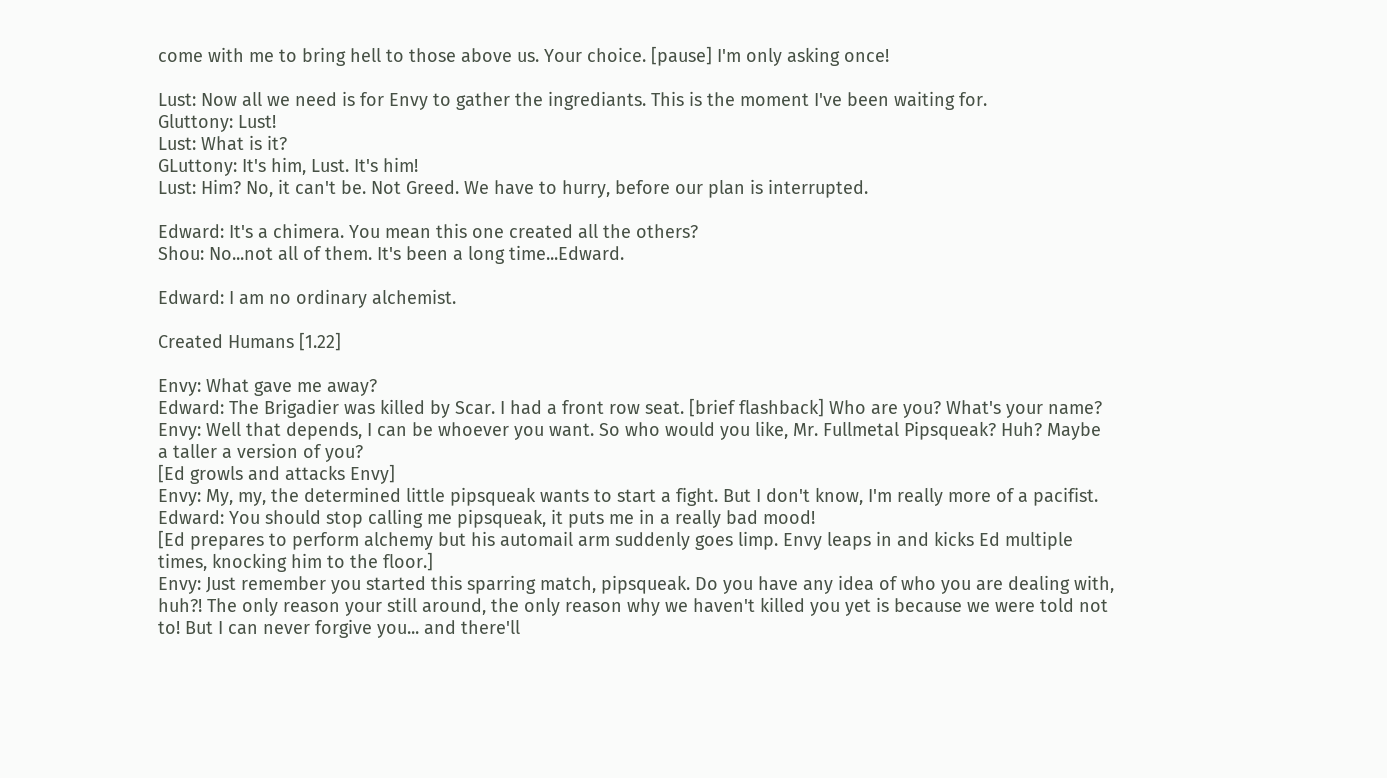come with me to bring hell to those above us. Your choice. [pause] I'm only asking once!

Lust: Now all we need is for Envy to gather the ingrediants. This is the moment I've been waiting for.
Gluttony: Lust!
Lust: What is it?
GLuttony: It's him, Lust. It's him!
Lust: Him? No, it can't be. Not Greed. We have to hurry, before our plan is interrupted.

Edward: It's a chimera. You mean this one created all the others?
Shou: No...not all of them. It's been a long time...Edward.

Edward: I am no ordinary alchemist.

Created Humans [1.22]

Envy: What gave me away?
Edward: The Brigadier was killed by Scar. I had a front row seat. [brief flashback] Who are you? What's your name?
Envy: Well that depends, I can be whoever you want. So who would you like, Mr. Fullmetal Pipsqueak? Huh? Maybe a taller a version of you?
[Ed growls and attacks Envy]
Envy: My, my, the determined little pipsqueak wants to start a fight. But I don't know, I'm really more of a pacifist.
Edward: You should stop calling me pipsqueak, it puts me in a really bad mood!
[Ed prepares to perform alchemy but his automail arm suddenly goes limp. Envy leaps in and kicks Ed multiple times, knocking him to the floor.]
Envy: Just remember you started this sparring match, pipsqueak. Do you have any idea of who you are dealing with, huh?! The only reason your still around, the only reason why we haven't killed you yet is because we were told not to! But I can never forgive you... and there'll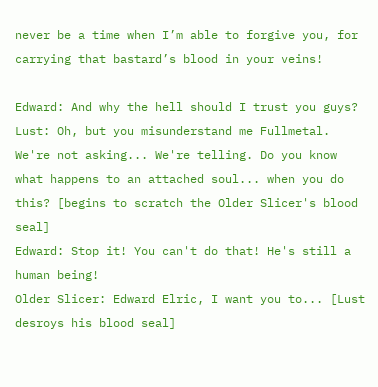never be a time when I’m able to forgive you, for carrying that bastard’s blood in your veins!

Edward: And why the hell should I trust you guys?
Lust: Oh, but you misunderstand me Fullmetal. We're not asking... We're telling. Do you know what happens to an attached soul... when you do this? [begins to scratch the Older Slicer's blood seal]
Edward: Stop it! You can't do that! He's still a human being!
Older Slicer: Edward Elric, I want you to... [Lust desroys his blood seal]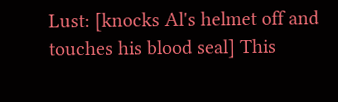Lust: [knocks Al's helmet off and touches his blood seal] This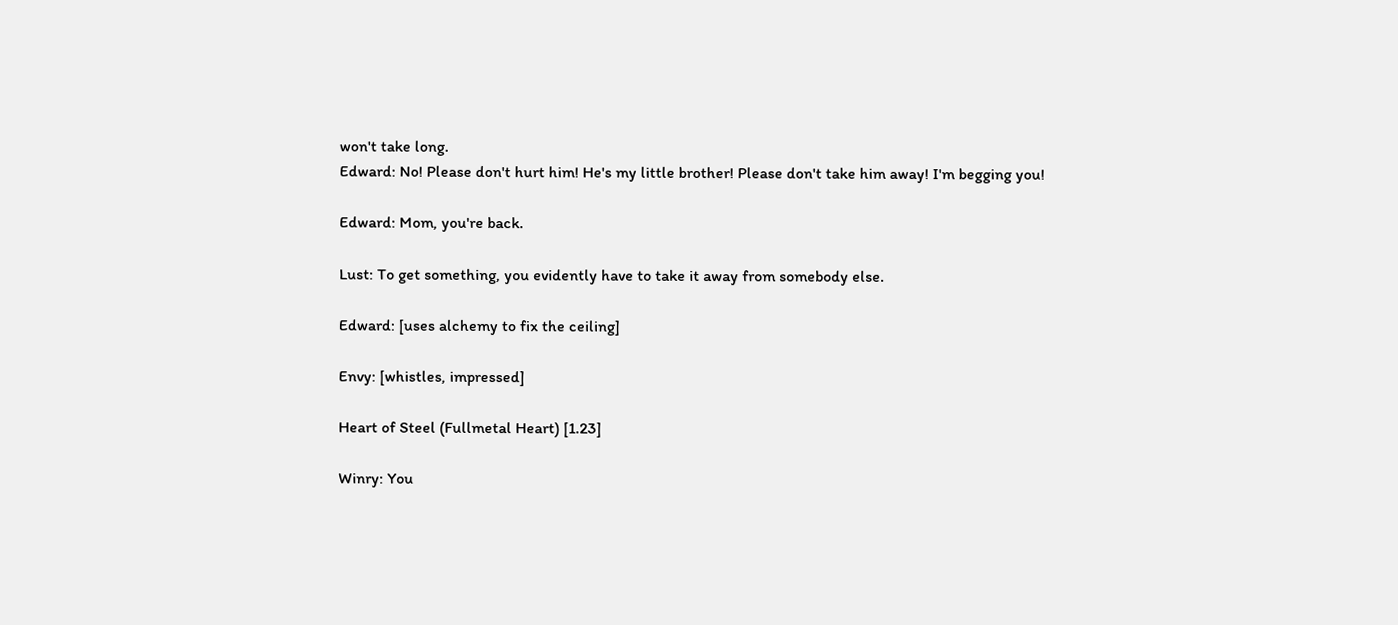won't take long.
Edward: No! Please don't hurt him! He's my little brother! Please don't take him away! I'm begging you!

Edward: Mom, you're back.

Lust: To get something, you evidently have to take it away from somebody else.

Edward: [uses alchemy to fix the ceiling]

Envy: [whistles, impressed]

Heart of Steel (Fullmetal Heart) [1.23]

Winry: You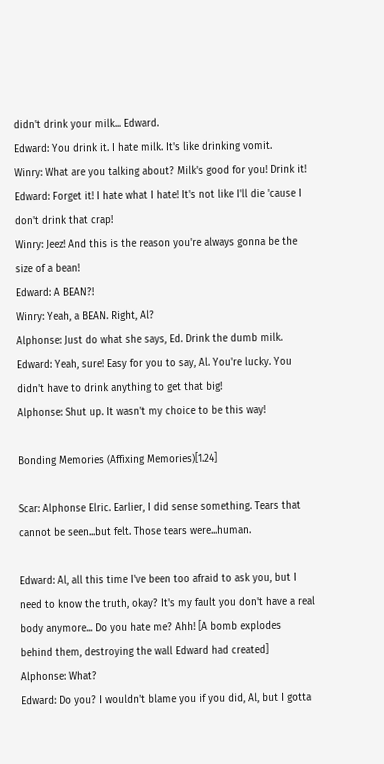didn't drink your milk... Edward.
Edward: You drink it. I hate milk. It's like drinking vomit.
Winry: What are you talking about? Milk's good for you! Drink it!
Edward: Forget it! I hate what I hate! It's not like I'll die 'cause I don't drink that crap!
Winry: Jeez! And this is the reason you're always gonna be the size of a bean!
Edward: A BEAN?!
Winry: Yeah, a BEAN. Right, Al?
Alphonse: Just do what she says, Ed. Drink the dumb milk.
Edward: Yeah, sure! Easy for you to say, Al. You're lucky. You didn't have to drink anything to get that big!
Alphonse: Shut up. It wasn't my choice to be this way!

Bonding Memories (Affixing Memories)[1.24]

Scar: Alphonse Elric. Earlier, I did sense something. Tears that cannot be seen...but felt. Those tears were...human.

Edward: Al, all this time I've been too afraid to ask you, but I need to know the truth, okay? It's my fault you don't have a real body anymore... Do you hate me? Ahh! [A bomb explodes behind them, destroying the wall Edward had created]
Alphonse: What?
Edward: Do you? I wouldn't blame you if you did, Al, but I gotta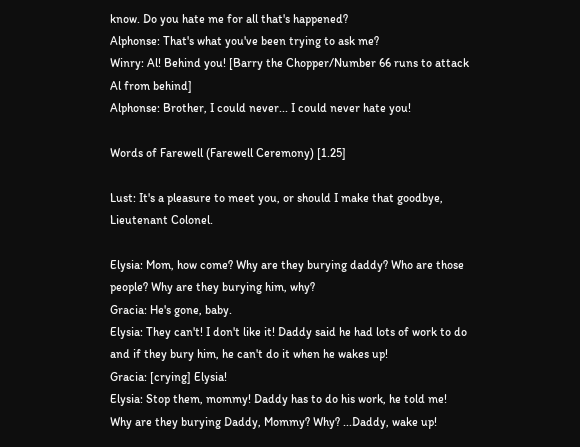know. Do you hate me for all that's happened?
Alphonse: That's what you've been trying to ask me?
Winry: Al! Behind you! [Barry the Chopper/Number 66 runs to attack Al from behind]
Alphonse: Brother, I could never... I could never hate you!

Words of Farewell (Farewell Ceremony) [1.25]

Lust: It's a pleasure to meet you, or should I make that goodbye, Lieutenant Colonel.

Elysia: Mom, how come? Why are they burying daddy? Who are those people? Why are they burying him, why?
Gracia: He's gone, baby.
Elysia: They can't! I don't like it! Daddy said he had lots of work to do and if they bury him, he can't do it when he wakes up!
Gracia: [crying] Elysia!
Elysia: Stop them, mommy! Daddy has to do his work, he told me! Why are they burying Daddy, Mommy? Why? ...Daddy, wake up!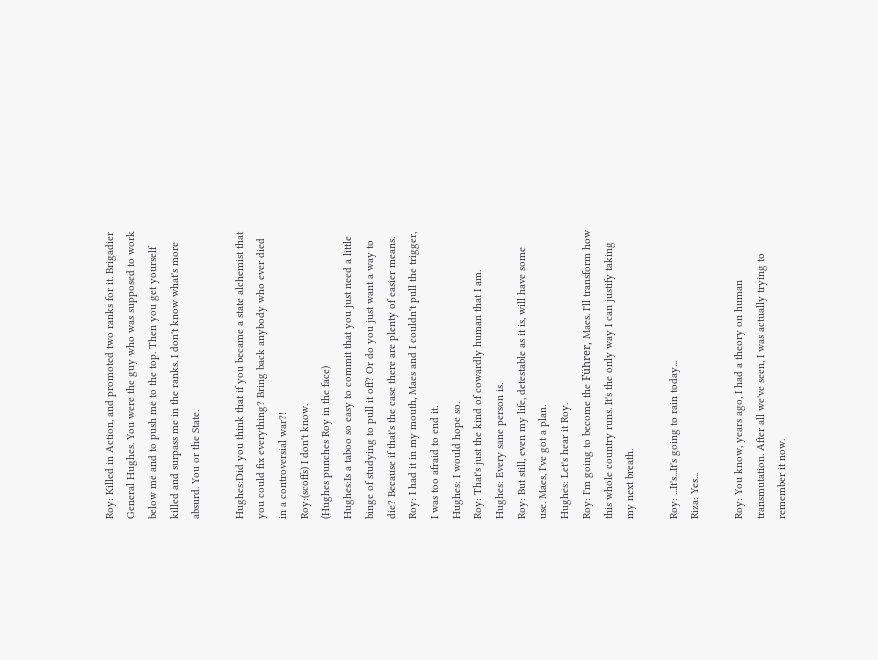Roy: Killed in Action, and promoted two ranks for it. Brigadier General Hughes. You were the guy who was supposed to work below me and to push me to the top. Then you get yourself killed and surpass me in the ranks. I don't know what's more absurd. You or the State.

Hughes:Did you think that if you became a state alchemist that you could fix everything? Bring back anybody who ever died in a controversial war?!
Roy:(scoffs) I don't know.
(Hughes punches Roy in the face)
Hughes:Is a taboo so easy to commit that you just need a little binge of studying to pull it off? Or do you just want a way to die? Because if that's the case there are plenty of easier means.
Roy: I had it in my mouth, Maes and I couldn't pull the trigger, I was too afraid to end it.
Hughes: I would hope so.
Roy: That's just the kind of cowardly human that I am.
Hughes: Every sane person is.
Roy: But still, even my life, detestable as it is, will have some use. Maes, I've got a plan.
Hughes: Let's hear it Roy.
Roy: I'm going to become the Führer, Maes. I'll transform how this whole country runs. It's the only way I can justify taking my next breath.

Roy: ...It's...It's going to rain today...
Riza: Yes...

Roy: You know, years ago, I had a theory on human transmutation. After all we've seen, I was actually trying to remember it now.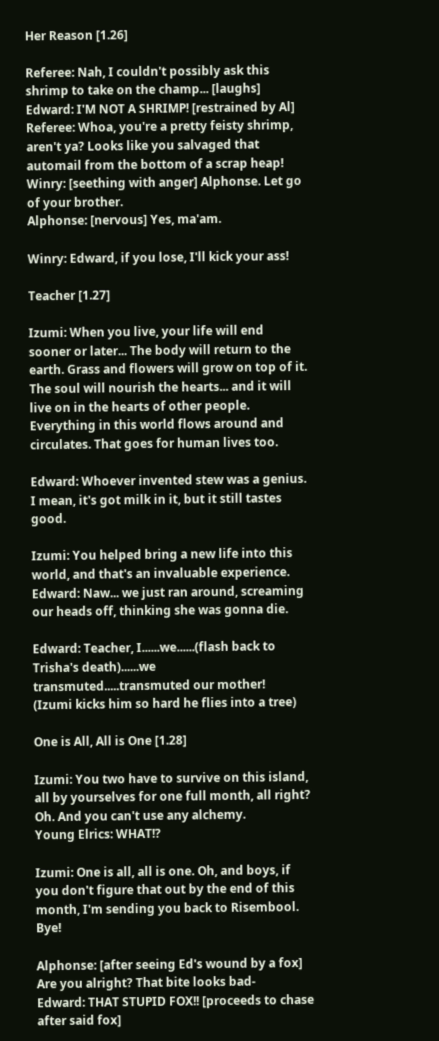Her Reason [1.26]

Referee: Nah, I couldn't possibly ask this shrimp to take on the champ... [laughs]
Edward: I'M NOT A SHRIMP! [restrained by Al]
Referee: Whoa, you're a pretty feisty shrimp, aren't ya? Looks like you salvaged that automail from the bottom of a scrap heap!
Winry: [seething with anger] Alphonse. Let go of your brother.
Alphonse: [nervous] Yes, ma'am.

Winry: Edward, if you lose, I'll kick your ass!

Teacher [1.27]

Izumi: When you live, your life will end sooner or later... The body will return to the earth. Grass and flowers will grow on top of it. The soul will nourish the hearts... and it will live on in the hearts of other people. Everything in this world flows around and circulates. That goes for human lives too.

Edward: Whoever invented stew was a genius. I mean, it's got milk in it, but it still tastes good.

Izumi: You helped bring a new life into this world, and that's an invaluable experience.
Edward: Naw... we just ran around, screaming our heads off, thinking she was gonna die.

Edward: Teacher, I......we......(flash back to Trisha's death)......we transmuted.....transmuted our mother!
(Izumi kicks him so hard he flies into a tree)

One is All, All is One [1.28]

Izumi: You two have to survive on this island, all by yourselves for one full month, all right? Oh. And you can't use any alchemy.
Young Elrics: WHAT!?

Izumi: One is all, all is one. Oh, and boys, if you don't figure that out by the end of this month, I'm sending you back to Risembool. Bye!

Alphonse: [after seeing Ed's wound by a fox] Are you alright? That bite looks bad-
Edward: THAT STUPID FOX!! [proceeds to chase after said fox]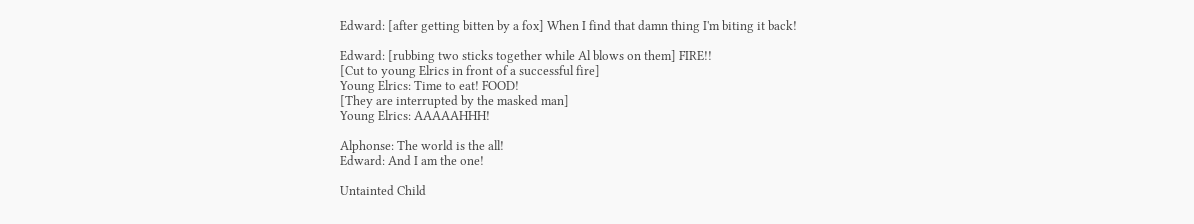Edward: [after getting bitten by a fox] When I find that damn thing I'm biting it back!

Edward: [rubbing two sticks together while Al blows on them] FIRE!!
[Cut to young Elrics in front of a successful fire]
Young Elrics: Time to eat! FOOD!
[They are interrupted by the masked man]
Young Elrics: AAAAAHHH!

Alphonse: The world is the all!
Edward: And I am the one!

Untainted Child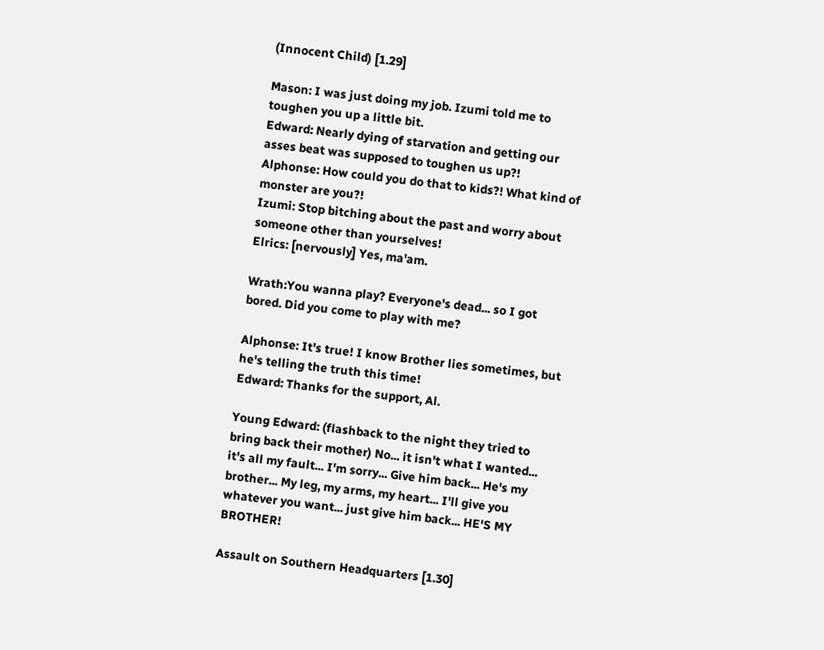(Innocent Child) [1.29]

Mason: I was just doing my job. Izumi told me to toughen you up a little bit.
Edward: Nearly dying of starvation and getting our asses beat was supposed to toughen us up?!
Alphonse: How could you do that to kids?! What kind of monster are you?!
Izumi: Stop bitching about the past and worry about someone other than yourselves!
Elrics: [nervously] Yes, ma'am.

Wrath:You wanna play? Everyone's dead... so I got bored. Did you come to play with me?

Alphonse: It's true! I know Brother lies sometimes, but he's telling the truth this time!
Edward: Thanks for the support, Al.

Young Edward: (flashback to the night they tried to bring back their mother) No... it isn't what I wanted... it's all my fault... I'm sorry... Give him back... He's my brother... My leg, my arms, my heart... I'll give you whatever you want... just give him back... HE'S MY BROTHER!

Assault on Southern Headquarters [1.30]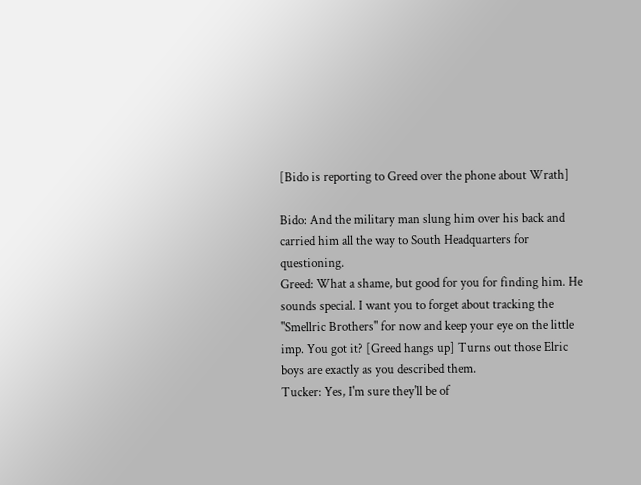[Bido is reporting to Greed over the phone about Wrath]

Bido: And the military man slung him over his back and carried him all the way to South Headquarters for questioning.
Greed: What a shame, but good for you for finding him. He sounds special. I want you to forget about tracking the "Smellric Brothers" for now and keep your eye on the little imp. You got it? [Greed hangs up] Turns out those Elric boys are exactly as you described them.
Tucker: Yes, I'm sure they'll be of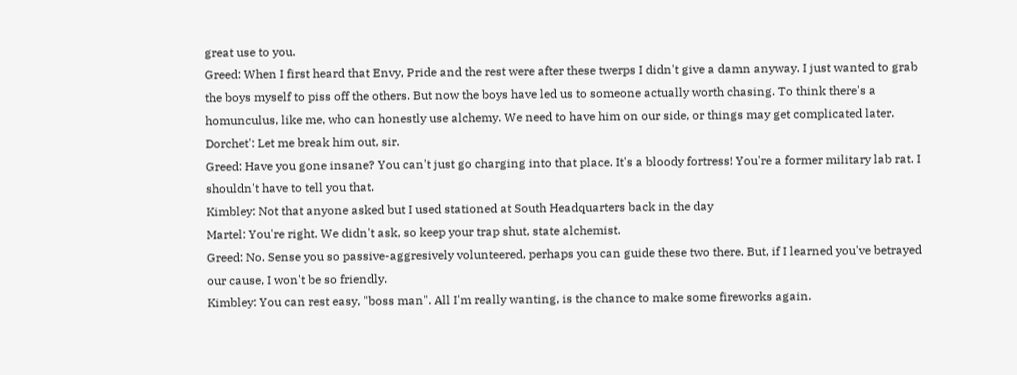great use to you.
Greed: When I first heard that Envy, Pride and the rest were after these twerps I didn't give a damn anyway. I just wanted to grab the boys myself to piss off the others. But now the boys have led us to someone actually worth chasing. To think there's a homunculus, like me, who can honestly use alchemy. We need to have him on our side, or things may get complicated later.
Dorchet': Let me break him out, sir.
Greed: Have you gone insane? You can't just go charging into that place. It's a bloody fortress! You're a former military lab rat. I shouldn't have to tell you that.
Kimbley: Not that anyone asked but I used stationed at South Headquarters back in the day
Martel: You're right. We didn't ask, so keep your trap shut, state alchemist.
Greed: No. Sense you so passive-aggresively volunteered, perhaps you can guide these two there. But, if I learned you've betrayed our cause, I won't be so friendly.
Kimbley: You can rest easy, "boss man". All I'm really wanting, is the chance to make some fireworks again.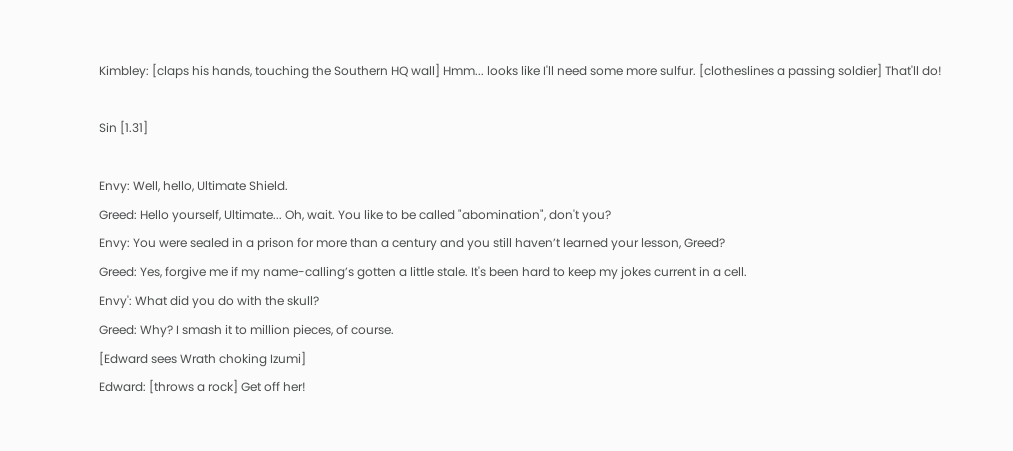Kimbley: [claps his hands, touching the Southern HQ wall] Hmm... looks like I'll need some more sulfur. [clotheslines a passing soldier] That'll do!

Sin [1.31]

Envy: Well, hello, Ultimate Shield.
Greed: Hello yourself, Ultimate... Oh, wait. You like to be called "abomination", don't you?
Envy: You were sealed in a prison for more than a century and you still haven’t learned your lesson, Greed?
Greed: Yes, forgive me if my name-calling’s gotten a little stale. It's been hard to keep my jokes current in a cell.
Envy': What did you do with the skull?
Greed: Why? I smash it to million pieces, of course.
[Edward sees Wrath choking Izumi]
Edward: [throws a rock] Get off her!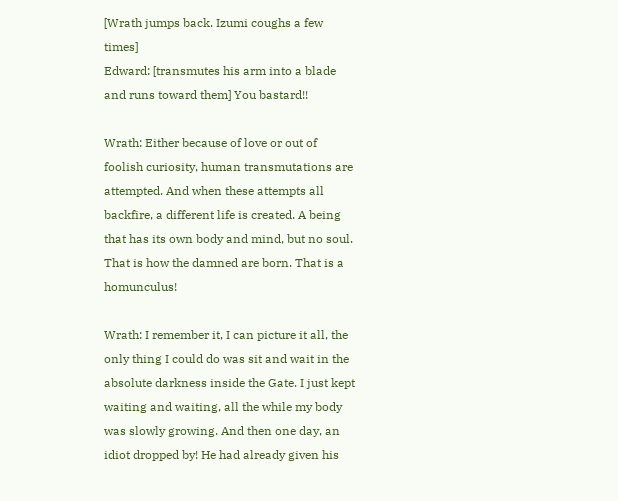[Wrath jumps back. Izumi coughs a few times]
Edward: [transmutes his arm into a blade and runs toward them] You bastard!!

Wrath: Either because of love or out of foolish curiosity, human transmutations are attempted. And when these attempts all backfire, a different life is created. A being that has its own body and mind, but no soul. That is how the damned are born. That is a homunculus!

Wrath: I remember it, I can picture it all, the only thing I could do was sit and wait in the absolute darkness inside the Gate. I just kept waiting and waiting, all the while my body was slowly growing. And then one day, an idiot dropped by! He had already given his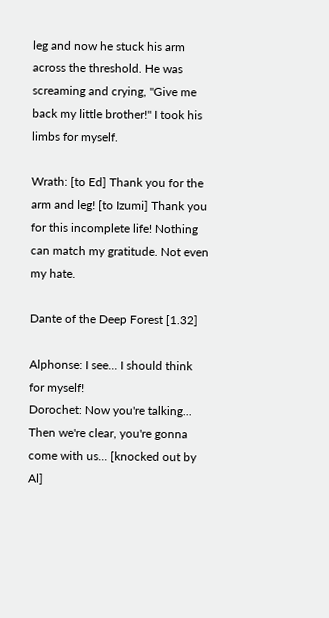leg and now he stuck his arm across the threshold. He was screaming and crying, "Give me back my little brother!" I took his limbs for myself.

Wrath: [to Ed] Thank you for the arm and leg! [to Izumi] Thank you for this incomplete life! Nothing can match my gratitude. Not even my hate.

Dante of the Deep Forest [1.32]

Alphonse: I see... I should think for myself!
Dorochet: Now you're talking... Then we're clear, you're gonna come with us... [knocked out by Al]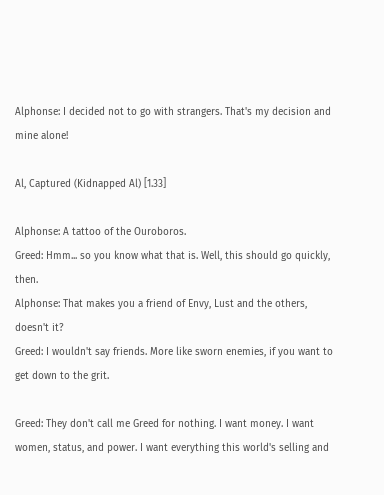Alphonse: I decided not to go with strangers. That's my decision and mine alone!

Al, Captured (Kidnapped Al) [1.33]

Alphonse: A tattoo of the Ouroboros.
Greed: Hmm... so you know what that is. Well, this should go quickly, then.
Alphonse: That makes you a friend of Envy, Lust and the others, doesn't it?
Greed: I wouldn't say friends. More like sworn enemies, if you want to get down to the grit.

Greed: They don't call me Greed for nothing. I want money. I want women, status, and power. I want everything this world's selling and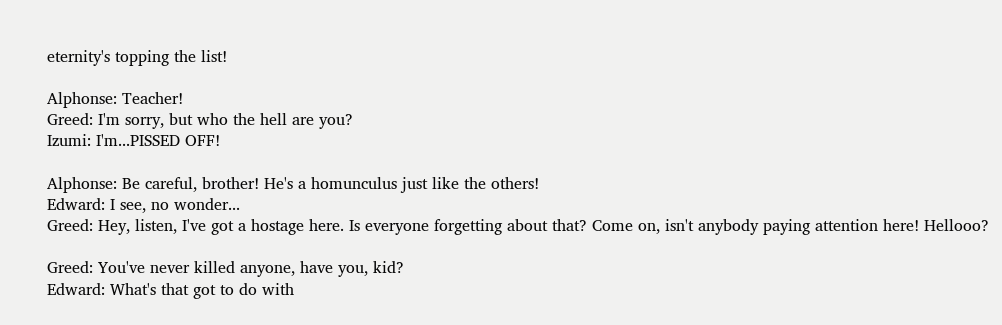eternity's topping the list!

Alphonse: Teacher!
Greed: I'm sorry, but who the hell are you?
Izumi: I'm...PISSED OFF!

Alphonse: Be careful, brother! He's a homunculus just like the others!
Edward: I see, no wonder...
Greed: Hey, listen, I've got a hostage here. Is everyone forgetting about that? Come on, isn't anybody paying attention here! Hellooo?

Greed: You've never killed anyone, have you, kid?
Edward: What's that got to do with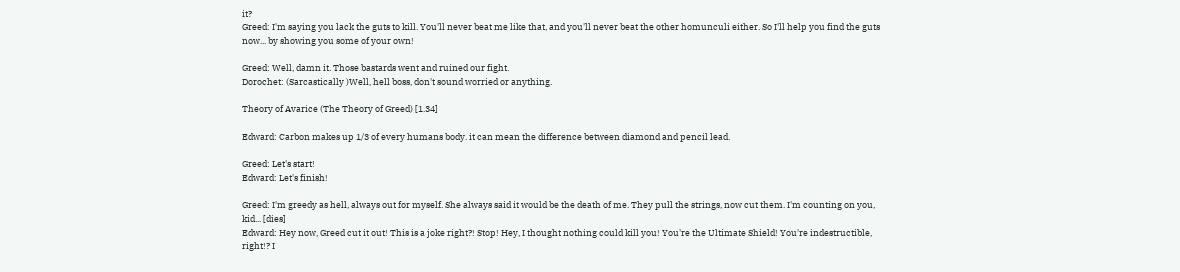it?
Greed: I'm saying you lack the guts to kill. You'll never beat me like that, and you'll never beat the other homunculi either. So I'll help you find the guts now... by showing you some of your own!

Greed: Well, damn it. Those bastards went and ruined our fight.
Dorochet: (Sarcastically )Well, hell boss, don't sound worried or anything.

Theory of Avarice (The Theory of Greed) [1.34]

Edward: Carbon makes up 1/3 of every humans body. it can mean the difference between diamond and pencil lead.

Greed: Let's start!
Edward: Let's finish!

Greed: I'm greedy as hell, always out for myself. She always said it would be the death of me. They pull the strings, now cut them. I'm counting on you, kid... [dies]
Edward: Hey now, Greed cut it out! This is a joke right?! Stop! Hey, I thought nothing could kill you! You're the Ultimate Shield! You're indestructible, right!? I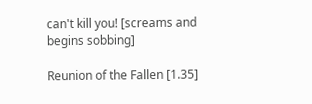can't kill you! [screams and begins sobbing]

Reunion of the Fallen [1.35]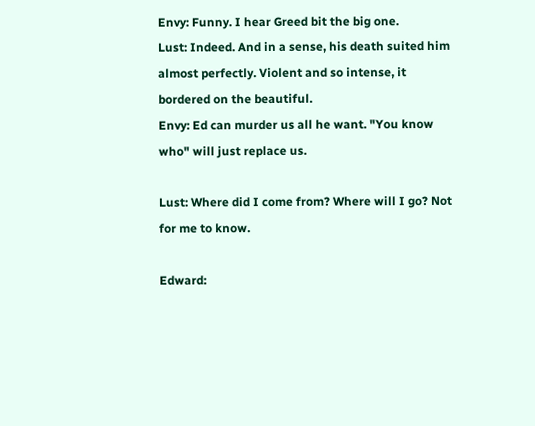Envy: Funny. I hear Greed bit the big one.
Lust: Indeed. And in a sense, his death suited him almost perfectly. Violent and so intense, it bordered on the beautiful.
Envy: Ed can murder us all he want. "You know who" will just replace us.

Lust: Where did I come from? Where will I go? Not for me to know.

Edward: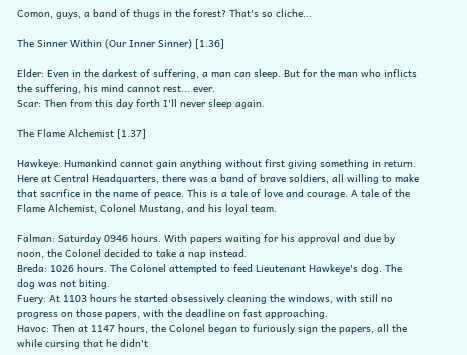Comon, guys, a band of thugs in the forest? That's so cliche...

The Sinner Within (Our Inner Sinner) [1.36]

Elder: Even in the darkest of suffering, a man can sleep. But for the man who inflicts the suffering, his mind cannot rest... ever.
Scar: Then from this day forth I'll never sleep again.

The Flame Alchemist [1.37]

Hawkeye: Humankind cannot gain anything without first giving something in return. Here at Central Headquarters, there was a band of brave soldiers, all willing to make that sacrifice in the name of peace. This is a tale of love and courage. A tale of the Flame Alchemist, Colonel Mustang, and his loyal team.

Falman: Saturday 0946 hours. With papers waiting for his approval and due by noon, the Colonel decided to take a nap instead.
Breda: 1026 hours. The Colonel attempted to feed Lieutenant Hawkeye's dog. The dog was not biting.
Fuery: At 1103 hours he started obsessively cleaning the windows, with still no progress on those papers, with the deadline on fast approaching.
Havoc: Then at 1147 hours, the Colonel began to furiously sign the papers, all the while cursing that he didn't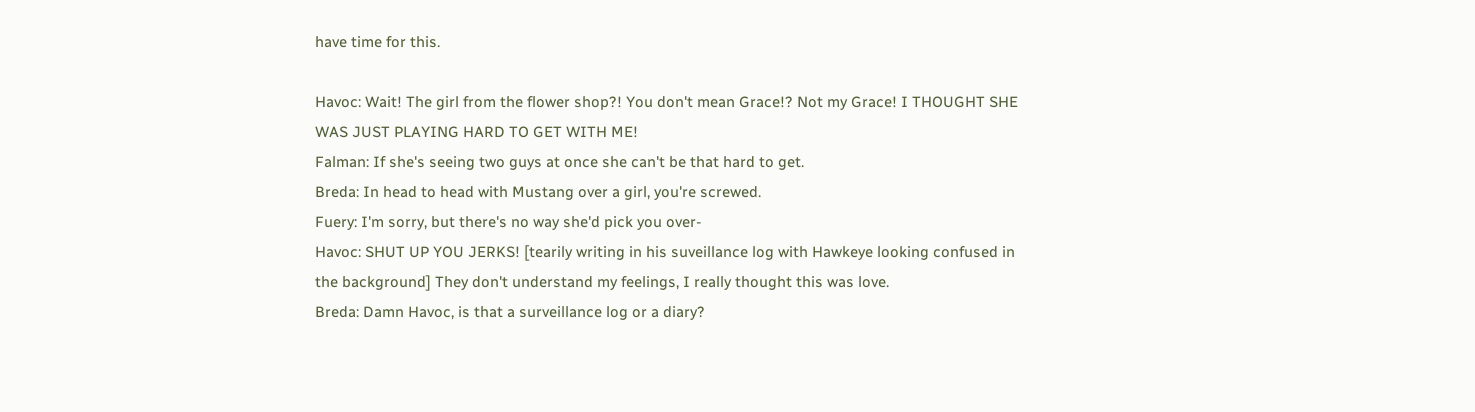have time for this.

Havoc: Wait! The girl from the flower shop?! You don't mean Grace!? Not my Grace! I THOUGHT SHE WAS JUST PLAYING HARD TO GET WITH ME!
Falman: If she's seeing two guys at once she can't be that hard to get.
Breda: In head to head with Mustang over a girl, you're screwed.
Fuery: I'm sorry, but there's no way she'd pick you over-
Havoc: SHUT UP YOU JERKS! [tearily writing in his suveillance log with Hawkeye looking confused in the background] They don't understand my feelings, I really thought this was love.
Breda: Damn Havoc, is that a surveillance log or a diary?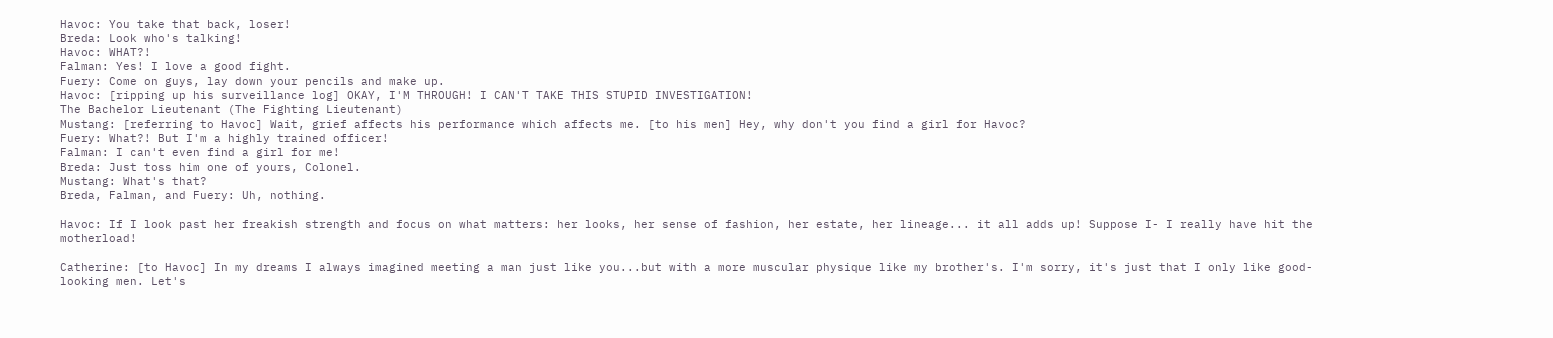Havoc: You take that back, loser!
Breda: Look who's talking!
Havoc: WHAT?!
Falman: Yes! I love a good fight.
Fuery: Come on guys, lay down your pencils and make up.
Havoc: [ripping up his surveillance log] OKAY, I'M THROUGH! I CAN'T TAKE THIS STUPID INVESTIGATION!
The Bachelor Lieutenant (The Fighting Lieutenant)
Mustang: [referring to Havoc] Wait, grief affects his performance which affects me. [to his men] Hey, why don't you find a girl for Havoc?
Fuery: What?! But I'm a highly trained officer!
Falman: I can't even find a girl for me!
Breda: Just toss him one of yours, Colonel.
Mustang: What's that?
Breda, Falman, and Fuery: Uh, nothing.

Havoc: If I look past her freakish strength and focus on what matters: her looks, her sense of fashion, her estate, her lineage... it all adds up! Suppose I- I really have hit the motherload!

Catherine: [to Havoc] In my dreams I always imagined meeting a man just like you...but with a more muscular physique like my brother's. I'm sorry, it's just that I only like good-looking men. Let's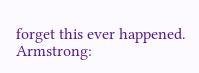forget this ever happened.
Armstrong: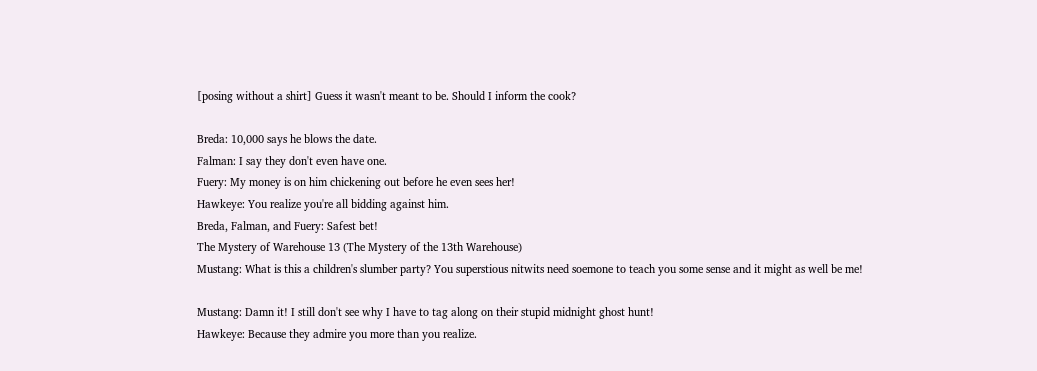[posing without a shirt] Guess it wasn't meant to be. Should I inform the cook?

Breda: 10,000 says he blows the date.
Falman: I say they don't even have one.
Fuery: My money is on him chickening out before he even sees her!
Hawkeye: You realize you're all bidding against him.
Breda, Falman, and Fuery: Safest bet!
The Mystery of Warehouse 13 (The Mystery of the 13th Warehouse)
Mustang: What is this a children's slumber party? You superstious nitwits need soemone to teach you some sense and it might as well be me!

Mustang: Damn it! I still don't see why I have to tag along on their stupid midnight ghost hunt!
Hawkeye: Because they admire you more than you realize.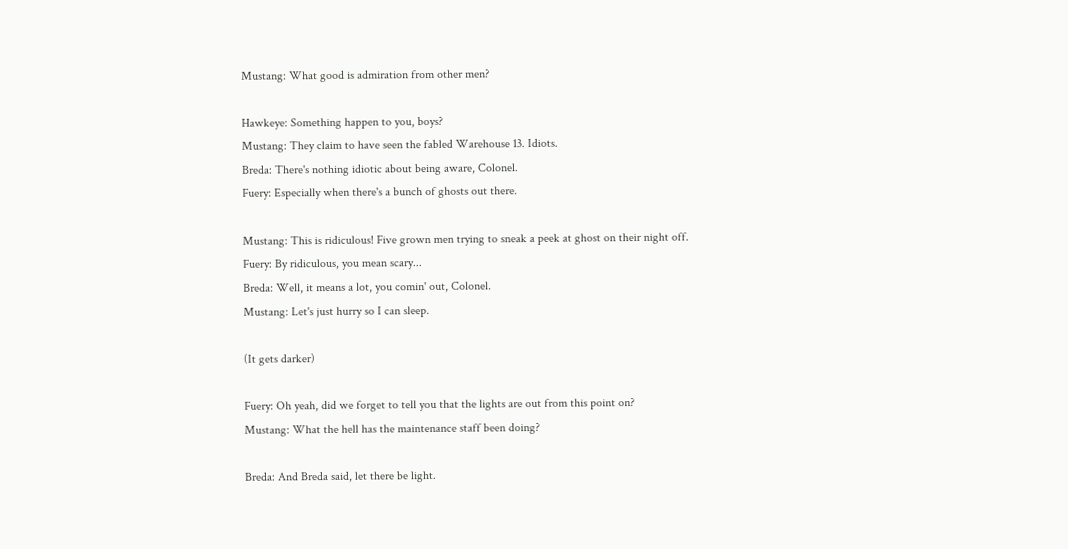Mustang: What good is admiration from other men?

Hawkeye: Something happen to you, boys?
Mustang: They claim to have seen the fabled Warehouse 13. Idiots.
Breda: There's nothing idiotic about being aware, Colonel.
Fuery: Especially when there's a bunch of ghosts out there.

Mustang: This is ridiculous! Five grown men trying to sneak a peek at ghost on their night off.
Fuery: By ridiculous, you mean scary...
Breda: Well, it means a lot, you comin' out, Colonel.
Mustang: Let's just hurry so I can sleep.

(It gets darker)

Fuery: Oh yeah, did we forget to tell you that the lights are out from this point on?
Mustang: What the hell has the maintenance staff been doing?

Breda: And Breda said, let there be light.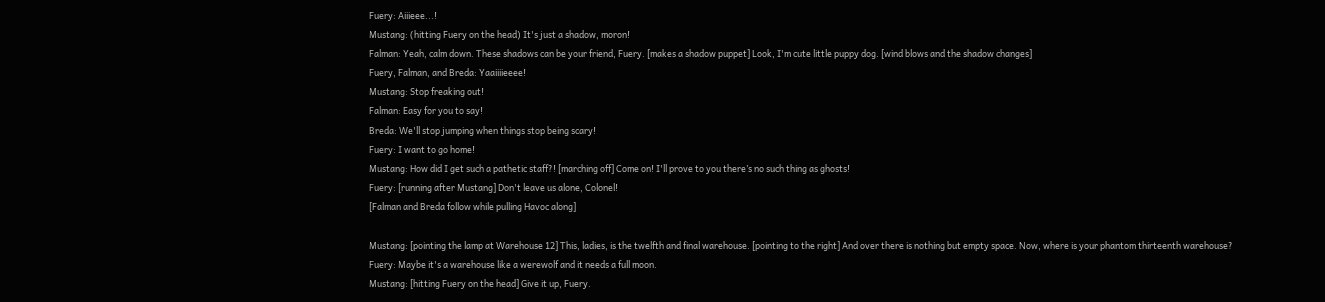Fuery: Aiiieee...!
Mustang: (hitting Fuery on the head) It's just a shadow, moron!
Falman: Yeah, calm down. These shadows can be your friend, Fuery. [makes a shadow puppet] Look, I'm cute little puppy dog. [wind blows and the shadow changes]
Fuery, Falman, and Breda: Yaaiiiieeee!
Mustang: Stop freaking out!
Falman: Easy for you to say!
Breda: We'll stop jumping when things stop being scary!
Fuery: I want to go home!
Mustang: How did I get such a pathetic staff?! [marching off] Come on! I'll prove to you there’s no such thing as ghosts!
Fuery: [running after Mustang] Don't leave us alone, Colonel!
[Falman and Breda follow while pulling Havoc along]

Mustang: [pointing the lamp at Warehouse 12] This, ladies, is the twelfth and final warehouse. [pointing to the right] And over there is nothing but empty space. Now, where is your phantom thirteenth warehouse?
Fuery: Maybe it's a warehouse like a werewolf and it needs a full moon.
Mustang: [hitting Fuery on the head] Give it up, Fuery.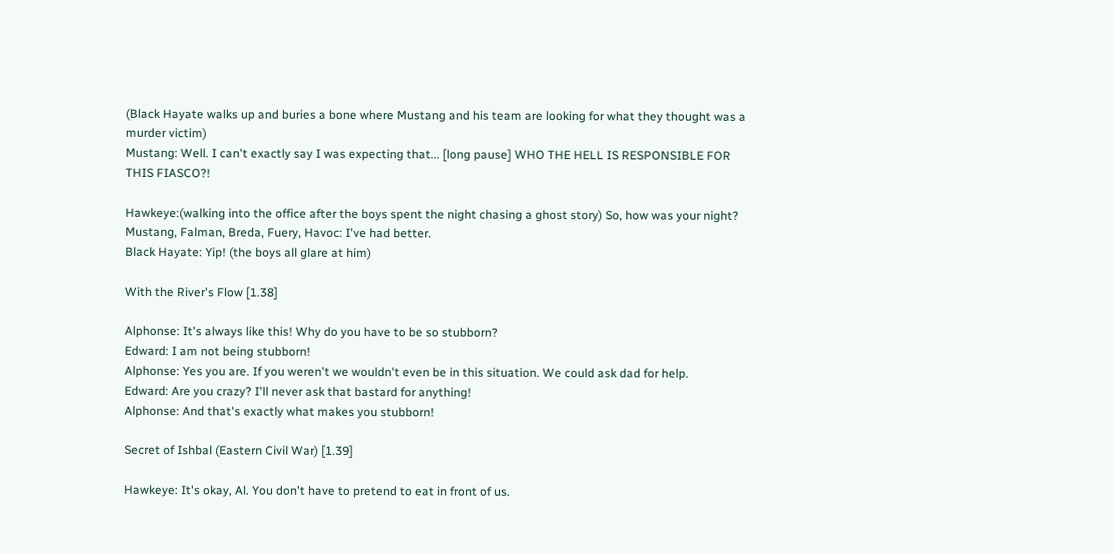(Black Hayate walks up and buries a bone where Mustang and his team are looking for what they thought was a murder victim)
Mustang: Well. I can't exactly say I was expecting that... [long pause] WHO THE HELL IS RESPONSIBLE FOR THIS FIASCO?!

Hawkeye:(walking into the office after the boys spent the night chasing a ghost story) So, how was your night?
Mustang, Falman, Breda, Fuery, Havoc: I've had better.
Black Hayate: Yip! (the boys all glare at him)

With the River's Flow [1.38]

Alphonse: It's always like this! Why do you have to be so stubborn?
Edward: I am not being stubborn!
Alphonse: Yes you are. If you weren't we wouldn't even be in this situation. We could ask dad for help.
Edward: Are you crazy? I'll never ask that bastard for anything!
Alphonse: And that's exactly what makes you stubborn!

Secret of Ishbal (Eastern Civil War) [1.39]

Hawkeye: It's okay, Al. You don't have to pretend to eat in front of us.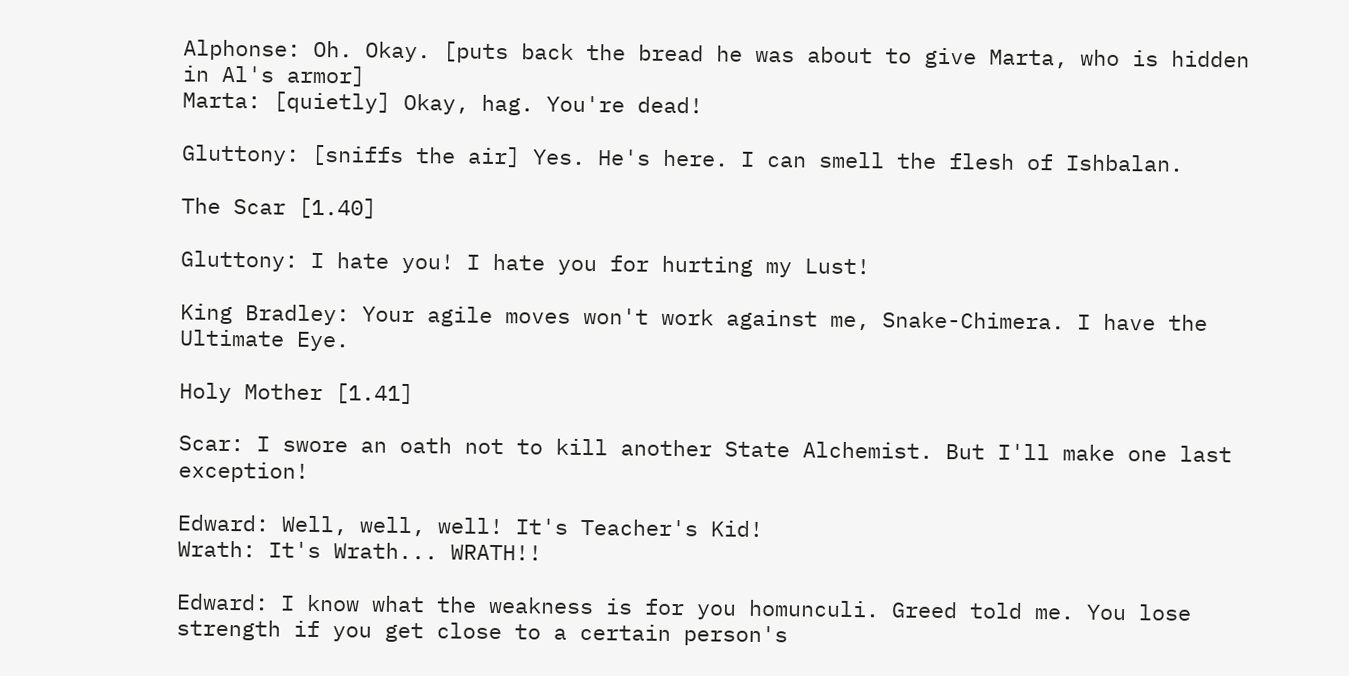Alphonse: Oh. Okay. [puts back the bread he was about to give Marta, who is hidden in Al's armor]
Marta: [quietly] Okay, hag. You're dead!

Gluttony: [sniffs the air] Yes. He's here. I can smell the flesh of Ishbalan.

The Scar [1.40]

Gluttony: I hate you! I hate you for hurting my Lust!

King Bradley: Your agile moves won't work against me, Snake-Chimera. I have the Ultimate Eye.

Holy Mother [1.41]

Scar: I swore an oath not to kill another State Alchemist. But I'll make one last exception!

Edward: Well, well, well! It's Teacher's Kid!
Wrath: It's Wrath... WRATH!!

Edward: I know what the weakness is for you homunculi. Greed told me. You lose strength if you get close to a certain person's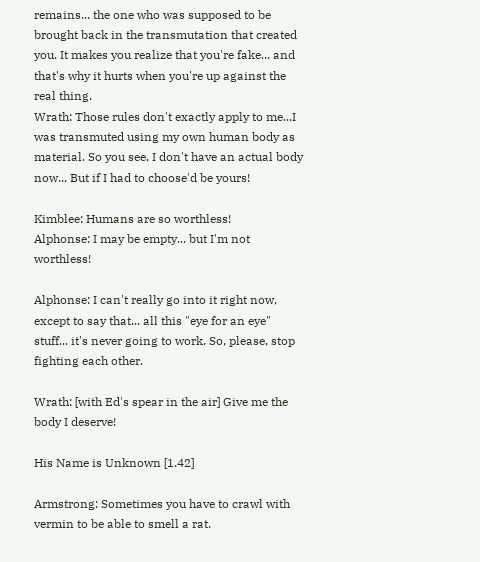remains... the one who was supposed to be brought back in the transmutation that created you. It makes you realize that you're fake... and that's why it hurts when you're up against the real thing.
Wrath: Those rules don't exactly apply to me...I was transmuted using my own human body as material. So you see, I don't have an actual body now... But if I had to choose'd be yours!

Kimblee: Humans are so worthless!
Alphonse: I may be empty... but I'm not worthless!

Alphonse: I can't really go into it right now, except to say that... all this "eye for an eye" stuff... it's never going to work. So, please, stop fighting each other.

Wrath: [with Ed's spear in the air] Give me the body I deserve!

His Name is Unknown [1.42]

Armstrong: Sometimes you have to crawl with vermin to be able to smell a rat.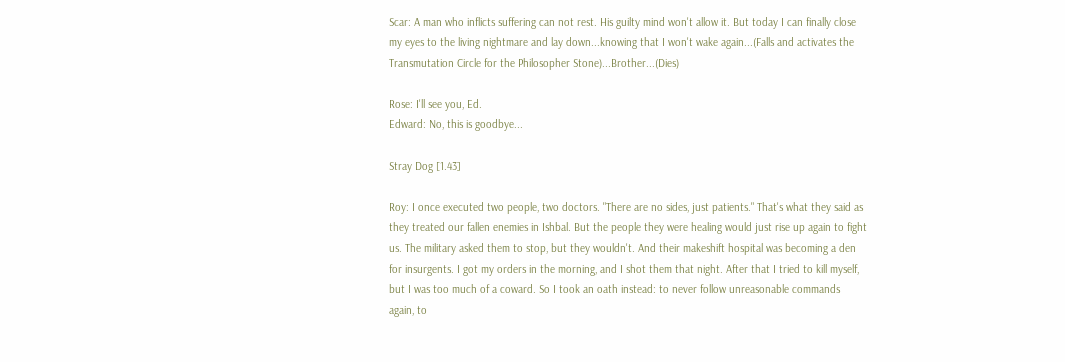Scar: A man who inflicts suffering can not rest. His guilty mind won't allow it. But today I can finally close my eyes to the living nightmare and lay down...knowing that I won't wake again...(Falls and activates the Transmutation Circle for the Philosopher Stone)...Brother...(Dies)

Rose: I'll see you, Ed.
Edward: No, this is goodbye...

Stray Dog [1.43]

Roy: I once executed two people, two doctors. "There are no sides, just patients." That's what they said as they treated our fallen enemies in Ishbal. But the people they were healing would just rise up again to fight us. The military asked them to stop, but they wouldn't. And their makeshift hospital was becoming a den for insurgents. I got my orders in the morning, and I shot them that night. After that I tried to kill myself, but I was too much of a coward. So I took an oath instead: to never follow unreasonable commands again, to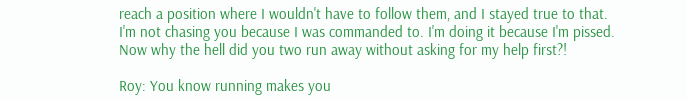reach a position where I wouldn't have to follow them, and I stayed true to that. I'm not chasing you because I was commanded to. I'm doing it because I'm pissed. Now why the hell did you two run away without asking for my help first?!

Roy: You know running makes you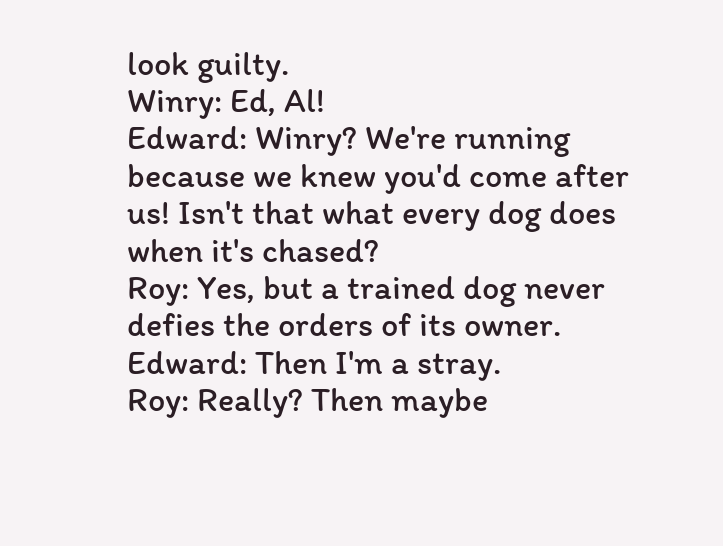look guilty.
Winry: Ed, Al!
Edward: Winry? We're running because we knew you'd come after us! Isn't that what every dog does when it's chased?
Roy: Yes, but a trained dog never defies the orders of its owner.
Edward: Then I'm a stray.
Roy: Really? Then maybe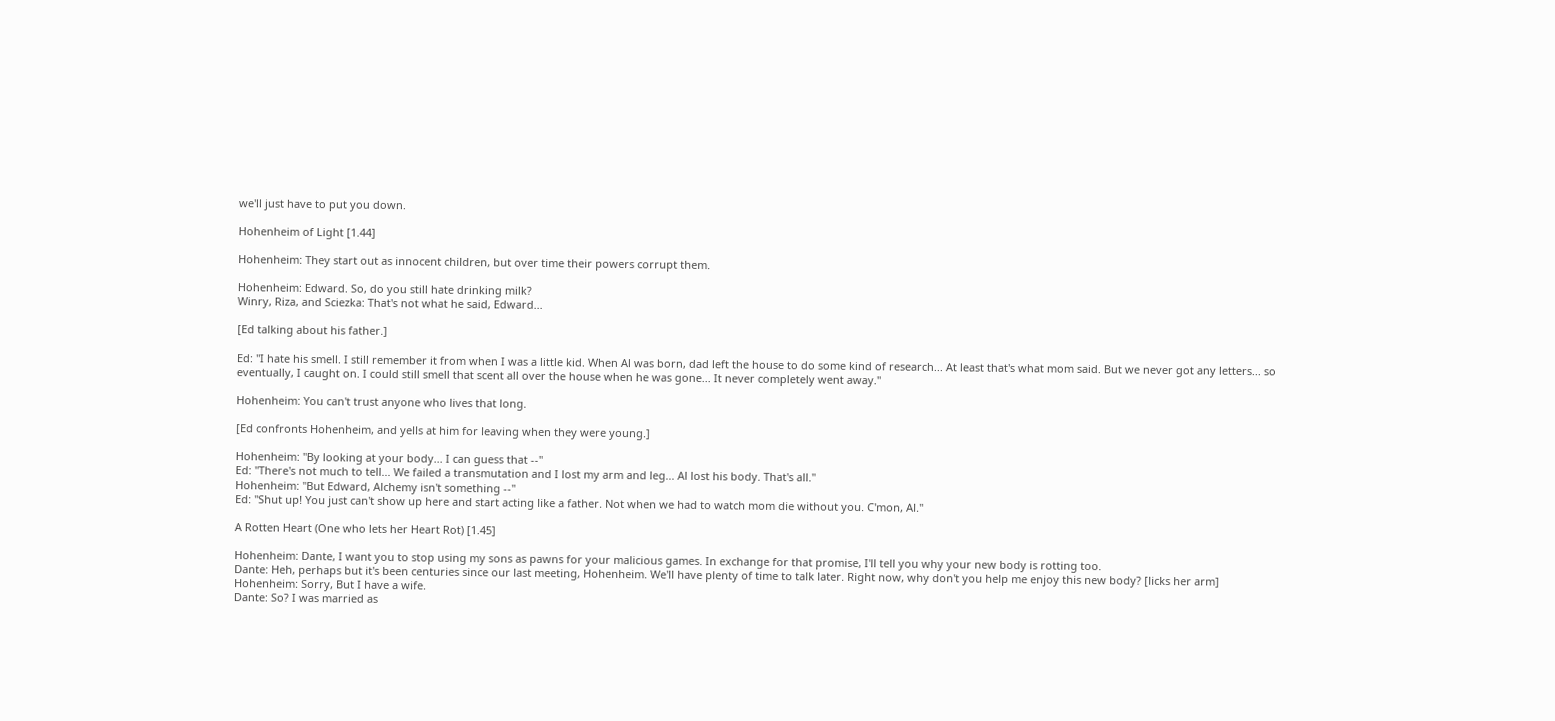we'll just have to put you down.

Hohenheim of Light [1.44]

Hohenheim: They start out as innocent children, but over time their powers corrupt them.

Hohenheim: Edward. So, do you still hate drinking milk?
Winry, Riza, and Sciezka: That's not what he said, Edward...

[Ed talking about his father.]

Ed: "I hate his smell. I still remember it from when I was a little kid. When Al was born, dad left the house to do some kind of research... At least that's what mom said. But we never got any letters... so eventually, I caught on. I could still smell that scent all over the house when he was gone... It never completely went away."

Hohenheim: You can't trust anyone who lives that long.

[Ed confronts Hohenheim, and yells at him for leaving when they were young.]

Hohenheim: "By looking at your body... I can guess that --"
Ed: "There's not much to tell... We failed a transmutation and I lost my arm and leg... Al lost his body. That's all."
Hohenheim: "But Edward, Alchemy isn't something --"
Ed: "Shut up! You just can't show up here and start acting like a father. Not when we had to watch mom die without you. C'mon, Al."

A Rotten Heart (One who lets her Heart Rot) [1.45]

Hohenheim: Dante, I want you to stop using my sons as pawns for your malicious games. In exchange for that promise, I'll tell you why your new body is rotting too.
Dante: Heh, perhaps but it's been centuries since our last meeting, Hohenheim. We'll have plenty of time to talk later. Right now, why don't you help me enjoy this new body? [licks her arm]
Hohenheim: Sorry, But I have a wife.
Dante: So? I was married as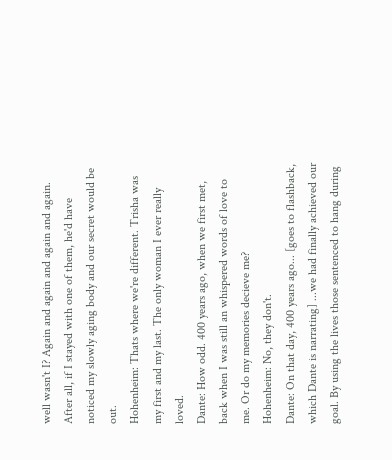well wasn't I? Again and again and again and again. After all, if I stayed with one of them, he'd have noticed my slowly aging body and our secret would be out.
Hohenheim: Thats where we're different. Trisha was my first and my last. The only woman I ever really loved.
Dante: How odd. 400 years ago, when we first met, back when I was still an whispered words of love to me. Or do my memories decieve me?
Hohenheim: No, they don't.
Dante: On that day, 400 years ago... [goes to flashback, which Dante is narrating] ...we had finally achieved our goal. By using the lives those sentenced to hang during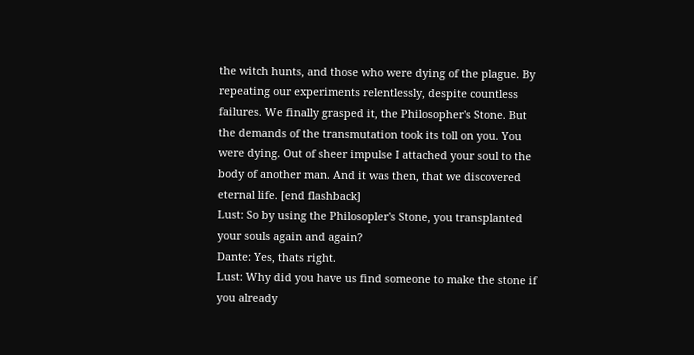the witch hunts, and those who were dying of the plague. By repeating our experiments relentlessly, despite countless failures. We finally grasped it, the Philosopher's Stone. But the demands of the transmutation took its toll on you. You were dying. Out of sheer impulse I attached your soul to the body of another man. And it was then, that we discovered eternal life. [end flashback]
Lust: So by using the Philosopler's Stone, you transplanted your souls again and again?
Dante: Yes, thats right.
Lust: Why did you have us find someone to make the stone if you already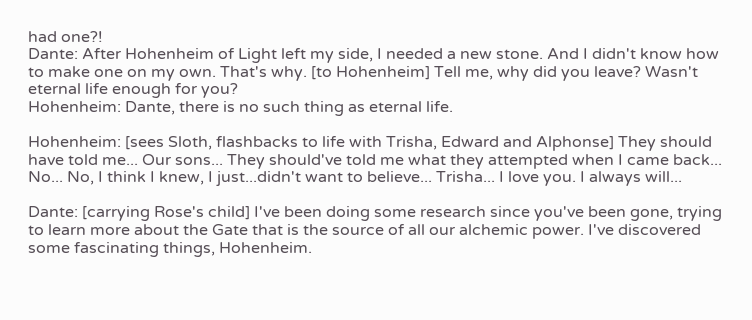had one?!
Dante: After Hohenheim of Light left my side, I needed a new stone. And I didn't know how to make one on my own. That's why. [to Hohenheim] Tell me, why did you leave? Wasn't eternal life enough for you?
Hohenheim: Dante, there is no such thing as eternal life.

Hohenheim: [sees Sloth, flashbacks to life with Trisha, Edward and Alphonse] They should have told me... Our sons... They should've told me what they attempted when I came back... No... No, I think I knew, I just...didn't want to believe... Trisha... I love you. I always will...

Dante: [carrying Rose's child] I've been doing some research since you've been gone, trying to learn more about the Gate that is the source of all our alchemic power. I've discovered some fascinating things, Hohenheim.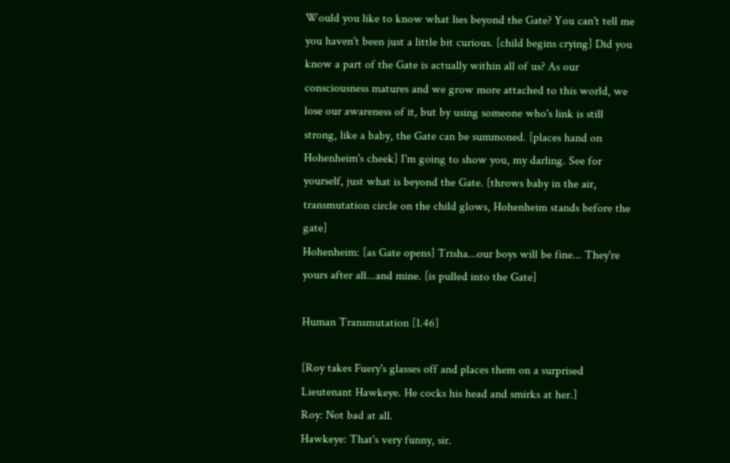Would you like to know what lies beyond the Gate? You can't tell me you haven't been just a little bit curious. [child begins crying] Did you know a part of the Gate is actually within all of us? As our consciousness matures and we grow more attached to this world, we lose our awareness of it, but by using someone who's link is still strong, like a baby, the Gate can be summoned. [places hand on Hohenheim's cheek] I'm going to show you, my darling. See for yourself, just what is beyond the Gate. [throws baby in the air, transmutation circle on the child glows, Hohenheim stands before the gate]
Hohenheim: [as Gate opens] Trisha...our boys will be fine... They're yours after all...and mine. [is pulled into the Gate]

Human Transmutation [1.46]

[Roy takes Fuery's glasses off and places them on a surprised Lieutenant Hawkeye. He cocks his head and smirks at her.]
Roy: Not bad at all.
Hawkeye: That's very funny, sir.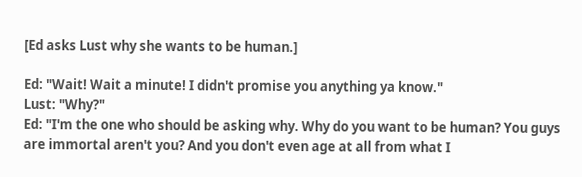[Ed asks Lust why she wants to be human.]

Ed: "Wait! Wait a minute! I didn't promise you anything ya know."
Lust: "Why?"
Ed: "I'm the one who should be asking why. Why do you want to be human? You guys are immortal aren't you? And you don't even age at all from what I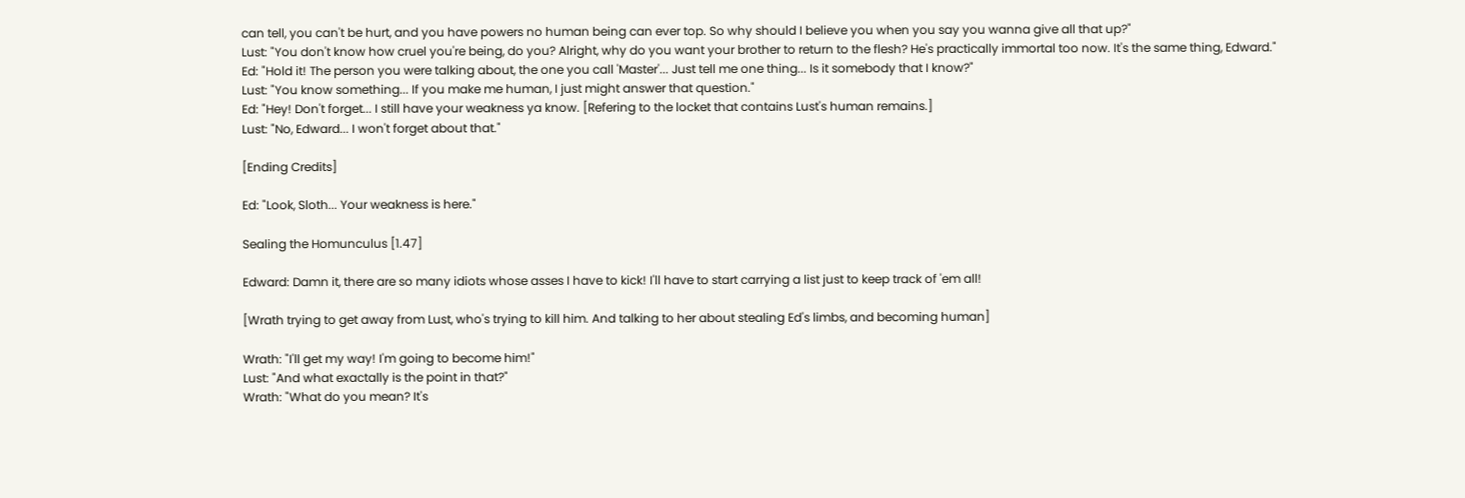can tell, you can't be hurt, and you have powers no human being can ever top. So why should I believe you when you say you wanna give all that up?"
Lust: "You don't know how cruel you're being, do you? Alright, why do you want your brother to return to the flesh? He's practically immortal too now. It's the same thing, Edward."
Ed: "Hold it! The person you were talking about, the one you call 'Master'... Just tell me one thing... Is it somebody that I know?"
Lust: "You know something... If you make me human, I just might answer that question."
Ed: "Hey! Don't forget... I still have your weakness ya know. [Refering to the locket that contains Lust's human remains.]
Lust: "No, Edward... I won't forget about that."

[Ending Credits]

Ed: "Look, Sloth... Your weakness is here."

Sealing the Homunculus [1.47]

Edward: Damn it, there are so many idiots whose asses I have to kick! I'll have to start carrying a list just to keep track of 'em all!

[Wrath trying to get away from Lust, who's trying to kill him. And talking to her about stealing Ed's limbs, and becoming human]

Wrath: "I'll get my way! I'm going to become him!"
Lust: "And what exactally is the point in that?"
Wrath: "What do you mean? It's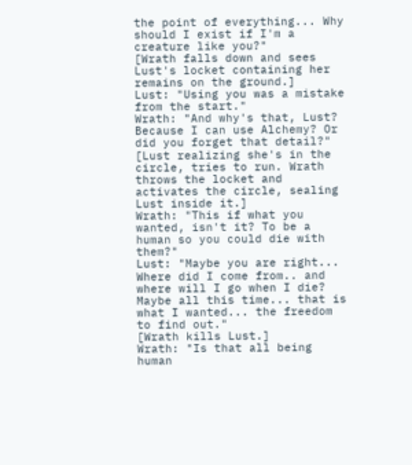the point of everything... Why should I exist if I'm a creature like you?"
[Wrath falls down and sees Lust's locket containing her remains on the ground.]
Lust: "Using you was a mistake from the start."
Wrath: "And why's that, Lust? Because I can use Alchemy? Or did you forget that detail?"
[Lust realizing she's in the circle, tries to run. Wrath throws the locket and activates the circle, sealing Lust inside it.]
Wrath: "This if what you wanted, isn't it? To be a human so you could die with them?"
Lust: "Maybe you are right... Where did I come from.. and where will I go when I die? Maybe all this time... that is what I wanted... the freedom to find out."
[Wrath kills Lust.]
Wrath: "Is that all being human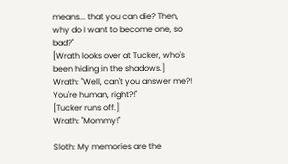means... that you can die? Then, why do I want to become one, so bad?"
[Wrath looks over at Tucker, who's been hiding in the shadows.]
Wrath: "Well, can't you answer me?! You're human, right?!"
[Tucker runs off.]
Wrath: "Mommy!"

Sloth: My memories are the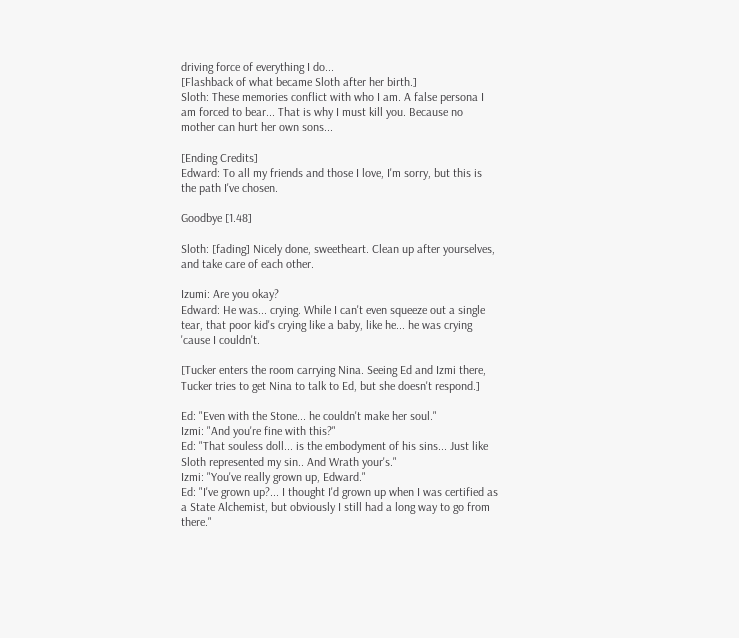driving force of everything I do...
[Flashback of what became Sloth after her birth.]
Sloth: These memories conflict with who I am. A false persona I am forced to bear... That is why I must kill you. Because no mother can hurt her own sons...

[Ending Credits]
Edward: To all my friends and those I love, I'm sorry, but this is the path I've chosen.

Goodbye [1.48]

Sloth: [fading] Nicely done, sweetheart. Clean up after yourselves, and take care of each other.

Izumi: Are you okay?
Edward: He was... crying. While I can't even squeeze out a single tear, that poor kid's crying like a baby, like he... he was crying 'cause I couldn't.

[Tucker enters the room carrying Nina. Seeing Ed and Izmi there, Tucker tries to get Nina to talk to Ed, but she doesn't respond.]

Ed: "Even with the Stone... he couldn't make her soul."
Izmi: "And you're fine with this?"
Ed: "That souless doll... is the embodyment of his sins... Just like Sloth represented my sin.. And Wrath your's."
Izmi: "You've really grown up, Edward."
Ed: "I've grown up?... I thought I'd grown up when I was certified as a State Alchemist, but obviously I still had a long way to go from there."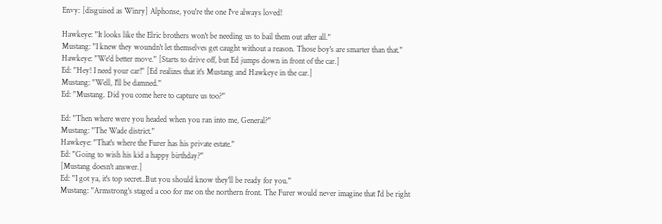Envy: [disguised as Winry] Alphonse, you're the one I've always loved!

Hawkeye: "It looks like the Elric brothers won't be needing us to bail them out after all."
Mustang: "I knew they woundn't let themselves get caught without a reason. Those boy's are smarter than that."
Hawkeye: "We'd better move." [Starts to drive off, but Ed jumps down in front of the car.]
Ed: "Hey! I need your car!" [Ed realizes that it's Mustang and Hawkeye in the car.]
Mustang: "Well, I'll be damned."
Ed: "Mustang. Did you come here to capture us too?"

Ed: "Then where were you headed when you ran into me, General?"
Mustang: "The Wade district."
Hawkeye: "That's where the Furer has his private estate."
Ed: "Going to wish his kid a happy birthday?"
[Mustang doesn't answer.]
Ed: "I got ya, it's top secret..But you should know they'll be ready for you."
Mustang: "Armstrong's staged a coo for me on the northern front. The Furer would never imagine that I'd be right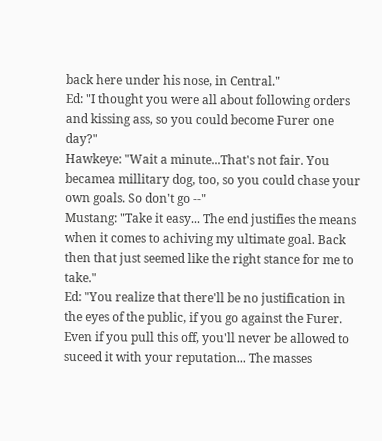back here under his nose, in Central."
Ed: "I thought you were all about following orders and kissing ass, so you could become Furer one day?"
Hawkeye: "Wait a minute...That's not fair. You becamea millitary dog, too, so you could chase your own goals. So don't go --"
Mustang: "Take it easy... The end justifies the means when it comes to achiving my ultimate goal. Back then that just seemed like the right stance for me to take."
Ed: "You realize that there'll be no justification in the eyes of the public, if you go against the Furer. Even if you pull this off, you'll never be allowed to suceed it with your reputation... The masses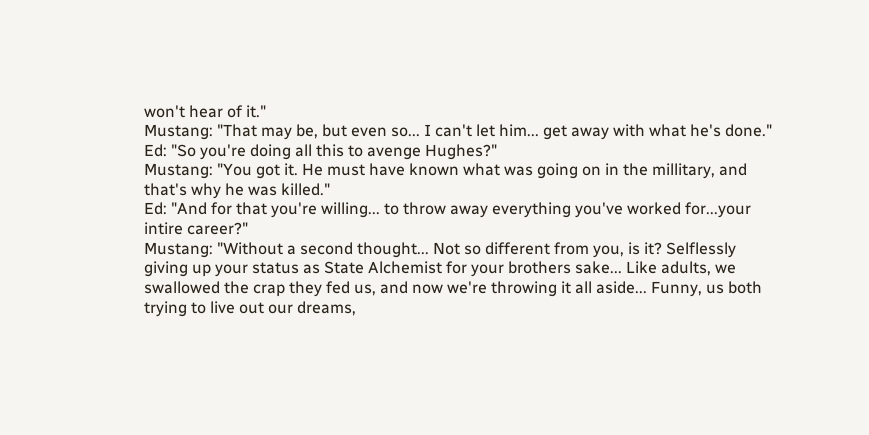won't hear of it."
Mustang: "That may be, but even so... I can't let him... get away with what he's done."
Ed: "So you're doing all this to avenge Hughes?"
Mustang: "You got it. He must have known what was going on in the millitary, and that's why he was killed."
Ed: "And for that you're willing... to throw away everything you've worked for...your intire career?"
Mustang: "Without a second thought... Not so different from you, is it? Selflessly giving up your status as State Alchemist for your brothers sake... Like adults, we swallowed the crap they fed us, and now we're throwing it all aside... Funny, us both trying to live out our dreams,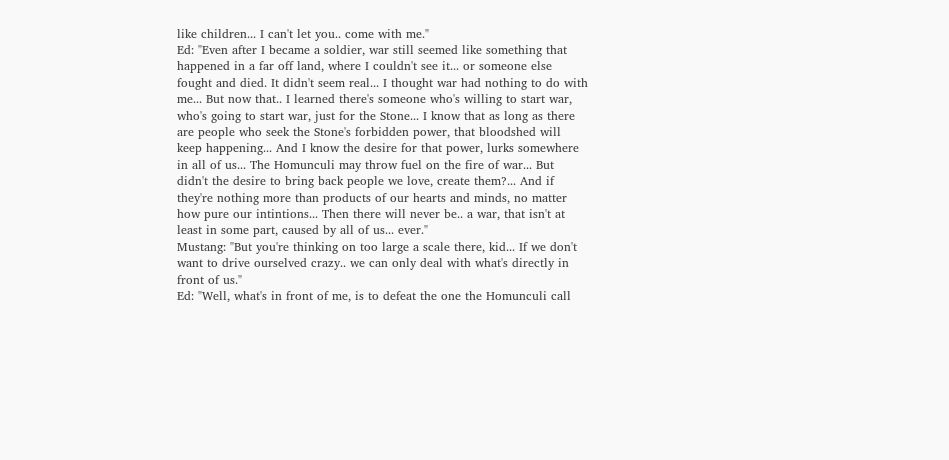like children... I can't let you.. come with me."
Ed: "Even after I became a soldier, war still seemed like something that happened in a far off land, where I couldn't see it... or someone else fought and died. It didn't seem real... I thought war had nothing to do with me... But now that.. I learned there's someone who's willing to start war, who's going to start war, just for the Stone... I know that as long as there are people who seek the Stone's forbidden power, that bloodshed will keep happening... And I know the desire for that power, lurks somewhere in all of us... The Homunculi may throw fuel on the fire of war... But didn't the desire to bring back people we love, create them?... And if they're nothing more than products of our hearts and minds, no matter how pure our intintions... Then there will never be.. a war, that isn't at least in some part, caused by all of us... ever."
Mustang: "But you're thinking on too large a scale there, kid... If we don't want to drive ourselved crazy.. we can only deal with what's directly in front of us."
Ed: "Well, what's in front of me, is to defeat the one the Homunculi call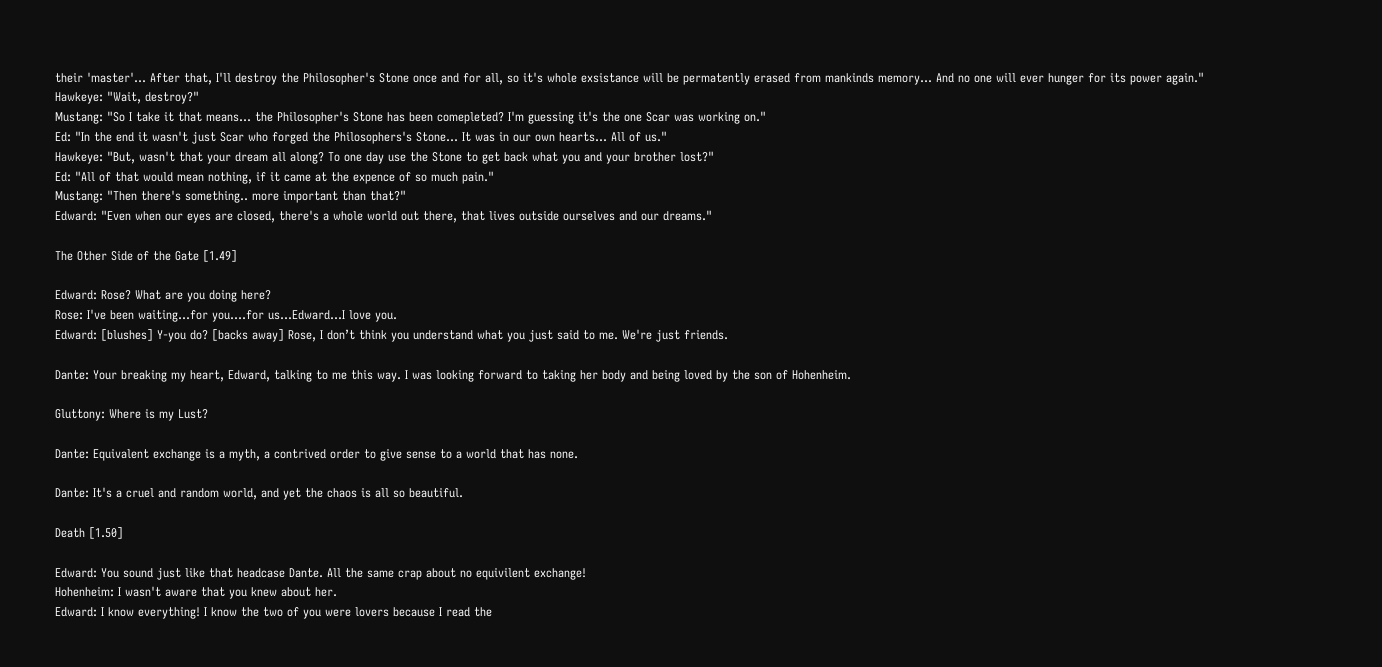their 'master'... After that, I'll destroy the Philosopher's Stone once and for all, so it's whole exsistance will be permatently erased from mankinds memory... And no one will ever hunger for its power again."
Hawkeye: "Wait, destroy?"
Mustang: "So I take it that means... the Philosopher's Stone has been comepleted? I'm guessing it's the one Scar was working on."
Ed: "In the end it wasn't just Scar who forged the Philosophers's Stone... It was in our own hearts... All of us."
Hawkeye: "But, wasn't that your dream all along? To one day use the Stone to get back what you and your brother lost?"
Ed: "All of that would mean nothing, if it came at the expence of so much pain."
Mustang: "Then there's something.. more important than that?"
Edward: "Even when our eyes are closed, there's a whole world out there, that lives outside ourselves and our dreams."

The Other Side of the Gate [1.49]

Edward: Rose? What are you doing here?
Rose: I've been waiting...for you....for us...Edward...I love you.
Edward: [blushes] Y-you do? [backs away] Rose, I don’t think you understand what you just said to me. We're just friends.

Dante: Your breaking my heart, Edward, talking to me this way. I was looking forward to taking her body and being loved by the son of Hohenheim.

Gluttony: Where is my Lust?

Dante: Equivalent exchange is a myth, a contrived order to give sense to a world that has none.

Dante: It's a cruel and random world, and yet the chaos is all so beautiful.

Death [1.50]

Edward: You sound just like that headcase Dante. All the same crap about no equivilent exchange!
Hohenheim: I wasn't aware that you knew about her.
Edward: I know everything! I know the two of you were lovers because I read the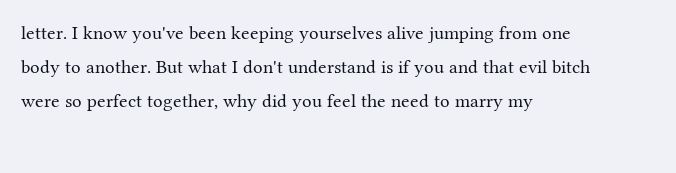letter. I know you've been keeping yourselves alive jumping from one body to another. But what I don't understand is if you and that evil bitch were so perfect together, why did you feel the need to marry my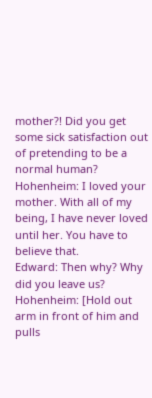mother?! Did you get some sick satisfaction out of pretending to be a normal human?
Hohenheim: I loved your mother. With all of my being, I have never loved until her. You have to believe that.
Edward: Then why? Why did you leave us?
Hohenheim: [Hold out arm in front of him and pulls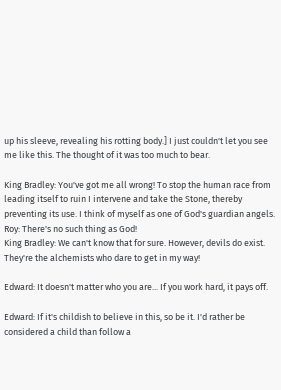up his sleeve, revealing his rotting body.] I just couldn't let you see me like this. The thought of it was too much to bear.

King Bradley: You've got me all wrong! To stop the human race from leading itself to ruin I intervene and take the Stone, thereby preventing its use. I think of myself as one of God's guardian angels.
Roy: There's no such thing as God!
King Bradley: We can't know that for sure. However, devils do exist. They're the alchemists who dare to get in my way!

Edward: It doesn't matter who you are... If you work hard, it pays off.

Edward: If it's childish to believe in this, so be it. I'd rather be considered a child than follow a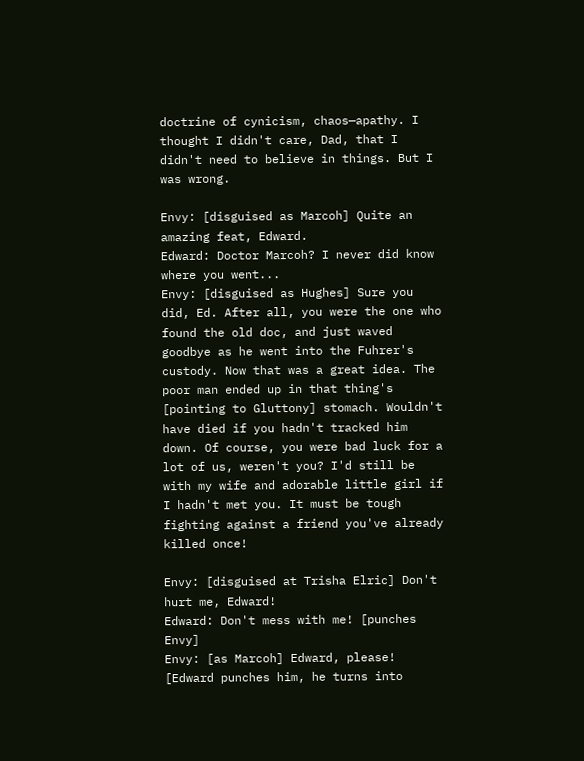doctrine of cynicism, chaos—apathy. I thought I didn't care, Dad, that I didn't need to believe in things. But I was wrong.

Envy: [disguised as Marcoh] Quite an amazing feat, Edward.
Edward: Doctor Marcoh? I never did know where you went...
Envy: [disguised as Hughes] Sure you did, Ed. After all, you were the one who found the old doc, and just waved goodbye as he went into the Fuhrer's custody. Now that was a great idea. The poor man ended up in that thing's [pointing to Gluttony] stomach. Wouldn't have died if you hadn't tracked him down. Of course, you were bad luck for a lot of us, weren't you? I'd still be with my wife and adorable little girl if I hadn't met you. It must be tough fighting against a friend you've already killed once!

Envy: [disguised at Trisha Elric] Don't hurt me, Edward!
Edward: Don't mess with me! [punches Envy]
Envy: [as Marcoh] Edward, please! [Edward punches him, he turns into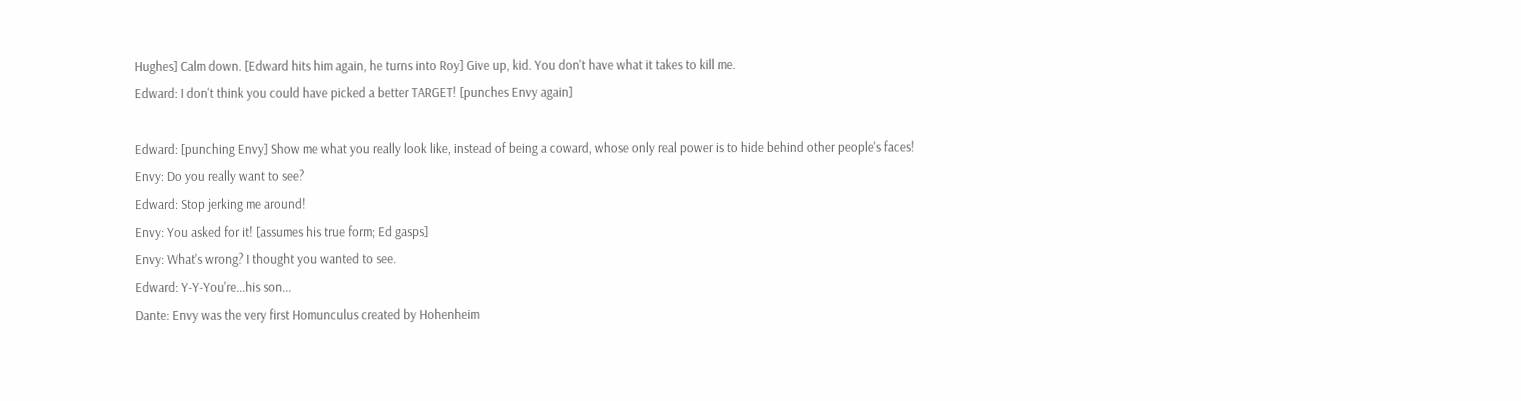Hughes] Calm down. [Edward hits him again, he turns into Roy] Give up, kid. You don't have what it takes to kill me.
Edward: I don't think you could have picked a better TARGET! [punches Envy again]

Edward: [punching Envy] Show me what you really look like, instead of being a coward, whose only real power is to hide behind other people's faces!
Envy: Do you really want to see?
Edward: Stop jerking me around!
Envy: You asked for it! [assumes his true form; Ed gasps]
Envy: What's wrong? I thought you wanted to see.
Edward: Y-Y-You're...his son...
Dante: Envy was the very first Homunculus created by Hohenheim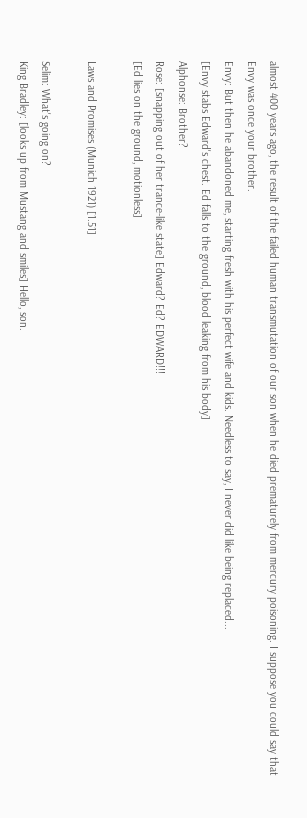almost 400 years ago, the result of the failed human transmutation of our son when he died prematurely from mercury poisoning. I suppose you could say that Envy was once your brother.
Envy: But then he abandoned me, starting fresh with his perfect wife and kids. Needless to say, I never did like being replaced...
[Envy stabs Edward's chest. Ed falls to the ground, blood leaking from his body]
Alphonse: Brother?
Rose: [snapping out of her trance-like state] Edward? Ed? EDWARD!!!
[Ed lies on the ground, motionless]

Laws and Promises (Munich 1921) [1.51]

Selim: What's going on?
King Bradley: [looks up from Mustang and smiles] Hello, son.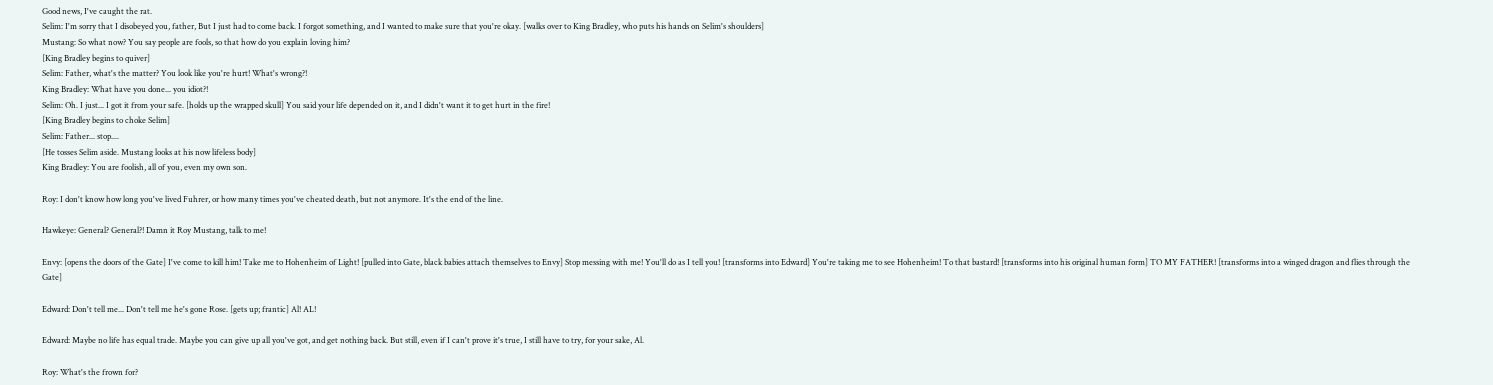Good news, I've caught the rat.
Selim: I'm sorry that I disobeyed you, father, But I just had to come back. I forgot something, and I wanted to make sure that you're okay. [walks over to King Bradley, who puts his hands on Selim's shoulders]
Mustang: So what now? You say people are fools, so that how do you explain loving him?
[King Bradley begins to quiver]
Selim: Father, what's the matter? You look like you're hurt! What's wrong?!
King Bradley: What have you done... you idiot?!
Selim: Oh. I just... I got it from your safe. [holds up the wrapped skull] You said your life depended on it, and I didn't want it to get hurt in the fire!
[King Bradley begins to choke Selim]
Selim: Father... stop....
[He tosses Selim aside. Mustang looks at his now lifeless body]
King Bradley: You are foolish, all of you, even my own son.

Roy: I don't know how long you've lived Fuhrer, or how many times you've cheated death, but not anymore. It's the end of the line.

Hawkeye: General? General?! Damn it Roy Mustang, talk to me!

Envy: [opens the doors of the Gate] I've come to kill him! Take me to Hohenheim of Light! [pulled into Gate, black babies attach themselves to Envy] Stop messing with me! You'll do as I tell you! [transforms into Edward] You're taking me to see Hohenheim! To that bastard! [transforms into his original human form] TO MY FATHER! [transforms into a winged dragon and flies through the Gate]

Edward: Don't tell me... Don't tell me he's gone Rose. [gets up; frantic] Al! AL!

Edward: Maybe no life has equal trade. Maybe you can give up all you've got, and get nothing back. But still, even if I can't prove it's true, I still have to try, for your sake, Al.

Roy: What's the frown for?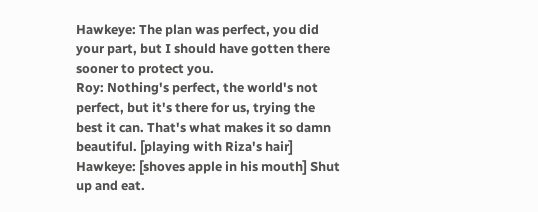Hawkeye: The plan was perfect, you did your part, but I should have gotten there sooner to protect you.
Roy: Nothing's perfect, the world's not perfect, but it's there for us, trying the best it can. That's what makes it so damn beautiful. [playing with Riza's hair]
Hawkeye: [shoves apple in his mouth] Shut up and eat.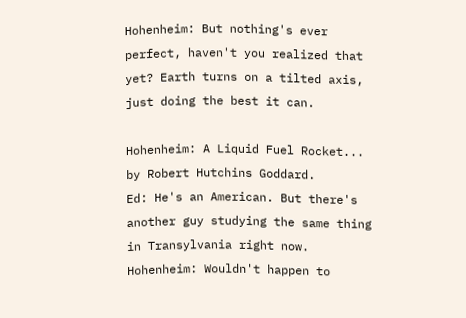Hohenheim: But nothing's ever perfect, haven't you realized that yet? Earth turns on a tilted axis, just doing the best it can.

Hohenheim: A Liquid Fuel Rocket... by Robert Hutchins Goddard.
Ed: He's an American. But there's another guy studying the same thing in Transylvania right now.
Hohenheim: Wouldn't happen to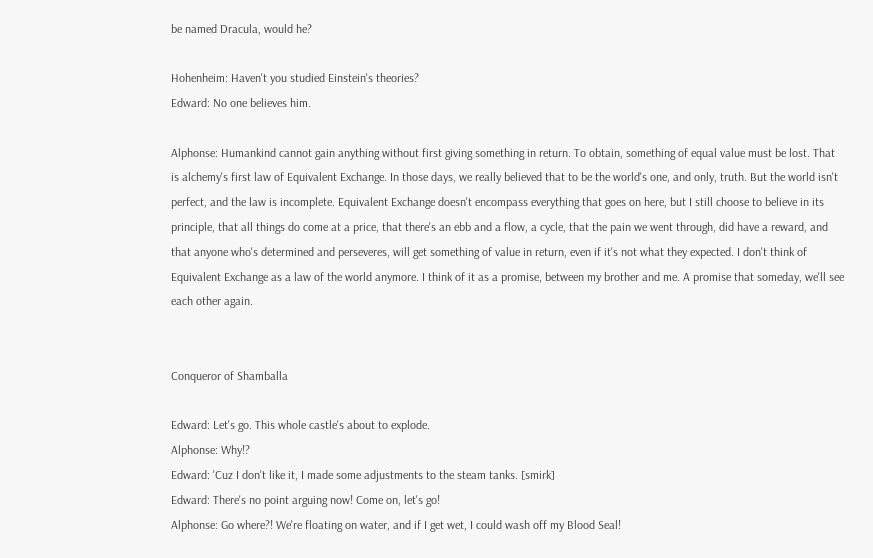be named Dracula, would he?

Hohenheim: Haven't you studied Einstein's theories?
Edward: No one believes him.

Alphonse: Humankind cannot gain anything without first giving something in return. To obtain, something of equal value must be lost. That is alchemy's first law of Equivalent Exchange. In those days, we really believed that to be the world's one, and only, truth. But the world isn't perfect, and the law is incomplete. Equivalent Exchange doesn't encompass everything that goes on here, but I still choose to believe in its principle, that all things do come at a price, that there's an ebb and a flow, a cycle, that the pain we went through, did have a reward, and that anyone who's determined and perseveres, will get something of value in return, even if it's not what they expected. I don't think of Equivalent Exchange as a law of the world anymore. I think of it as a promise, between my brother and me. A promise that someday, we'll see each other again.


Conqueror of Shamballa

Edward: Let's go. This whole castle's about to explode.
Alphonse: Why!?
Edward: 'Cuz I don't like it, I made some adjustments to the steam tanks. [smirk]
Edward: There's no point arguing now! Come on, let's go!
Alphonse: Go where?! We're floating on water, and if I get wet, I could wash off my Blood Seal!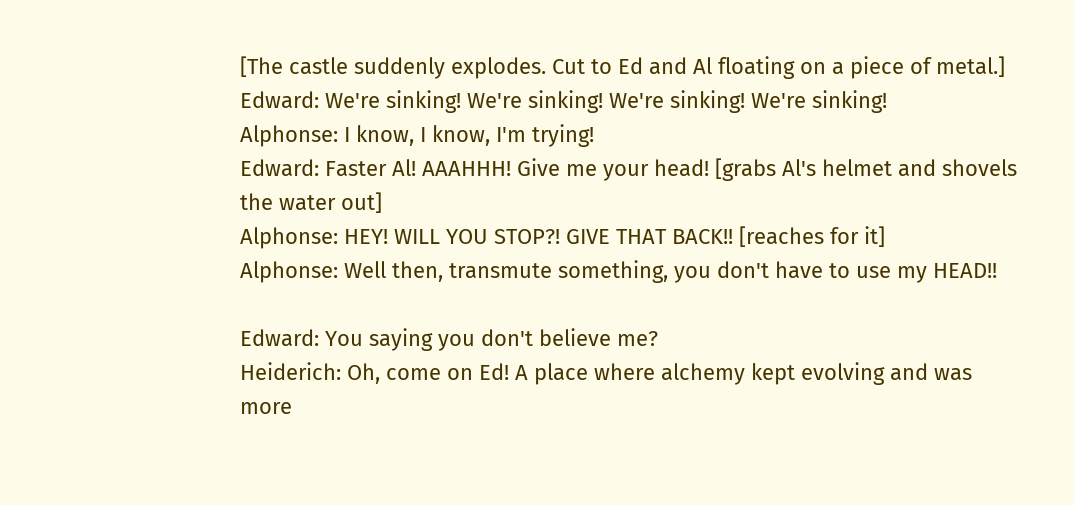[The castle suddenly explodes. Cut to Ed and Al floating on a piece of metal.]
Edward: We're sinking! We're sinking! We're sinking! We're sinking!
Alphonse: I know, I know, I'm trying!
Edward: Faster Al! AAAHHH! Give me your head! [grabs Al's helmet and shovels the water out]
Alphonse: HEY! WILL YOU STOP?! GIVE THAT BACK!! [reaches for it]
Alphonse: Well then, transmute something, you don't have to use my HEAD!!

Edward: You saying you don't believe me?
Heiderich: Oh, come on Ed! A place where alchemy kept evolving and was more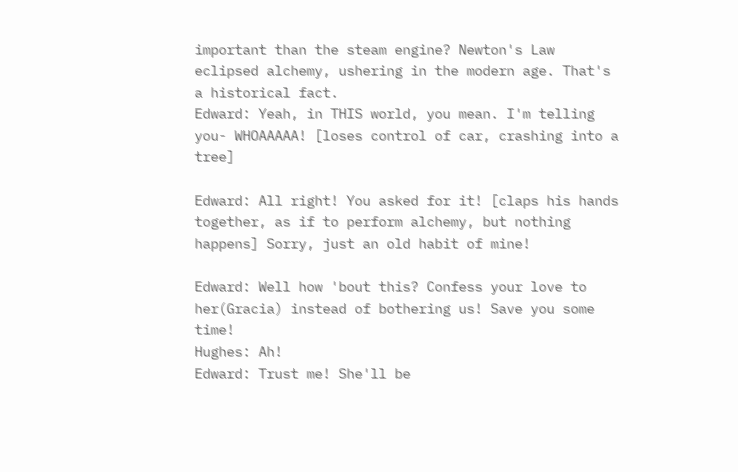important than the steam engine? Newton's Law eclipsed alchemy, ushering in the modern age. That's a historical fact.
Edward: Yeah, in THIS world, you mean. I'm telling you- WHOAAAAA! [loses control of car, crashing into a tree]

Edward: All right! You asked for it! [claps his hands together, as if to perform alchemy, but nothing happens] Sorry, just an old habit of mine!

Edward: Well how 'bout this? Confess your love to her(Gracia) instead of bothering us! Save you some time!
Hughes: Ah!
Edward: Trust me! She'll be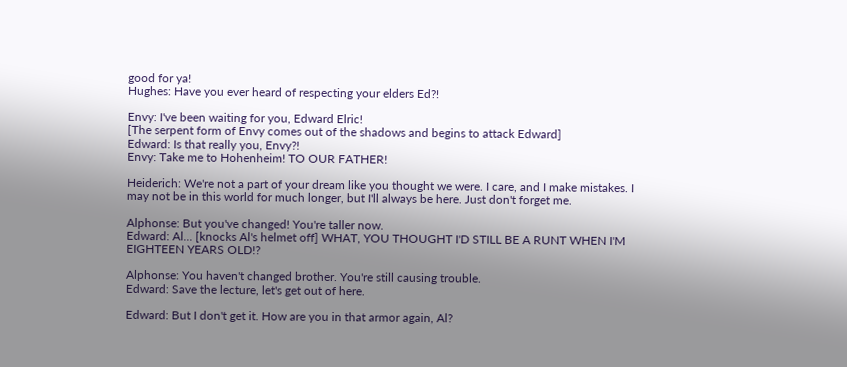good for ya!
Hughes: Have you ever heard of respecting your elders Ed?!

Envy: I've been waiting for you, Edward Elric!
[The serpent form of Envy comes out of the shadows and begins to attack Edward]
Edward: Is that really you, Envy?!
Envy: Take me to Hohenheim! TO OUR FATHER!

Heiderich: We're not a part of your dream like you thought we were. I care, and I make mistakes. I may not be in this world for much longer, but I'll always be here. Just don't forget me.

Alphonse: But you've changed! You're taller now.
Edward: Al... [knocks Al's helmet off] WHAT, YOU THOUGHT I'D STILL BE A RUNT WHEN I'M EIGHTEEN YEARS OLD!?

Alphonse: You haven't changed brother. You're still causing trouble.
Edward: Save the lecture, let's get out of here.

Edward: But I don't get it. How are you in that armor again, Al?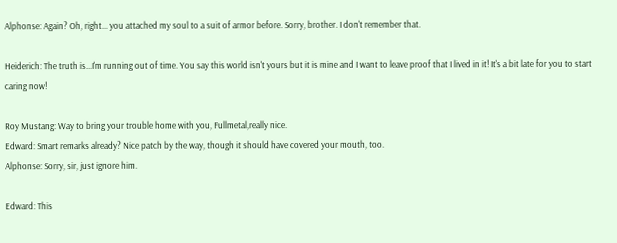Alphonse: Again? Oh, right... you attached my soul to a suit of armor before. Sorry, brother. I don't remember that.

Heiderich: The truth is...I'm running out of time. You say this world isn't yours but it is mine and I want to leave proof that I lived in it! It's a bit late for you to start caring now!

Roy Mustang: Way to bring your trouble home with you, Fullmetal,really nice.
Edward: Smart remarks already? Nice patch by the way, though it should have covered your mouth, too.
Alphonse: Sorry, sir, just ignore him.

Edward: This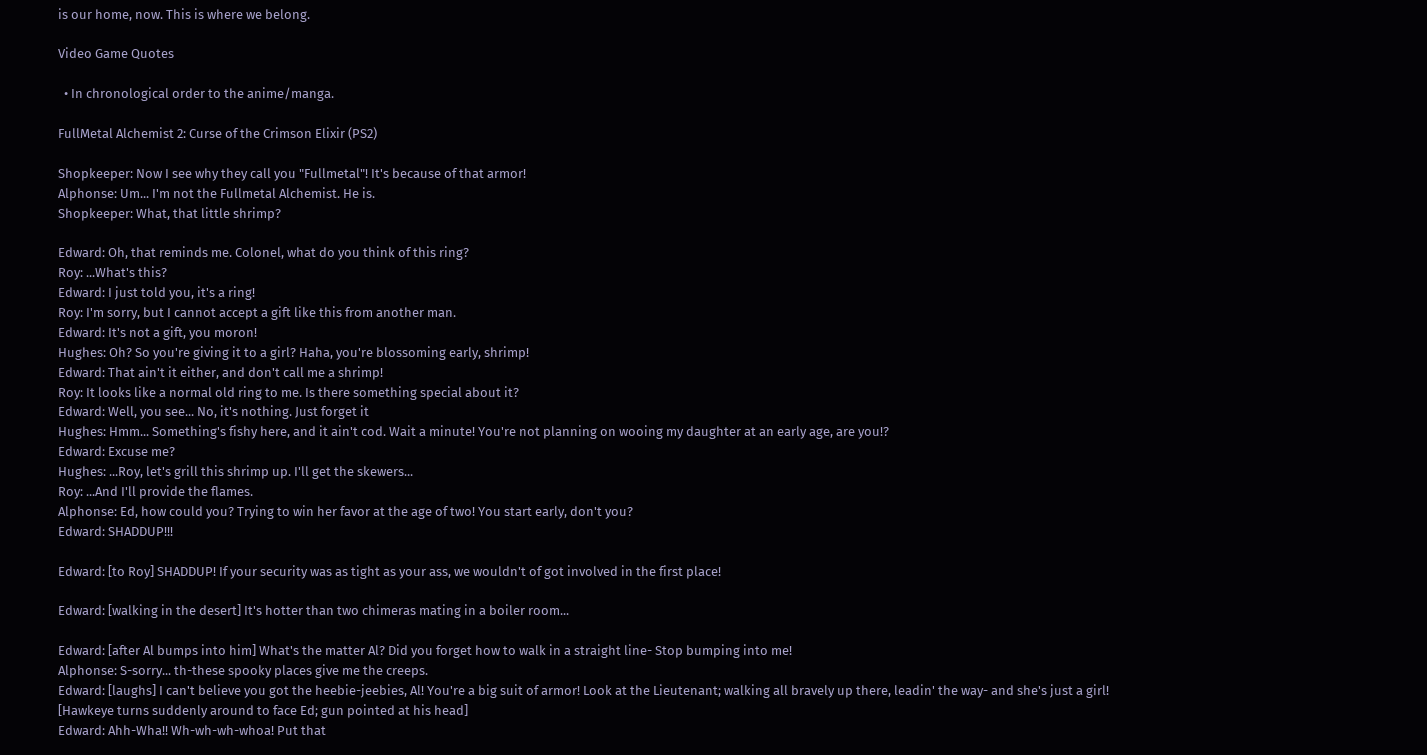is our home, now. This is where we belong.

Video Game Quotes

  • In chronological order to the anime/manga.

FullMetal Alchemist 2: Curse of the Crimson Elixir (PS2)

Shopkeeper: Now I see why they call you "Fullmetal"! It's because of that armor!
Alphonse: Um... I'm not the Fullmetal Alchemist. He is.
Shopkeeper: What, that little shrimp?

Edward: Oh, that reminds me. Colonel, what do you think of this ring?
Roy: ...What's this?
Edward: I just told you, it's a ring!
Roy: I'm sorry, but I cannot accept a gift like this from another man.
Edward: It's not a gift, you moron!
Hughes: Oh? So you're giving it to a girl? Haha, you're blossoming early, shrimp!
Edward: That ain't it either, and don't call me a shrimp!
Roy: It looks like a normal old ring to me. Is there something special about it?
Edward: Well, you see... No, it's nothing. Just forget it
Hughes: Hmm... Something's fishy here, and it ain't cod. Wait a minute! You're not planning on wooing my daughter at an early age, are you!?
Edward: Excuse me?
Hughes: ...Roy, let's grill this shrimp up. I'll get the skewers...
Roy: ...And I'll provide the flames.
Alphonse: Ed, how could you? Trying to win her favor at the age of two! You start early, don't you?
Edward: SHADDUP!!!

Edward: [to Roy] SHADDUP! If your security was as tight as your ass, we wouldn't of got involved in the first place!

Edward: [walking in the desert] It's hotter than two chimeras mating in a boiler room...

Edward: [after Al bumps into him] What's the matter Al? Did you forget how to walk in a straight line- Stop bumping into me!
Alphonse: S-sorry... th-these spooky places give me the creeps.
Edward: [laughs] I can't believe you got the heebie-jeebies, Al! You're a big suit of armor! Look at the Lieutenant; walking all bravely up there, leadin' the way- and she's just a girl!
[Hawkeye turns suddenly around to face Ed; gun pointed at his head]
Edward: Ahh-Wha!! Wh-wh-wh-whoa! Put that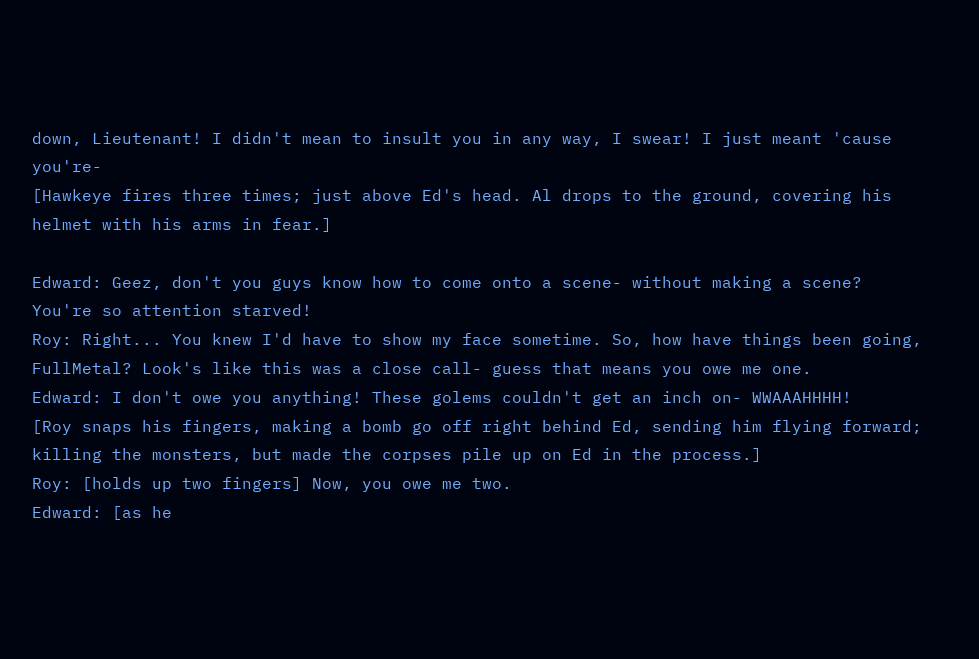down, Lieutenant! I didn't mean to insult you in any way, I swear! I just meant 'cause you're-
[Hawkeye fires three times; just above Ed's head. Al drops to the ground, covering his helmet with his arms in fear.]

Edward: Geez, don't you guys know how to come onto a scene- without making a scene? You're so attention starved!
Roy: Right... You knew I'd have to show my face sometime. So, how have things been going, FullMetal? Look's like this was a close call- guess that means you owe me one.
Edward: I don't owe you anything! These golems couldn't get an inch on- WWAAAHHHH!
[Roy snaps his fingers, making a bomb go off right behind Ed, sending him flying forward; killing the monsters, but made the corpses pile up on Ed in the process.]
Roy: [holds up two fingers] Now, you owe me two.
Edward: [as he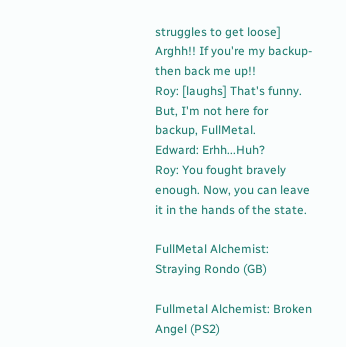struggles to get loose] Arghh!! If you're my backup- then back me up!!
Roy: [laughs] That's funny. But, I'm not here for backup, FullMetal.
Edward: Erhh...Huh?
Roy: You fought bravely enough. Now, you can leave it in the hands of the state.

FullMetal Alchemist: Straying Rondo (GB)

Fullmetal Alchemist: Broken Angel (PS2)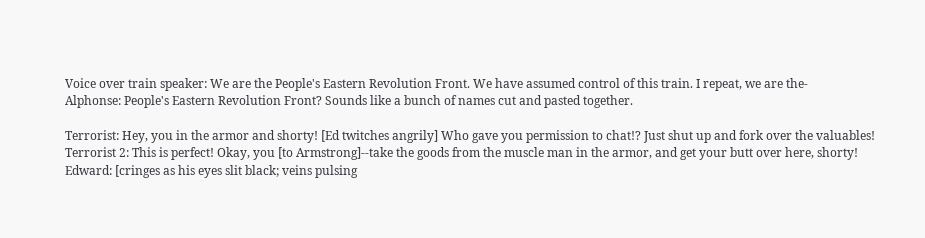Voice over train speaker: We are the People's Eastern Revolution Front. We have assumed control of this train. I repeat, we are the-
Alphonse: People's Eastern Revolution Front? Sounds like a bunch of names cut and pasted together.

Terrorist: Hey, you in the armor and shorty! [Ed twitches angrily] Who gave you permission to chat!? Just shut up and fork over the valuables!
Terrorist 2: This is perfect! Okay, you [to Armstrong]--take the goods from the muscle man in the armor, and get your butt over here, shorty!
Edward: [cringes as his eyes slit black; veins pulsing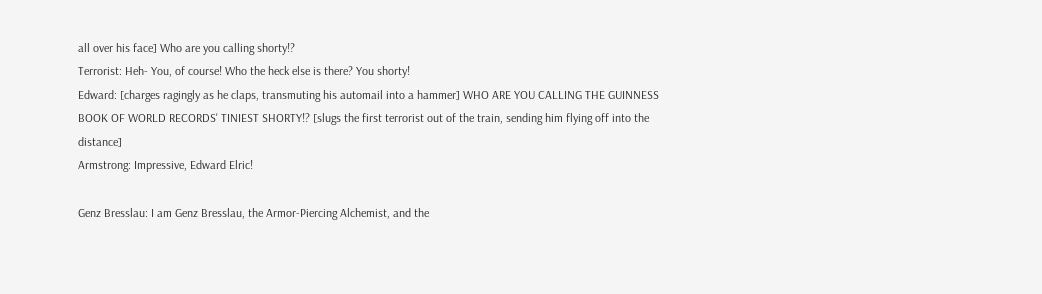all over his face] Who are you calling shorty!?
Terrorist: Heh- You, of course! Who the heck else is there? You shorty!
Edward: [charges ragingly as he claps, transmuting his automail into a hammer] WHO ARE YOU CALLING THE GUINNESS BOOK OF WORLD RECORDS' TINIEST SHORTY!? [slugs the first terrorist out of the train, sending him flying off into the distance]
Armstrong: Impressive, Edward Elric!

Genz Bresslau: I am Genz Bresslau, the Armor-Piercing Alchemist, and the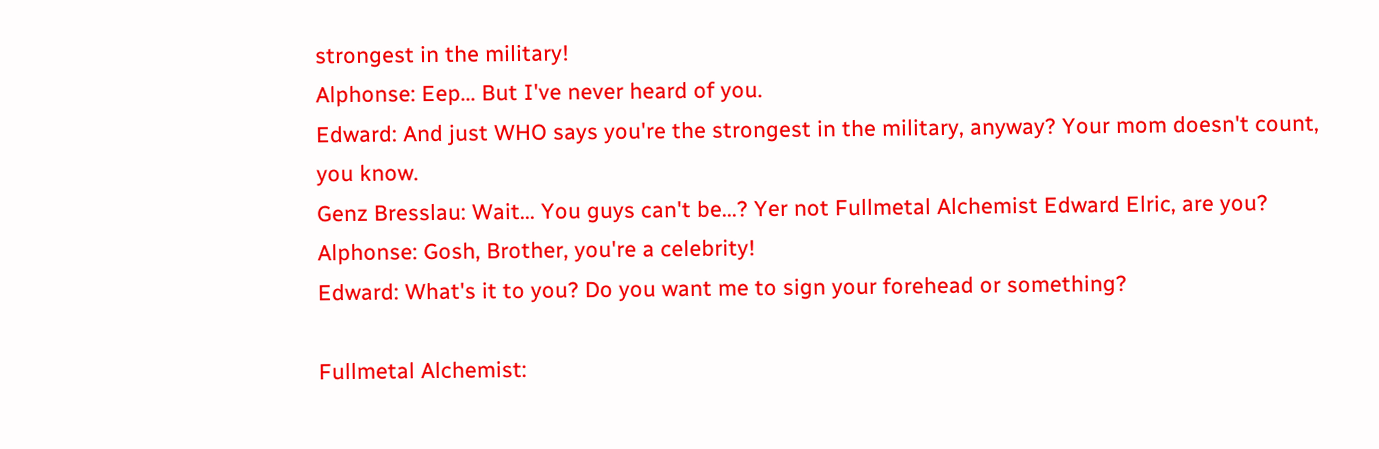strongest in the military!
Alphonse: Eep... But I've never heard of you.
Edward: And just WHO says you're the strongest in the military, anyway? Your mom doesn't count, you know.
Genz Bresslau: Wait... You guys can't be...? Yer not Fullmetal Alchemist Edward Elric, are you?
Alphonse: Gosh, Brother, you're a celebrity!
Edward: What's it to you? Do you want me to sign your forehead or something?

Fullmetal Alchemist: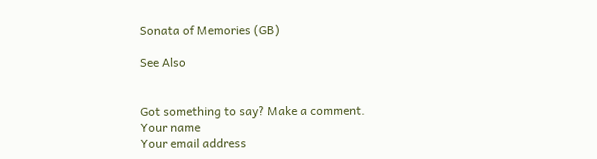Sonata of Memories (GB)

See Also


Got something to say? Make a comment.
Your name
Your email address